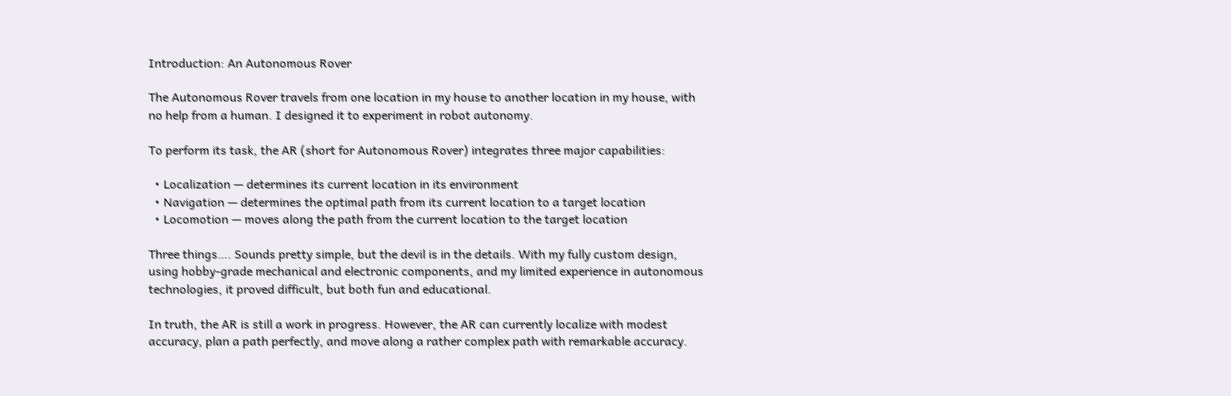Introduction: An Autonomous Rover

The Autonomous Rover travels from one location in my house to another location in my house, with no help from a human. I designed it to experiment in robot autonomy.

To perform its task, the AR (short for Autonomous Rover) integrates three major capabilities:

  • Localization — determines its current location in its environment
  • Navigation — determines the optimal path from its current location to a target location
  • Locomotion — moves along the path from the current location to the target location

Three things…. Sounds pretty simple, but the devil is in the details. With my fully custom design, using hobby-grade mechanical and electronic components, and my limited experience in autonomous technologies, it proved difficult, but both fun and educational.

In truth, the AR is still a work in progress. However, the AR can currently localize with modest accuracy, plan a path perfectly, and move along a rather complex path with remarkable accuracy.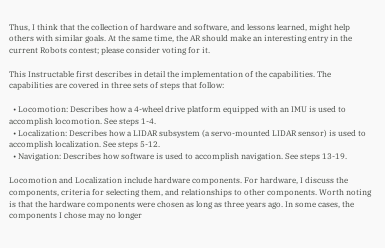Thus, I think that the collection of hardware and software, and lessons learned, might help others with similar goals. At the same time, the AR should make an interesting entry in the current Robots contest; please consider voting for it.

This Instructable first describes in detail the implementation of the capabilities. The capabilities are covered in three sets of steps that follow:

  • Locomotion: Describes how a 4-wheel drive platform equipped with an IMU is used to accomplish locomotion. See steps 1-4.
  • Localization: Describes how a LIDAR subsystem (a servo-mounted LIDAR sensor) is used to accomplish localization. See steps 5-12.
  • Navigation: Describes how software is used to accomplish navigation. See steps 13-19.

Locomotion and Localization include hardware components. For hardware, I discuss the components, criteria for selecting them, and relationships to other components. Worth noting is that the hardware components were chosen as long as three years ago. In some cases, the components I chose may no longer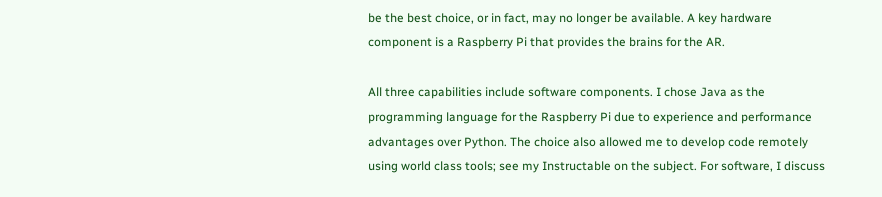be the best choice, or in fact, may no longer be available. A key hardware component is a Raspberry Pi that provides the brains for the AR.

All three capabilities include software components. I chose Java as the programming language for the Raspberry Pi due to experience and performance advantages over Python. The choice also allowed me to develop code remotely using world class tools; see my Instructable on the subject. For software, I discuss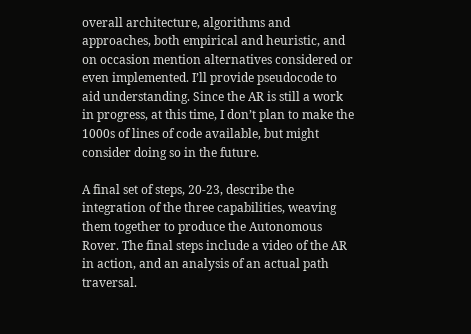overall architecture, algorithms and approaches, both empirical and heuristic, and on occasion mention alternatives considered or even implemented. I’ll provide pseudocode to aid understanding. Since the AR is still a work in progress, at this time, I don’t plan to make the 1000s of lines of code available, but might consider doing so in the future.

A final set of steps, 20-23, describe the integration of the three capabilities, weaving them together to produce the Autonomous Rover. The final steps include a video of the AR in action, and an analysis of an actual path traversal.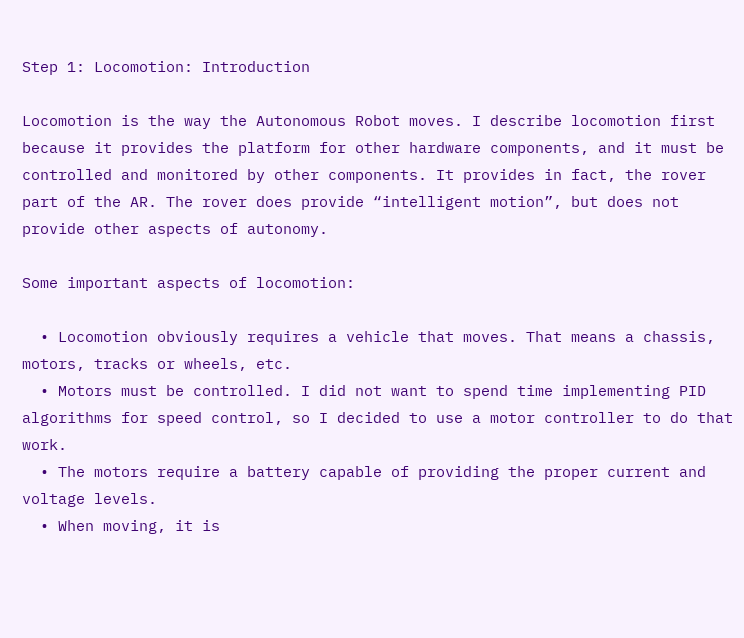Step 1: Locomotion: Introduction

Locomotion is the way the Autonomous Robot moves. I describe locomotion first because it provides the platform for other hardware components, and it must be controlled and monitored by other components. It provides in fact, the rover part of the AR. The rover does provide “intelligent motion”, but does not provide other aspects of autonomy.

Some important aspects of locomotion:

  • Locomotion obviously requires a vehicle that moves. That means a chassis, motors, tracks or wheels, etc.
  • Motors must be controlled. I did not want to spend time implementing PID algorithms for speed control, so I decided to use a motor controller to do that work.
  • The motors require a battery capable of providing the proper current and voltage levels.
  • When moving, it is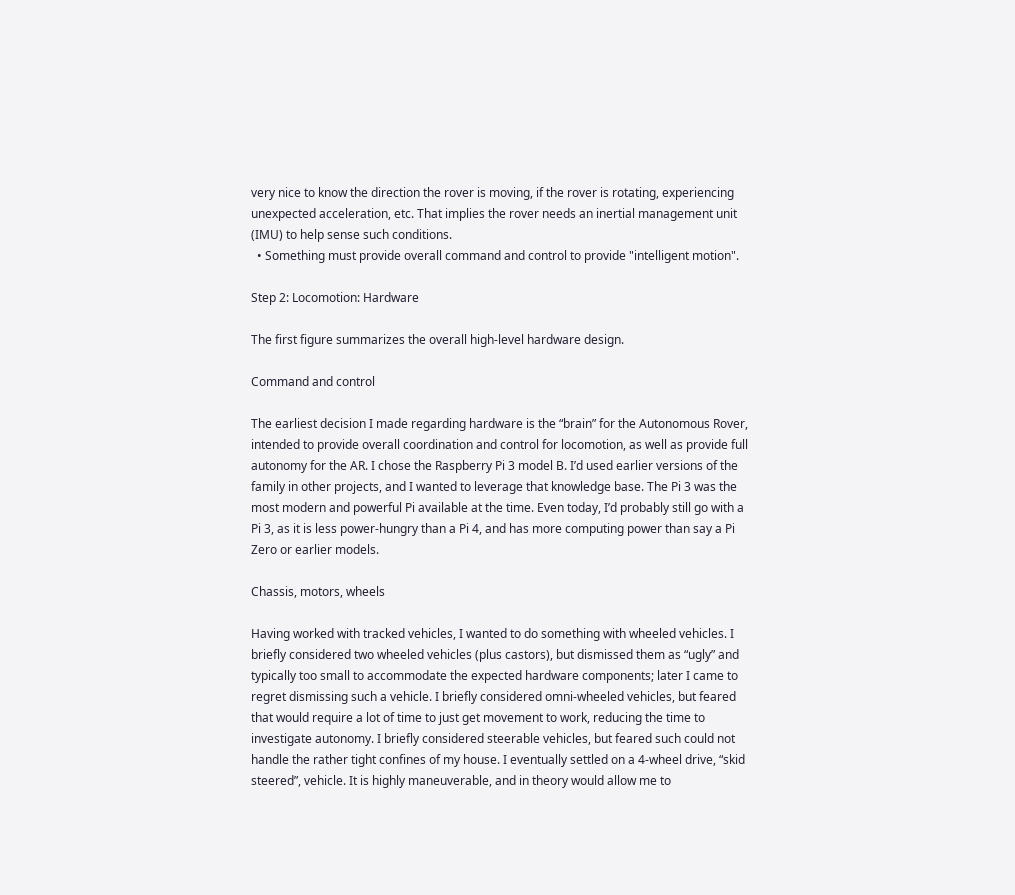very nice to know the direction the rover is moving, if the rover is rotating, experiencing unexpected acceleration, etc. That implies the rover needs an inertial management unit (IMU) to help sense such conditions.
  • Something must provide overall command and control to provide "intelligent motion".

Step 2: Locomotion: Hardware

The first figure summarizes the overall high-level hardware design.

Command and control

The earliest decision I made regarding hardware is the “brain” for the Autonomous Rover, intended to provide overall coordination and control for locomotion, as well as provide full autonomy for the AR. I chose the Raspberry Pi 3 model B. I’d used earlier versions of the family in other projects, and I wanted to leverage that knowledge base. The Pi 3 was the most modern and powerful Pi available at the time. Even today, I’d probably still go with a Pi 3, as it is less power-hungry than a Pi 4, and has more computing power than say a Pi Zero or earlier models.

Chassis, motors, wheels

Having worked with tracked vehicles, I wanted to do something with wheeled vehicles. I briefly considered two wheeled vehicles (plus castors), but dismissed them as “ugly” and typically too small to accommodate the expected hardware components; later I came to regret dismissing such a vehicle. I briefly considered omni-wheeled vehicles, but feared that would require a lot of time to just get movement to work, reducing the time to investigate autonomy. I briefly considered steerable vehicles, but feared such could not handle the rather tight confines of my house. I eventually settled on a 4-wheel drive, “skid steered”, vehicle. It is highly maneuverable, and in theory would allow me to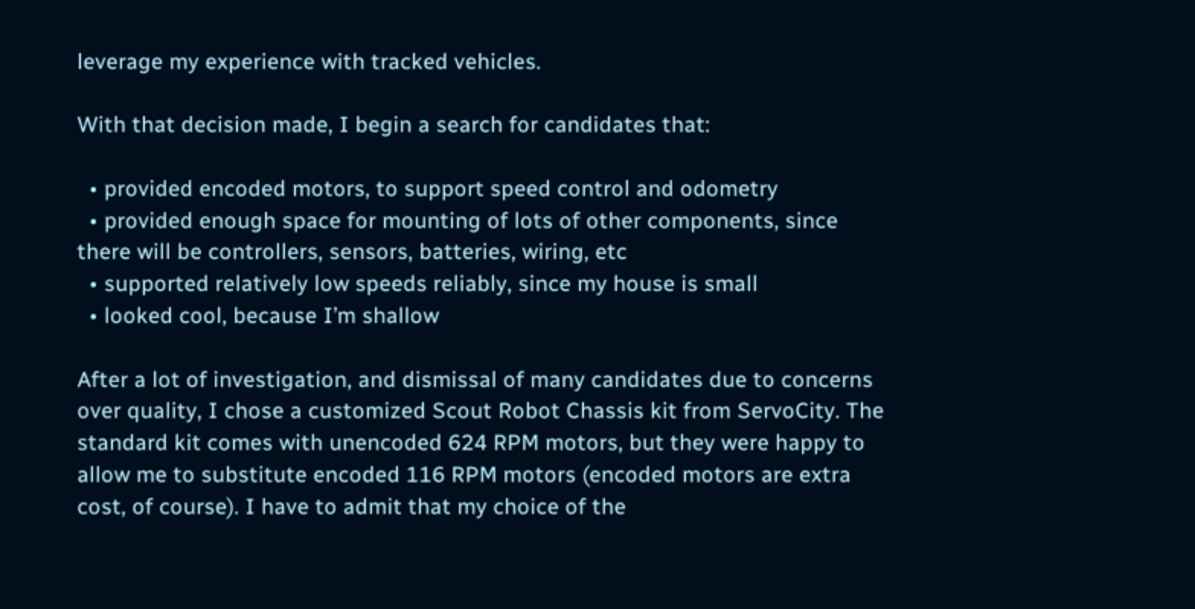leverage my experience with tracked vehicles.

With that decision made, I begin a search for candidates that:

  • provided encoded motors, to support speed control and odometry
  • provided enough space for mounting of lots of other components, since there will be controllers, sensors, batteries, wiring, etc
  • supported relatively low speeds reliably, since my house is small
  • looked cool, because I’m shallow

After a lot of investigation, and dismissal of many candidates due to concerns over quality, I chose a customized Scout Robot Chassis kit from ServoCity. The standard kit comes with unencoded 624 RPM motors, but they were happy to allow me to substitute encoded 116 RPM motors (encoded motors are extra cost, of course). I have to admit that my choice of the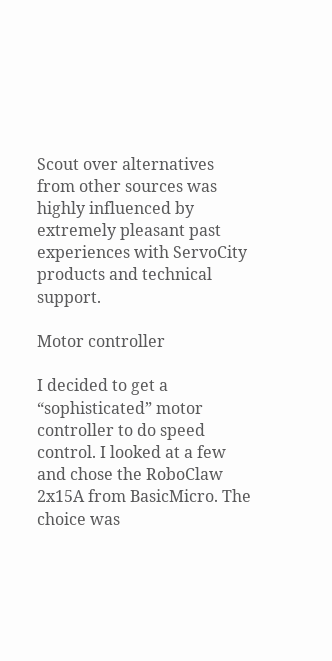Scout over alternatives from other sources was highly influenced by extremely pleasant past experiences with ServoCity products and technical support.

Motor controller

I decided to get a “sophisticated” motor controller to do speed control. I looked at a few and chose the RoboClaw 2x15A from BasicMicro. The choice was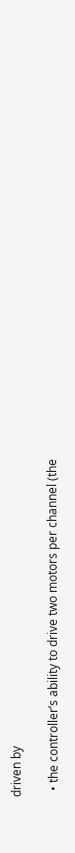driven by

  • the controller’s ability to drive two motors per channel (the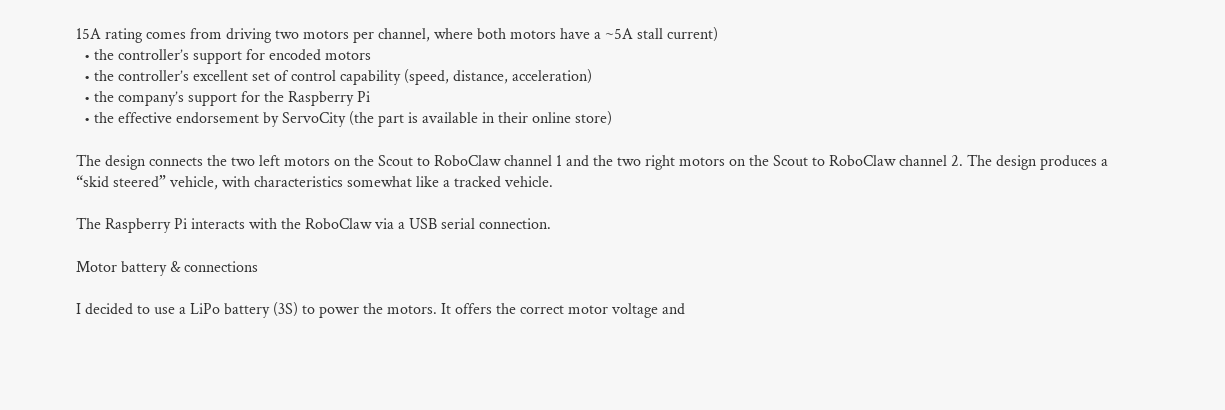15A rating comes from driving two motors per channel, where both motors have a ~5A stall current)
  • the controller’s support for encoded motors
  • the controller’s excellent set of control capability (speed, distance, acceleration)
  • the company’s support for the Raspberry Pi
  • the effective endorsement by ServoCity (the part is available in their online store)

The design connects the two left motors on the Scout to RoboClaw channel 1 and the two right motors on the Scout to RoboClaw channel 2. The design produces a “skid steered” vehicle, with characteristics somewhat like a tracked vehicle.

The Raspberry Pi interacts with the RoboClaw via a USB serial connection.

Motor battery & connections

I decided to use a LiPo battery (3S) to power the motors. It offers the correct motor voltage and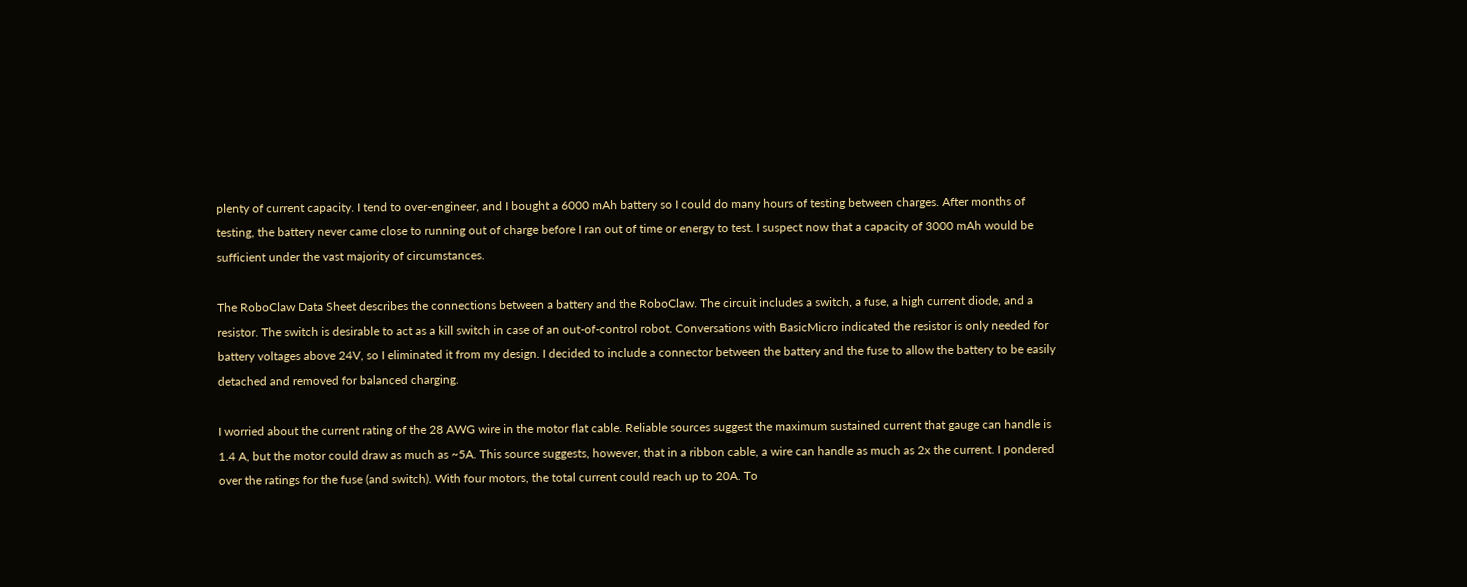plenty of current capacity. I tend to over-engineer, and I bought a 6000 mAh battery so I could do many hours of testing between charges. After months of testing, the battery never came close to running out of charge before I ran out of time or energy to test. I suspect now that a capacity of 3000 mAh would be sufficient under the vast majority of circumstances.

The RoboClaw Data Sheet describes the connections between a battery and the RoboClaw. The circuit includes a switch, a fuse, a high current diode, and a resistor. The switch is desirable to act as a kill switch in case of an out-of-control robot. Conversations with BasicMicro indicated the resistor is only needed for battery voltages above 24V, so I eliminated it from my design. I decided to include a connector between the battery and the fuse to allow the battery to be easily detached and removed for balanced charging.

I worried about the current rating of the 28 AWG wire in the motor flat cable. Reliable sources suggest the maximum sustained current that gauge can handle is 1.4 A, but the motor could draw as much as ~5A. This source suggests, however, that in a ribbon cable, a wire can handle as much as 2x the current. I pondered over the ratings for the fuse (and switch). With four motors, the total current could reach up to 20A. To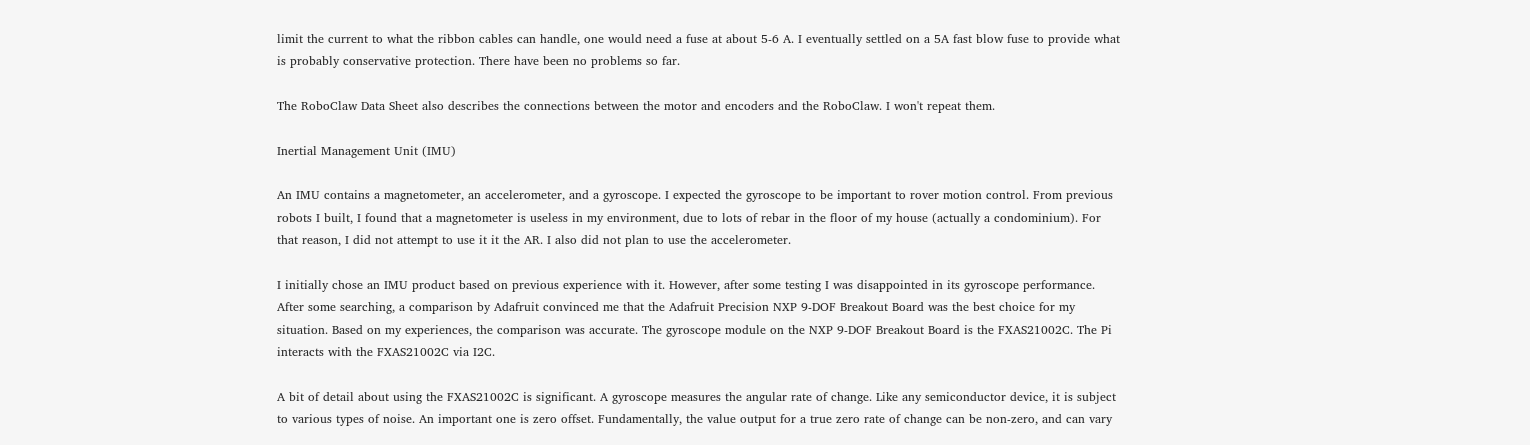limit the current to what the ribbon cables can handle, one would need a fuse at about 5-6 A. I eventually settled on a 5A fast blow fuse to provide what is probably conservative protection. There have been no problems so far.

The RoboClaw Data Sheet also describes the connections between the motor and encoders and the RoboClaw. I won't repeat them.

Inertial Management Unit (IMU)

An IMU contains a magnetometer, an accelerometer, and a gyroscope. I expected the gyroscope to be important to rover motion control. From previous robots I built, I found that a magnetometer is useless in my environment, due to lots of rebar in the floor of my house (actually a condominium). For that reason, I did not attempt to use it it the AR. I also did not plan to use the accelerometer.

I initially chose an IMU product based on previous experience with it. However, after some testing I was disappointed in its gyroscope performance. After some searching, a comparison by Adafruit convinced me that the Adafruit Precision NXP 9-DOF Breakout Board was the best choice for my situation. Based on my experiences, the comparison was accurate. The gyroscope module on the NXP 9-DOF Breakout Board is the FXAS21002C. The Pi interacts with the FXAS21002C via I2C.

A bit of detail about using the FXAS21002C is significant. A gyroscope measures the angular rate of change. Like any semiconductor device, it is subject to various types of noise. An important one is zero offset. Fundamentally, the value output for a true zero rate of change can be non-zero, and can vary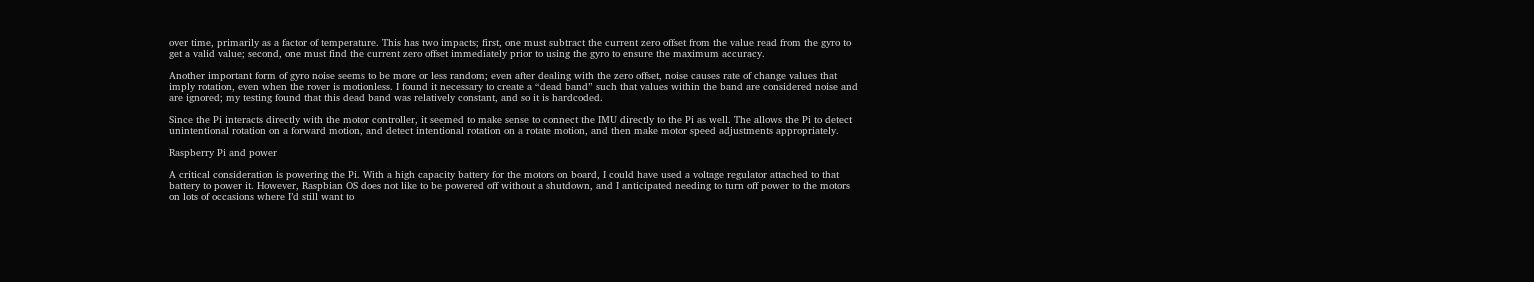over time, primarily as a factor of temperature. This has two impacts; first, one must subtract the current zero offset from the value read from the gyro to get a valid value; second, one must find the current zero offset immediately prior to using the gyro to ensure the maximum accuracy.

Another important form of gyro noise seems to be more or less random; even after dealing with the zero offset, noise causes rate of change values that imply rotation, even when the rover is motionless. I found it necessary to create a “dead band” such that values within the band are considered noise and are ignored; my testing found that this dead band was relatively constant, and so it is hardcoded.

Since the Pi interacts directly with the motor controller, it seemed to make sense to connect the IMU directly to the Pi as well. The allows the Pi to detect unintentional rotation on a forward motion, and detect intentional rotation on a rotate motion, and then make motor speed adjustments appropriately.

Raspberry Pi and power

A critical consideration is powering the Pi. With a high capacity battery for the motors on board, I could have used a voltage regulator attached to that battery to power it. However, Raspbian OS does not like to be powered off without a shutdown, and I anticipated needing to turn off power to the motors on lots of occasions where I’d still want to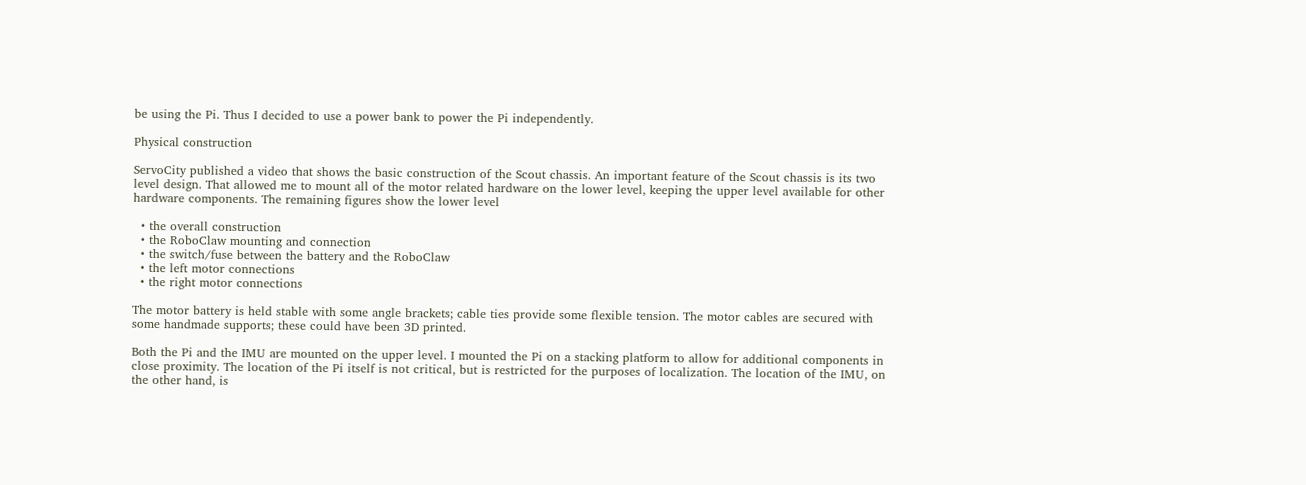be using the Pi. Thus I decided to use a power bank to power the Pi independently.

Physical construction

ServoCity published a video that shows the basic construction of the Scout chassis. An important feature of the Scout chassis is its two level design. That allowed me to mount all of the motor related hardware on the lower level, keeping the upper level available for other hardware components. The remaining figures show the lower level

  • the overall construction
  • the RoboClaw mounting and connection
  • the switch/fuse between the battery and the RoboClaw
  • the left motor connections
  • the right motor connections

The motor battery is held stable with some angle brackets; cable ties provide some flexible tension. The motor cables are secured with some handmade supports; these could have been 3D printed.

Both the Pi and the IMU are mounted on the upper level. I mounted the Pi on a stacking platform to allow for additional components in close proximity. The location of the Pi itself is not critical, but is restricted for the purposes of localization. The location of the IMU, on the other hand, is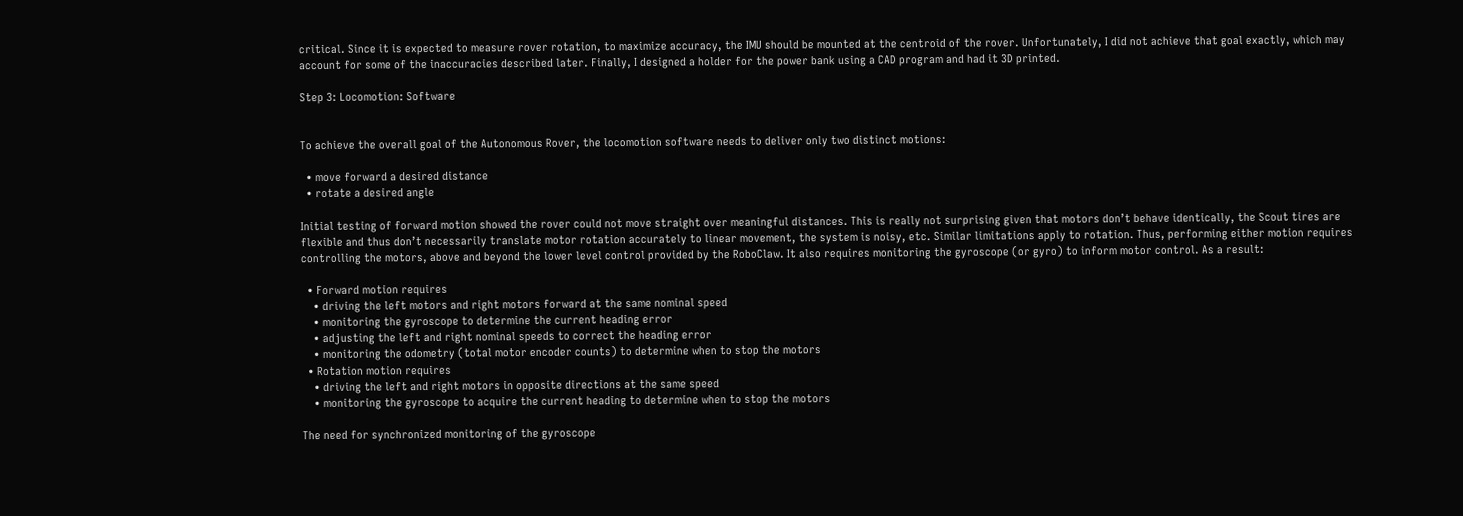critical. Since it is expected to measure rover rotation, to maximize accuracy, the IMU should be mounted at the centroid of the rover. Unfortunately, I did not achieve that goal exactly, which may account for some of the inaccuracies described later. Finally, I designed a holder for the power bank using a CAD program and had it 3D printed.

Step 3: Locomotion: Software


To achieve the overall goal of the Autonomous Rover, the locomotion software needs to deliver only two distinct motions:

  • move forward a desired distance
  • rotate a desired angle

Initial testing of forward motion showed the rover could not move straight over meaningful distances. This is really not surprising given that motors don’t behave identically, the Scout tires are flexible and thus don’t necessarily translate motor rotation accurately to linear movement, the system is noisy, etc. Similar limitations apply to rotation. Thus, performing either motion requires controlling the motors, above and beyond the lower level control provided by the RoboClaw. It also requires monitoring the gyroscope (or gyro) to inform motor control. As a result:

  • Forward motion requires
    • driving the left motors and right motors forward at the same nominal speed
    • monitoring the gyroscope to determine the current heading error
    • adjusting the left and right nominal speeds to correct the heading error
    • monitoring the odometry (total motor encoder counts) to determine when to stop the motors
  • Rotation motion requires
    • driving the left and right motors in opposite directions at the same speed
    • monitoring the gyroscope to acquire the current heading to determine when to stop the motors

The need for synchronized monitoring of the gyroscope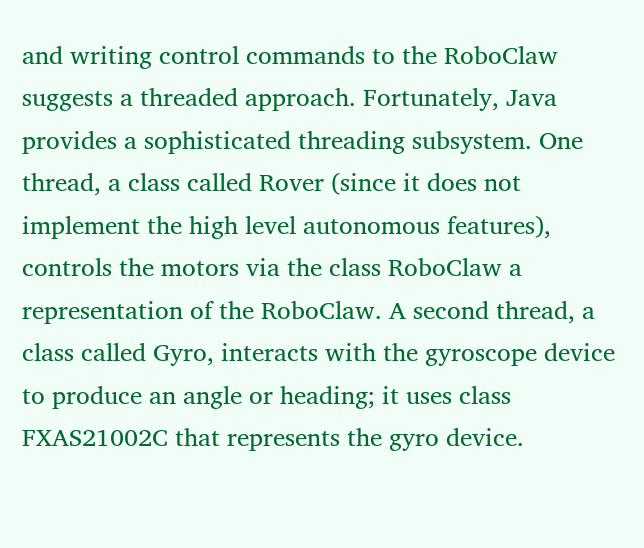and writing control commands to the RoboClaw suggests a threaded approach. Fortunately, Java provides a sophisticated threading subsystem. One thread, a class called Rover (since it does not implement the high level autonomous features), controls the motors via the class RoboClaw a representation of the RoboClaw. A second thread, a class called Gyro, interacts with the gyroscope device to produce an angle or heading; it uses class FXAS21002C that represents the gyro device.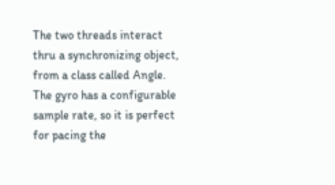The two threads interact thru a synchronizing object, from a class called Angle. The gyro has a configurable sample rate, so it is perfect for pacing the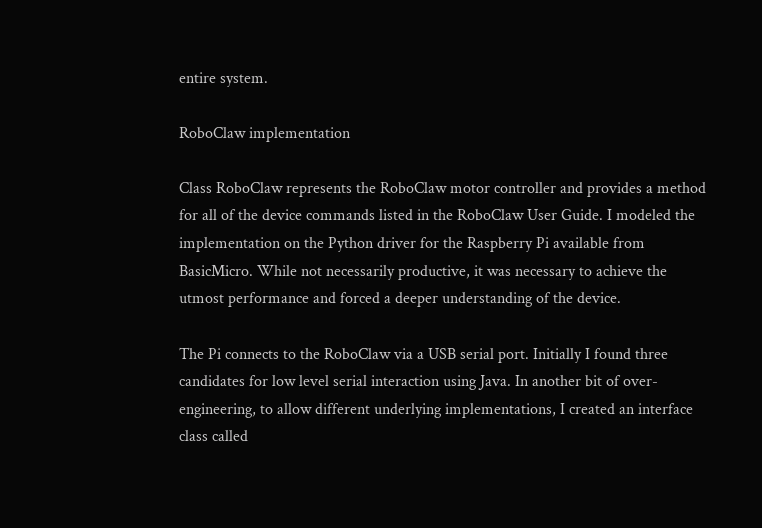entire system.

RoboClaw implementation

Class RoboClaw represents the RoboClaw motor controller and provides a method for all of the device commands listed in the RoboClaw User Guide. I modeled the implementation on the Python driver for the Raspberry Pi available from BasicMicro. While not necessarily productive, it was necessary to achieve the utmost performance and forced a deeper understanding of the device.

The Pi connects to the RoboClaw via a USB serial port. Initially I found three candidates for low level serial interaction using Java. In another bit of over-engineering, to allow different underlying implementations, I created an interface class called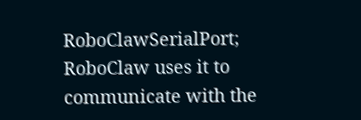RoboClawSerialPort; RoboClaw uses it to communicate with the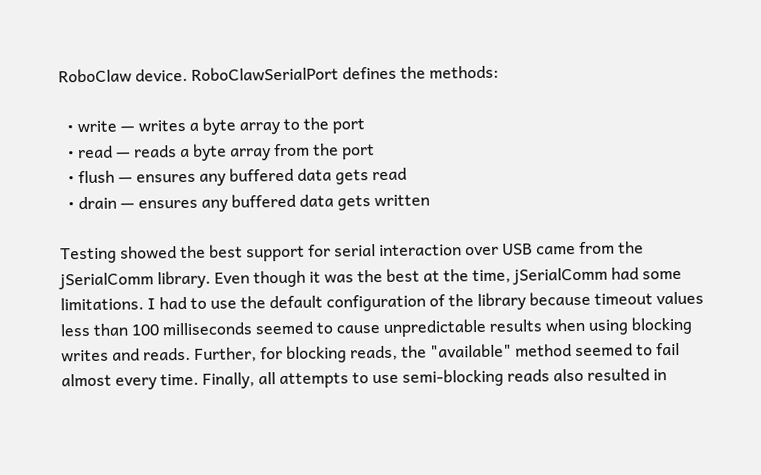RoboClaw device. RoboClawSerialPort defines the methods:

  • write — writes a byte array to the port
  • read — reads a byte array from the port
  • flush — ensures any buffered data gets read
  • drain — ensures any buffered data gets written

Testing showed the best support for serial interaction over USB came from the jSerialComm library. Even though it was the best at the time, jSerialComm had some limitations. I had to use the default configuration of the library because timeout values less than 100 milliseconds seemed to cause unpredictable results when using blocking writes and reads. Further, for blocking reads, the "available" method seemed to fail almost every time. Finally, all attempts to use semi-blocking reads also resulted in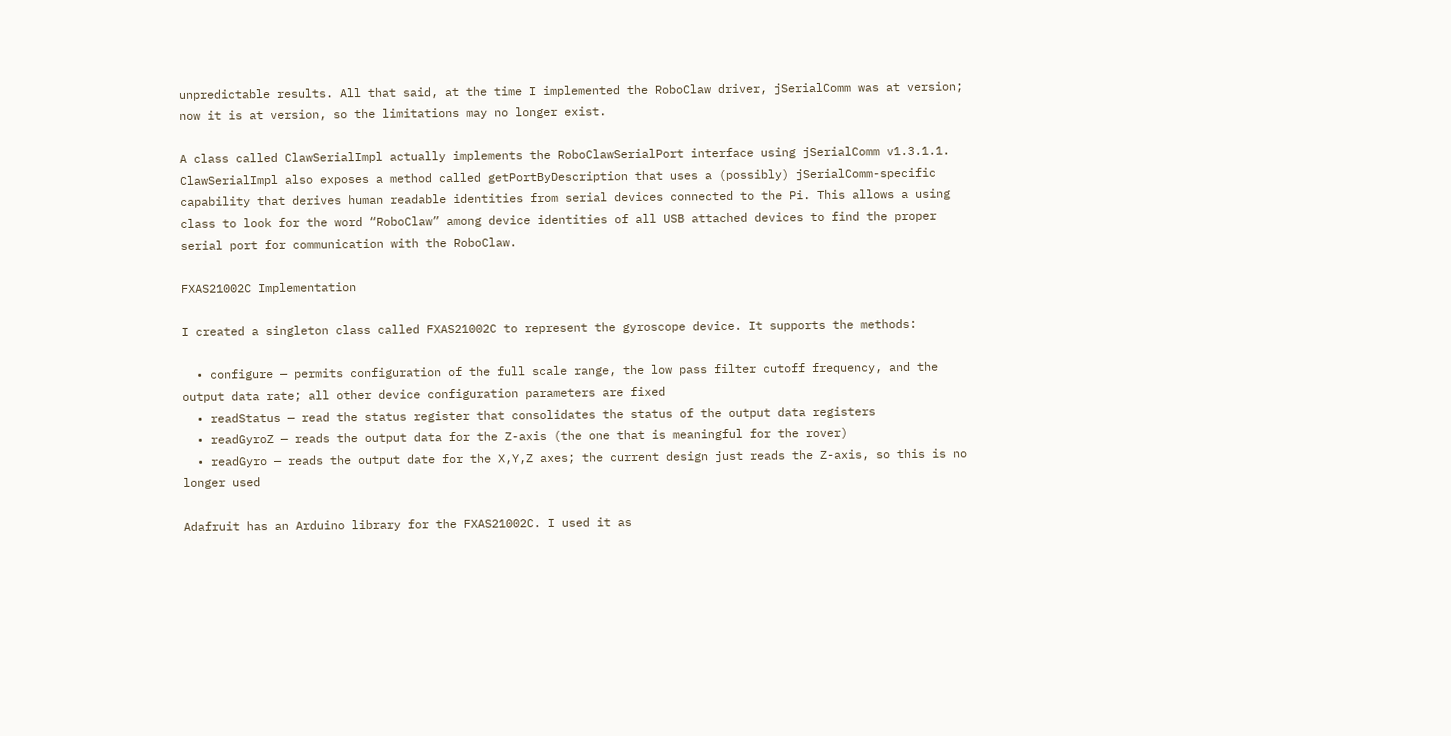unpredictable results. All that said, at the time I implemented the RoboClaw driver, jSerialComm was at version; now it is at version, so the limitations may no longer exist.

A class called ClawSerialImpl actually implements the RoboClawSerialPort interface using jSerialComm v1.3.1.1. ClawSerialImpl also exposes a method called getPortByDescription that uses a (possibly) jSerialComm-specific capability that derives human readable identities from serial devices connected to the Pi. This allows a using class to look for the word “RoboClaw” among device identities of all USB attached devices to find the proper serial port for communication with the RoboClaw.

FXAS21002C Implementation

I created a singleton class called FXAS21002C to represent the gyroscope device. It supports the methods:

  • configure — permits configuration of the full scale range, the low pass filter cutoff frequency, and the output data rate; all other device configuration parameters are fixed
  • readStatus — read the status register that consolidates the status of the output data registers
  • readGyroZ — reads the output data for the Z-axis (the one that is meaningful for the rover)
  • readGyro — reads the output date for the X,Y,Z axes; the current design just reads the Z-axis, so this is no longer used

Adafruit has an Arduino library for the FXAS21002C. I used it as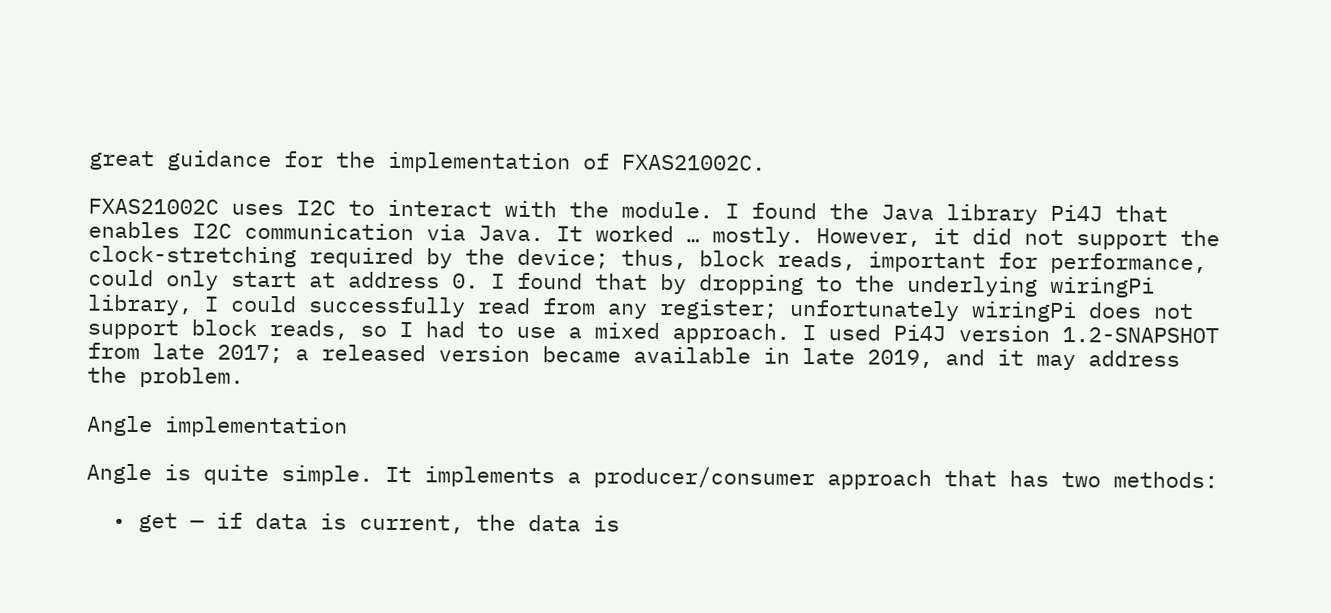great guidance for the implementation of FXAS21002C.

FXAS21002C uses I2C to interact with the module. I found the Java library Pi4J that enables I2C communication via Java. It worked … mostly. However, it did not support the clock-stretching required by the device; thus, block reads, important for performance, could only start at address 0. I found that by dropping to the underlying wiringPi library, I could successfully read from any register; unfortunately wiringPi does not support block reads, so I had to use a mixed approach. I used Pi4J version 1.2-SNAPSHOT from late 2017; a released version became available in late 2019, and it may address the problem.

Angle implementation

Angle is quite simple. It implements a producer/consumer approach that has two methods:

  • get — if data is current, the data is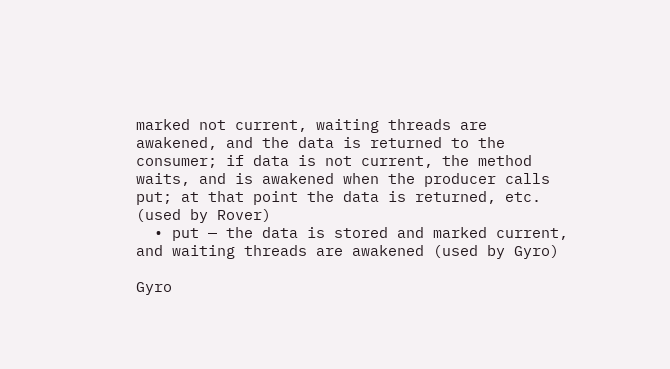marked not current, waiting threads are awakened, and the data is returned to the consumer; if data is not current, the method waits, and is awakened when the producer calls put; at that point the data is returned, etc. (used by Rover)
  • put — the data is stored and marked current, and waiting threads are awakened (used by Gyro)

Gyro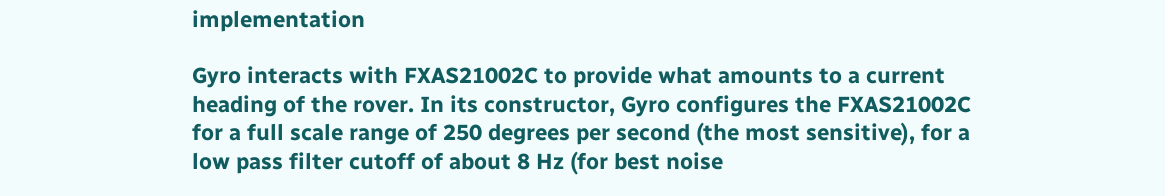implementation

Gyro interacts with FXAS21002C to provide what amounts to a current heading of the rover. In its constructor, Gyro configures the FXAS21002C for a full scale range of 250 degrees per second (the most sensitive), for a low pass filter cutoff of about 8 Hz (for best noise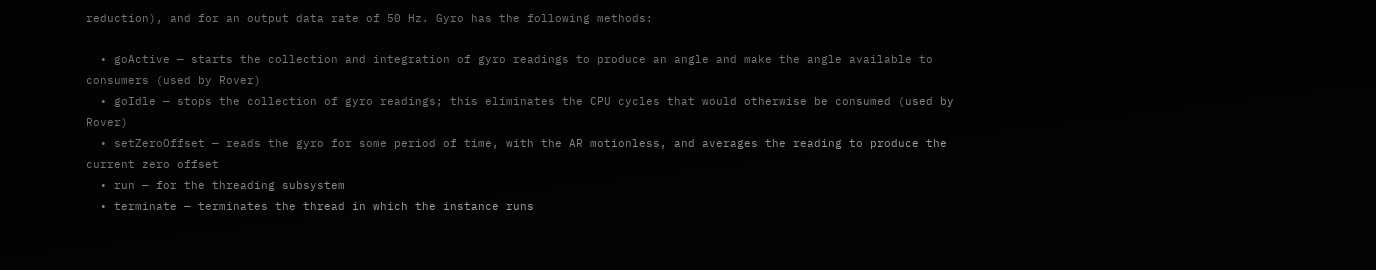reduction), and for an output data rate of 50 Hz. Gyro has the following methods:

  • goActive — starts the collection and integration of gyro readings to produce an angle and make the angle available to consumers (used by Rover)
  • goIdle — stops the collection of gyro readings; this eliminates the CPU cycles that would otherwise be consumed (used by Rover)
  • setZeroOffset — reads the gyro for some period of time, with the AR motionless, and averages the reading to produce the current zero offset
  • run — for the threading subsystem
  • terminate — terminates the thread in which the instance runs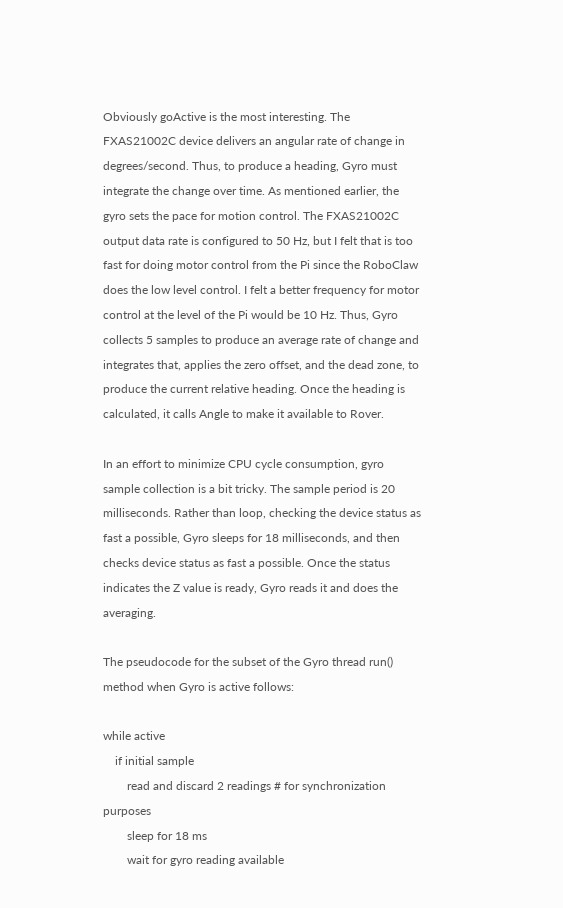Obviously goActive is the most interesting. The FXAS21002C device delivers an angular rate of change in degrees/second. Thus, to produce a heading, Gyro must integrate the change over time. As mentioned earlier, the gyro sets the pace for motion control. The FXAS21002C output data rate is configured to 50 Hz, but I felt that is too fast for doing motor control from the Pi since the RoboClaw does the low level control. I felt a better frequency for motor control at the level of the Pi would be 10 Hz. Thus, Gyro collects 5 samples to produce an average rate of change and integrates that, applies the zero offset, and the dead zone, to produce the current relative heading. Once the heading is calculated, it calls Angle to make it available to Rover.

In an effort to minimize CPU cycle consumption, gyro sample collection is a bit tricky. The sample period is 20 milliseconds. Rather than loop, checking the device status as fast a possible, Gyro sleeps for 18 milliseconds, and then checks device status as fast a possible. Once the status indicates the Z value is ready, Gyro reads it and does the averaging.

The pseudocode for the subset of the Gyro thread run() method when Gyro is active follows:

while active
    if initial sample
        read and discard 2 readings # for synchronization purposes
        sleep for 18 ms
        wait for gyro reading available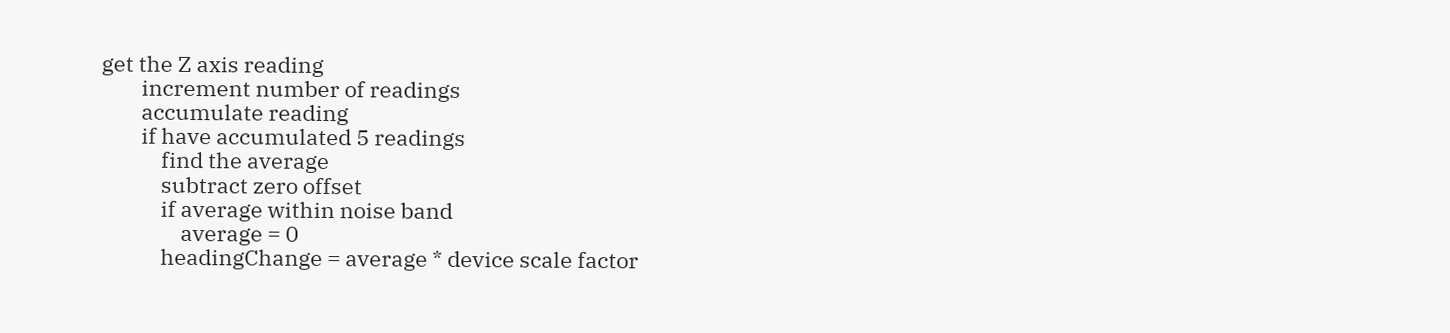get the Z axis reading
        increment number of readings
        accumulate reading
        if have accumulated 5 readings
            find the average
            subtract zero offset
            if average within noise band
                average = 0
            headingChange = average * device scale factor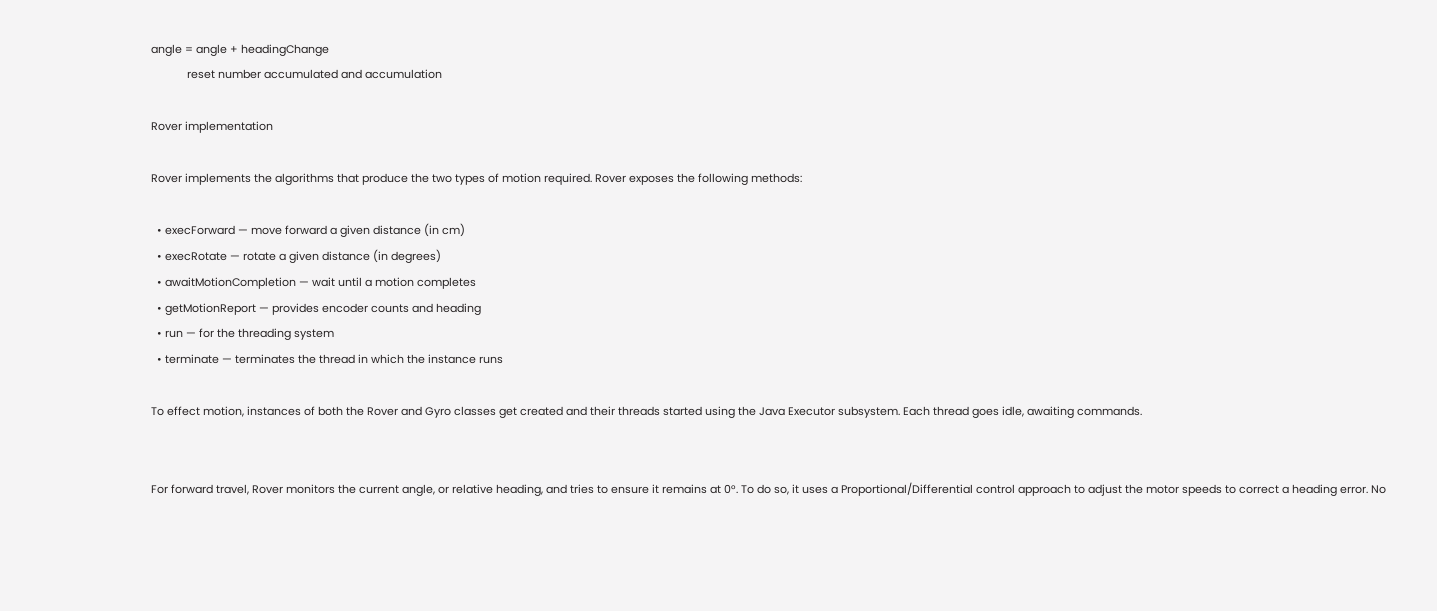angle = angle + headingChange
            reset number accumulated and accumulation

Rover implementation

Rover implements the algorithms that produce the two types of motion required. Rover exposes the following methods:

  • execForward — move forward a given distance (in cm)
  • execRotate — rotate a given distance (in degrees)
  • awaitMotionCompletion — wait until a motion completes
  • getMotionReport — provides encoder counts and heading
  • run — for the threading system
  • terminate — terminates the thread in which the instance runs

To effect motion, instances of both the Rover and Gyro classes get created and their threads started using the Java Executor subsystem. Each thread goes idle, awaiting commands.


For forward travel, Rover monitors the current angle, or relative heading, and tries to ensure it remains at 0°. To do so, it uses a Proportional/Differential control approach to adjust the motor speeds to correct a heading error. No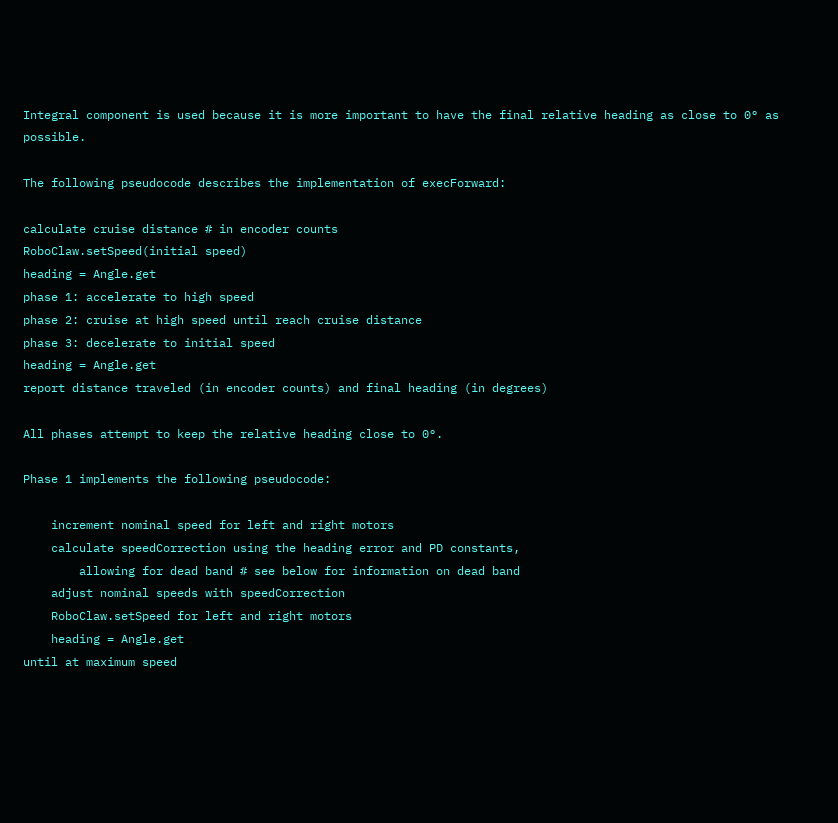Integral component is used because it is more important to have the final relative heading as close to 0° as possible.

The following pseudocode describes the implementation of execForward:

calculate cruise distance # in encoder counts
RoboClaw.setSpeed(initial speed)
heading = Angle.get
phase 1: accelerate to high speed
phase 2: cruise at high speed until reach cruise distance
phase 3: decelerate to initial speed
heading = Angle.get
report distance traveled (in encoder counts) and final heading (in degrees)

All phases attempt to keep the relative heading close to 0°.

Phase 1 implements the following pseudocode:

    increment nominal speed for left and right motors
    calculate speedCorrection using the heading error and PD constants,
        allowing for dead band # see below for information on dead band
    adjust nominal speeds with speedCorrection
    RoboClaw.setSpeed for left and right motors
    heading = Angle.get
until at maximum speed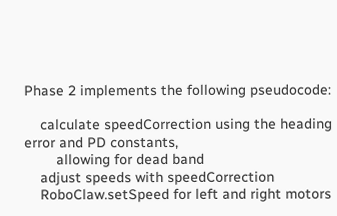Phase 2 implements the following pseudocode:

    calculate speedCorrection using the heading error and PD constants,
        allowing for dead band
    adjust speeds with speedCorrection
    RoboClaw.setSpeed for left and right motors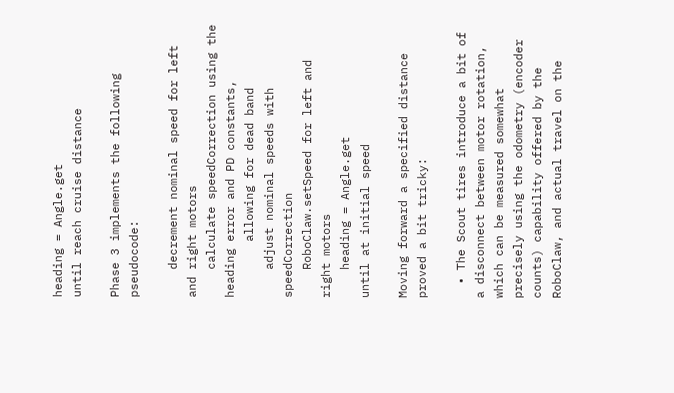heading = Angle.get
until reach cruise distance

Phase 3 implements the following pseudocode:

    decrement nominal speed for left and right motors
    calculate speedCorrection using the heading error and PD constants,
        allowing for dead band
    adjust nominal speeds with speedCorrection
    RoboClaw.setSpeed for left and right motors
    heading = Angle.get
until at initial speed

Moving forward a specified distance proved a bit tricky:

  • The Scout tires introduce a bit of a disconnect between motor rotation, which can be measured somewhat precisely using the odometry (encoder counts) capability offered by the RoboClaw, and actual travel on the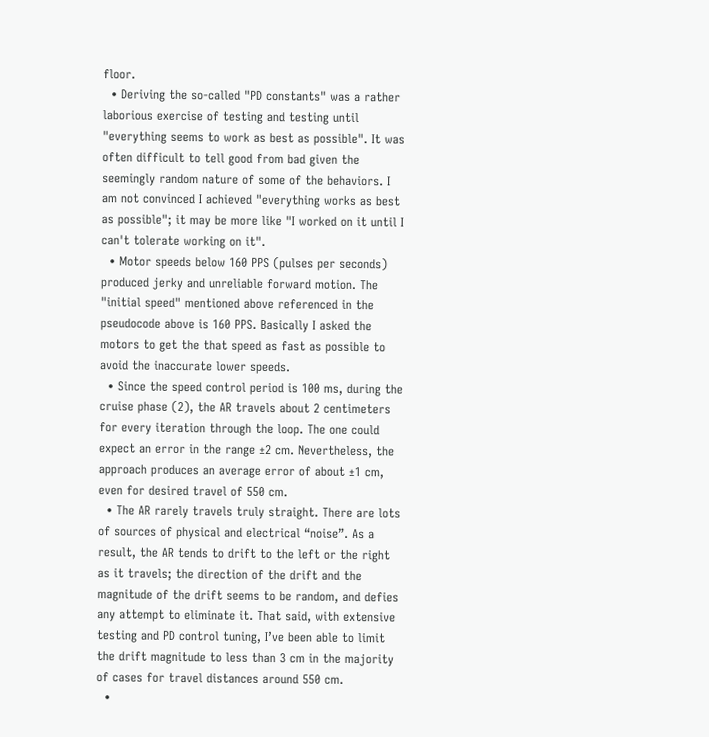floor.
  • Deriving the so-called "PD constants" was a rather laborious exercise of testing and testing until "everything seems to work as best as possible". It was often difficult to tell good from bad given the seemingly random nature of some of the behaviors. I am not convinced I achieved "everything works as best as possible"; it may be more like "I worked on it until I can't tolerate working on it".
  • Motor speeds below 160 PPS (pulses per seconds) produced jerky and unreliable forward motion. The "initial speed" mentioned above referenced in the pseudocode above is 160 PPS. Basically I asked the motors to get the that speed as fast as possible to avoid the inaccurate lower speeds.
  • Since the speed control period is 100 ms, during the cruise phase (2), the AR travels about 2 centimeters for every iteration through the loop. The one could expect an error in the range ±2 cm. Nevertheless, the approach produces an average error of about ±1 cm, even for desired travel of 550 cm.
  • The AR rarely travels truly straight. There are lots of sources of physical and electrical “noise”. As a result, the AR tends to drift to the left or the right as it travels; the direction of the drift and the magnitude of the drift seems to be random, and defies any attempt to eliminate it. That said, with extensive testing and PD control tuning, I’ve been able to limit the drift magnitude to less than 3 cm in the majority of cases for travel distances around 550 cm.
  •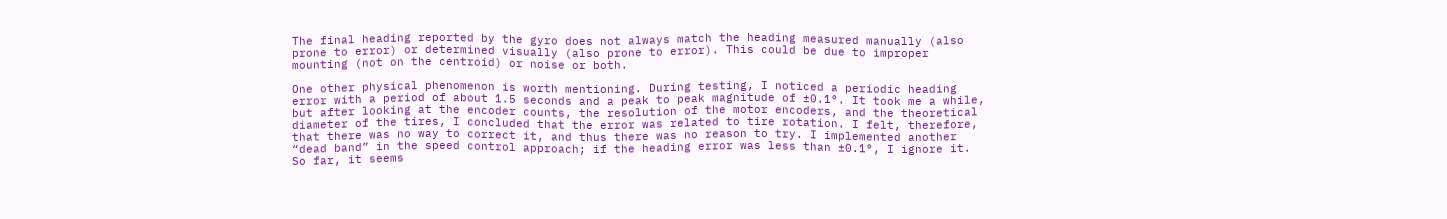The final heading reported by the gyro does not always match the heading measured manually (also prone to error) or determined visually (also prone to error). This could be due to improper mounting (not on the centroid) or noise or both.

One other physical phenomenon is worth mentioning. During testing, I noticed a periodic heading error with a period of about 1.5 seconds and a peak to peak magnitude of ±0.1°. It took me a while, but after looking at the encoder counts, the resolution of the motor encoders, and the theoretical diameter of the tires, I concluded that the error was related to tire rotation. I felt, therefore, that there was no way to correct it, and thus there was no reason to try. I implemented another “dead band” in the speed control approach; if the heading error was less than ±0.1°, I ignore it. So far, it seems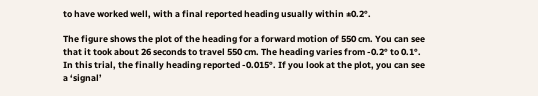to have worked well, with a final reported heading usually within ±0.2°.

The figure shows the plot of the heading for a forward motion of 550 cm. You can see that it took about 26 seconds to travel 550 cm. The heading varies from -0.2° to 0.1°. In this trial, the finally heading reported -0.015°. If you look at the plot, you can see a ‘signal’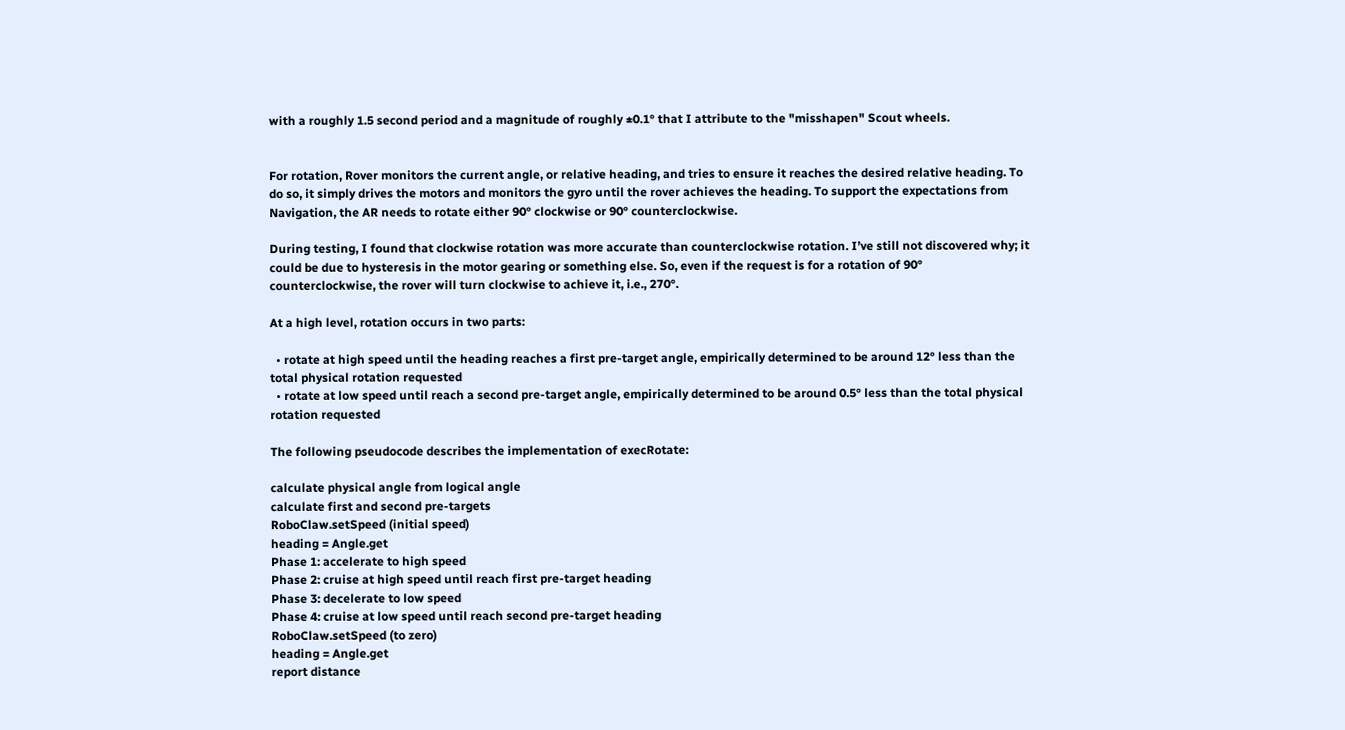with a roughly 1.5 second period and a magnitude of roughly ±0.1° that I attribute to the "misshapen" Scout wheels.


For rotation, Rover monitors the current angle, or relative heading, and tries to ensure it reaches the desired relative heading. To do so, it simply drives the motors and monitors the gyro until the rover achieves the heading. To support the expectations from Navigation, the AR needs to rotate either 90° clockwise or 90° counterclockwise.

During testing, I found that clockwise rotation was more accurate than counterclockwise rotation. I’ve still not discovered why; it could be due to hysteresis in the motor gearing or something else. So, even if the request is for a rotation of 90° counterclockwise, the rover will turn clockwise to achieve it, i.e., 270°.

At a high level, rotation occurs in two parts:

  • rotate at high speed until the heading reaches a first pre-target angle, empirically determined to be around 12° less than the total physical rotation requested
  • rotate at low speed until reach a second pre-target angle, empirically determined to be around 0.5° less than the total physical rotation requested

The following pseudocode describes the implementation of execRotate:

calculate physical angle from logical angle
calculate first and second pre-targets
RoboClaw.setSpeed (initial speed)
heading = Angle.get
Phase 1: accelerate to high speed
Phase 2: cruise at high speed until reach first pre-target heading
Phase 3: decelerate to low speed
Phase 4: cruise at low speed until reach second pre-target heading
RoboClaw.setSpeed (to zero)
heading = Angle.get
report distance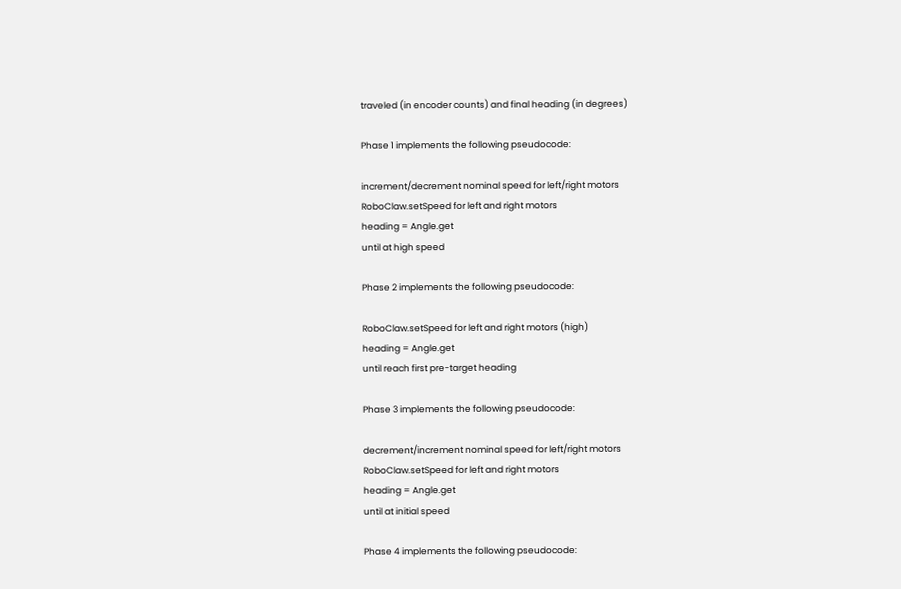traveled (in encoder counts) and final heading (in degrees)

Phase 1 implements the following pseudocode:

increment/decrement nominal speed for left/right motors
RoboClaw.setSpeed for left and right motors
heading = Angle.get
until at high speed

Phase 2 implements the following pseudocode:

RoboClaw.setSpeed for left and right motors (high)
heading = Angle.get
until reach first pre-target heading

Phase 3 implements the following pseudocode:

decrement/increment nominal speed for left/right motors
RoboClaw.setSpeed for left and right motors
heading = Angle.get
until at initial speed

Phase 4 implements the following pseudocode: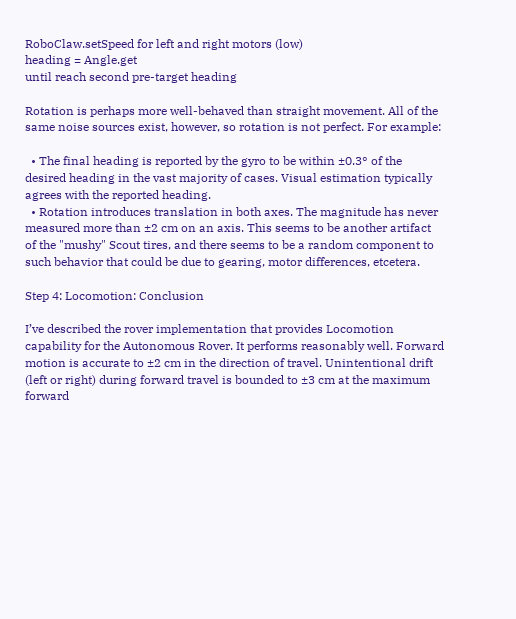RoboClaw.setSpeed for left and right motors (low)
heading = Angle.get
until reach second pre-target heading

Rotation is perhaps more well-behaved than straight movement. All of the same noise sources exist, however, so rotation is not perfect. For example:

  • The final heading is reported by the gyro to be within ±0.3° of the desired heading in the vast majority of cases. Visual estimation typically agrees with the reported heading.
  • Rotation introduces translation in both axes. The magnitude has never measured more than ±2 cm on an axis. This seems to be another artifact of the "mushy" Scout tires, and there seems to be a random component to such behavior that could be due to gearing, motor differences, etcetera.

Step 4: Locomotion: Conclusion

I’ve described the rover implementation that provides Locomotion capability for the Autonomous Rover. It performs reasonably well. Forward motion is accurate to ±2 cm in the direction of travel. Unintentional drift (left or right) during forward travel is bounded to ±3 cm at the maximum forward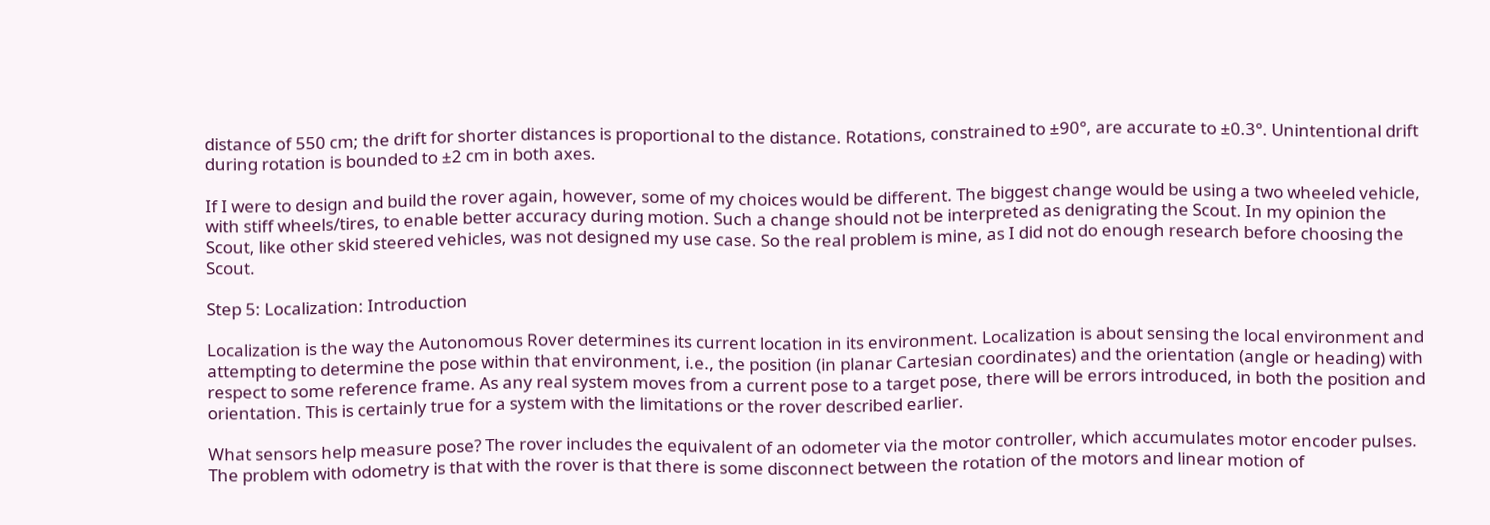distance of 550 cm; the drift for shorter distances is proportional to the distance. Rotations, constrained to ±90°, are accurate to ±0.3°. Unintentional drift during rotation is bounded to ±2 cm in both axes.

If I were to design and build the rover again, however, some of my choices would be different. The biggest change would be using a two wheeled vehicle, with stiff wheels/tires, to enable better accuracy during motion. Such a change should not be interpreted as denigrating the Scout. In my opinion the Scout, like other skid steered vehicles, was not designed my use case. So the real problem is mine, as I did not do enough research before choosing the Scout.

Step 5: Localization: Introduction

Localization is the way the Autonomous Rover determines its current location in its environment. Localization is about sensing the local environment and attempting to determine the pose within that environment, i.e., the position (in planar Cartesian coordinates) and the orientation (angle or heading) with respect to some reference frame. As any real system moves from a current pose to a target pose, there will be errors introduced, in both the position and orientation. This is certainly true for a system with the limitations or the rover described earlier.

What sensors help measure pose? The rover includes the equivalent of an odometer via the motor controller, which accumulates motor encoder pulses. The problem with odometry is that with the rover is that there is some disconnect between the rotation of the motors and linear motion of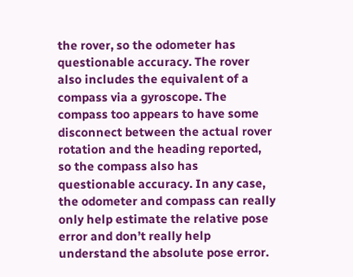the rover, so the odometer has questionable accuracy. The rover also includes the equivalent of a compass via a gyroscope. The compass too appears to have some disconnect between the actual rover rotation and the heading reported, so the compass also has questionable accuracy. In any case, the odometer and compass can really only help estimate the relative pose error and don’t really help understand the absolute pose error.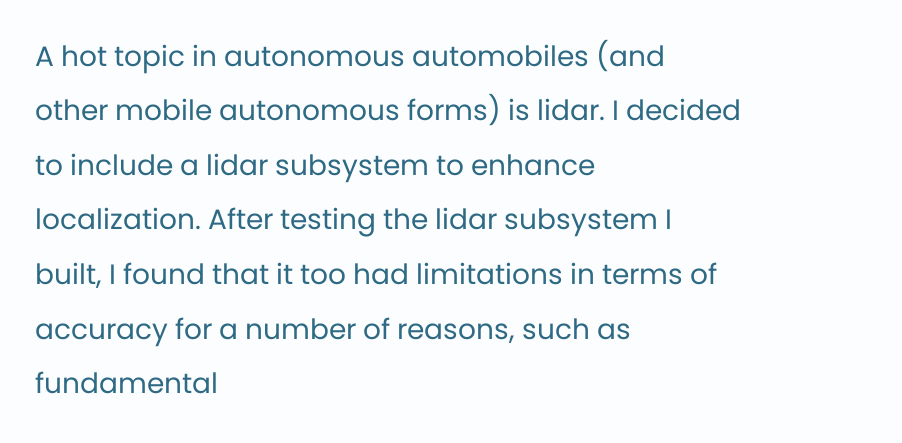A hot topic in autonomous automobiles (and other mobile autonomous forms) is lidar. I decided to include a lidar subsystem to enhance localization. After testing the lidar subsystem I built, I found that it too had limitations in terms of accuracy for a number of reasons, such as fundamental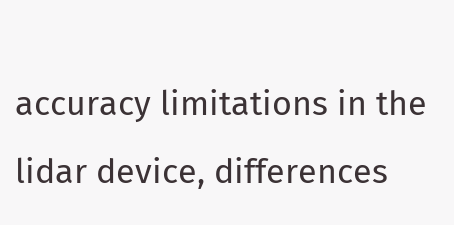accuracy limitations in the lidar device, differences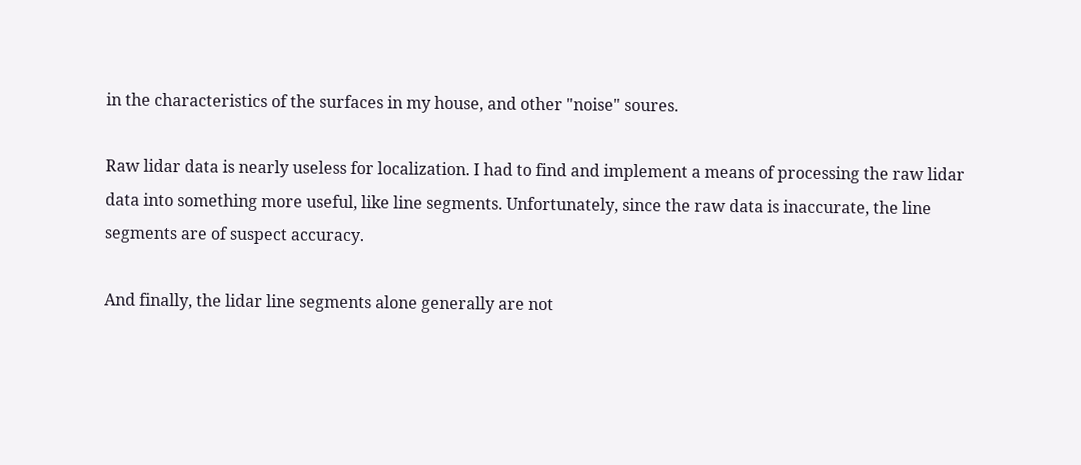in the characteristics of the surfaces in my house, and other "noise" soures.

Raw lidar data is nearly useless for localization. I had to find and implement a means of processing the raw lidar data into something more useful, like line segments. Unfortunately, since the raw data is inaccurate, the line segments are of suspect accuracy.

And finally, the lidar line segments alone generally are not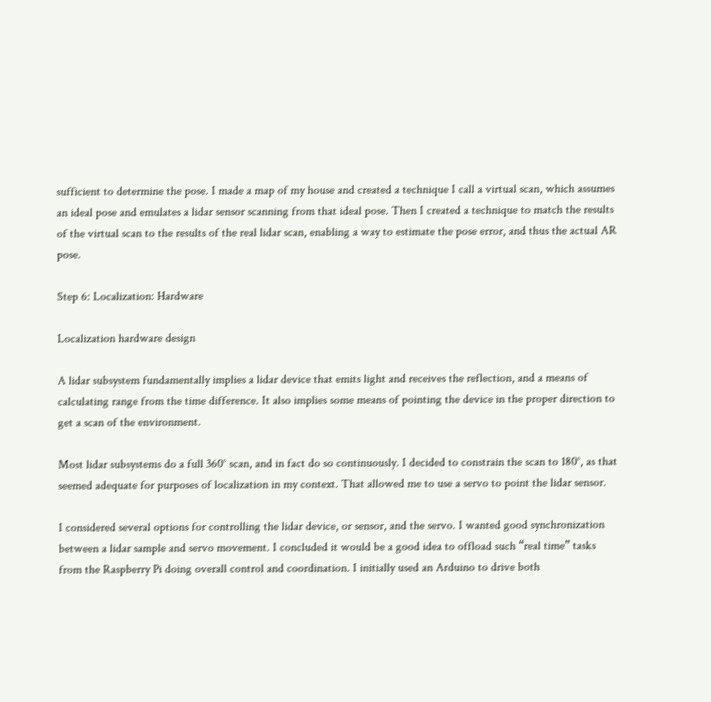sufficient to determine the pose. I made a map of my house and created a technique I call a virtual scan, which assumes an ideal pose and emulates a lidar sensor scanning from that ideal pose. Then I created a technique to match the results of the virtual scan to the results of the real lidar scan, enabling a way to estimate the pose error, and thus the actual AR pose.

Step 6: Localization: Hardware

Localization hardware design

A lidar subsystem fundamentally implies a lidar device that emits light and receives the reflection, and a means of calculating range from the time difference. It also implies some means of pointing the device in the proper direction to get a scan of the environment.

Most lidar subsystems do a full 360° scan, and in fact do so continuously. I decided to constrain the scan to 180°, as that seemed adequate for purposes of localization in my context. That allowed me to use a servo to point the lidar sensor.

I considered several options for controlling the lidar device, or sensor, and the servo. I wanted good synchronization between a lidar sample and servo movement. I concluded it would be a good idea to offload such “real time” tasks from the Raspberry Pi doing overall control and coordination. I initially used an Arduino to drive both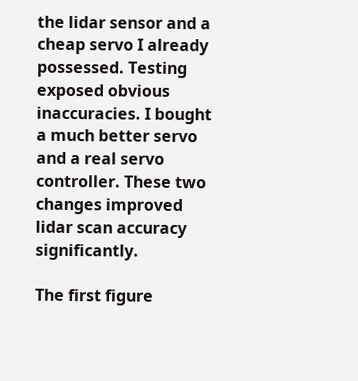the lidar sensor and a cheap servo I already possessed. Testing exposed obvious inaccuracies. I bought a much better servo and a real servo controller. These two changes improved lidar scan accuracy significantly.

The first figure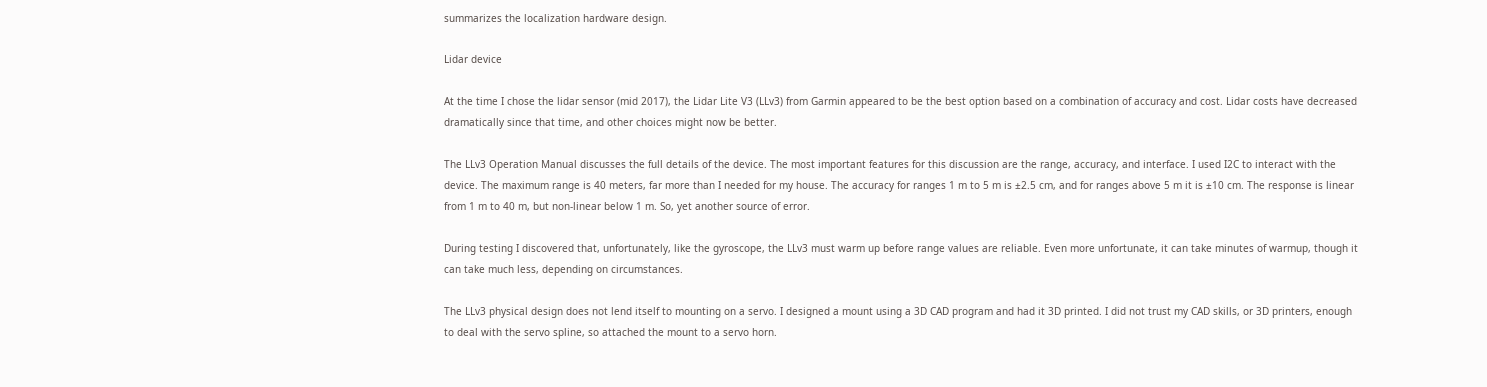summarizes the localization hardware design.

Lidar device

At the time I chose the lidar sensor (mid 2017), the Lidar Lite V3 (LLv3) from Garmin appeared to be the best option based on a combination of accuracy and cost. Lidar costs have decreased dramatically since that time, and other choices might now be better.

The LLv3 Operation Manual discusses the full details of the device. The most important features for this discussion are the range, accuracy, and interface. I used I2C to interact with the device. The maximum range is 40 meters, far more than I needed for my house. The accuracy for ranges 1 m to 5 m is ±2.5 cm, and for ranges above 5 m it is ±10 cm. The response is linear from 1 m to 40 m, but non-linear below 1 m. So, yet another source of error.

During testing I discovered that, unfortunately, like the gyroscope, the LLv3 must warm up before range values are reliable. Even more unfortunate, it can take minutes of warmup, though it can take much less, depending on circumstances.

The LLv3 physical design does not lend itself to mounting on a servo. I designed a mount using a 3D CAD program and had it 3D printed. I did not trust my CAD skills, or 3D printers, enough to deal with the servo spline, so attached the mount to a servo horn.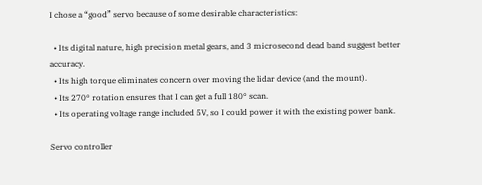I chose a “good” servo because of some desirable characteristics:

  • Its digital nature, high precision metal gears, and 3 microsecond dead band suggest better accuracy.
  • Its high torque eliminates concern over moving the lidar device (and the mount).
  • Its 270° rotation ensures that I can get a full 180° scan.
  • Its operating voltage range included 5V, so I could power it with the existing power bank.

Servo controller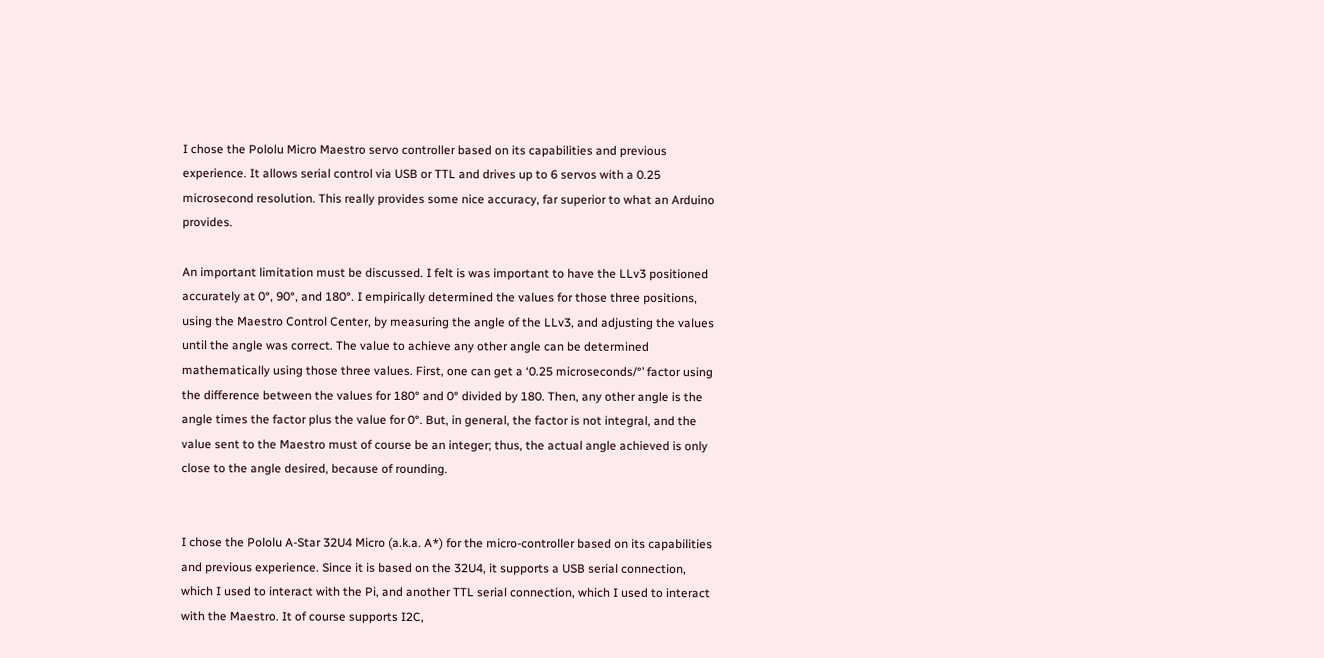I chose the Pololu Micro Maestro servo controller based on its capabilities and previous experience. It allows serial control via USB or TTL and drives up to 6 servos with a 0.25 microsecond resolution. This really provides some nice accuracy, far superior to what an Arduino provides.

An important limitation must be discussed. I felt is was important to have the LLv3 positioned accurately at 0°, 90°, and 180°. I empirically determined the values for those three positions, using the Maestro Control Center, by measuring the angle of the LLv3, and adjusting the values until the angle was correct. The value to achieve any other angle can be determined mathematically using those three values. First, one can get a ‘0.25 microseconds/°’ factor using the difference between the values for 180° and 0° divided by 180. Then, any other angle is the angle times the factor plus the value for 0°. But, in general, the factor is not integral, and the value sent to the Maestro must of course be an integer; thus, the actual angle achieved is only close to the angle desired, because of rounding.


I chose the Pololu A-Star 32U4 Micro (a.k.a. A*) for the micro-controller based on its capabilities and previous experience. Since it is based on the 32U4, it supports a USB serial connection, which I used to interact with the Pi, and another TTL serial connection, which I used to interact with the Maestro. It of course supports I2C,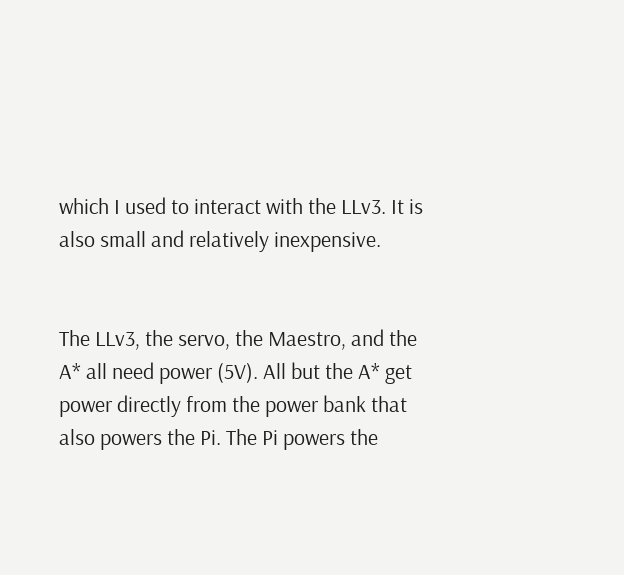which I used to interact with the LLv3. It is also small and relatively inexpensive.


The LLv3, the servo, the Maestro, and the A* all need power (5V). All but the A* get power directly from the power bank that also powers the Pi. The Pi powers the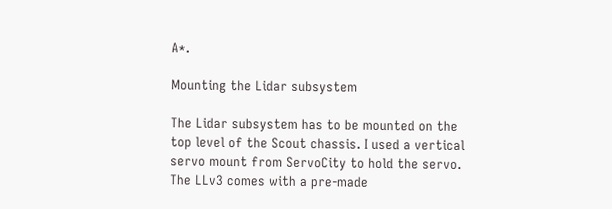A*.

Mounting the Lidar subsystem

The Lidar subsystem has to be mounted on the top level of the Scout chassis. I used a vertical servo mount from ServoCity to hold the servo. The LLv3 comes with a pre-made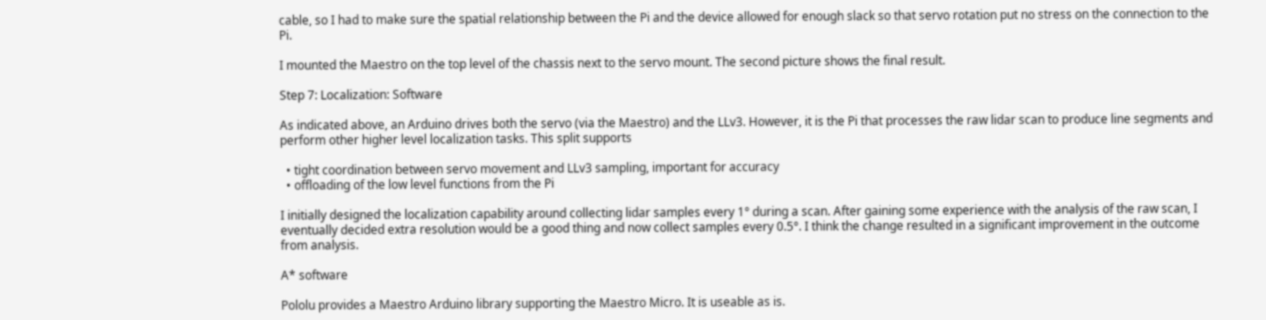cable, so I had to make sure the spatial relationship between the Pi and the device allowed for enough slack so that servo rotation put no stress on the connection to the Pi.

I mounted the Maestro on the top level of the chassis next to the servo mount. The second picture shows the final result.

Step 7: Localization: Software

As indicated above, an Arduino drives both the servo (via the Maestro) and the LLv3. However, it is the Pi that processes the raw lidar scan to produce line segments and perform other higher level localization tasks. This split supports

  • tight coordination between servo movement and LLv3 sampling, important for accuracy
  • offloading of the low level functions from the Pi

I initially designed the localization capability around collecting lidar samples every 1° during a scan. After gaining some experience with the analysis of the raw scan, I eventually decided extra resolution would be a good thing and now collect samples every 0.5°. I think the change resulted in a significant improvement in the outcome from analysis.

A* software

Pololu provides a Maestro Arduino library supporting the Maestro Micro. It is useable as is.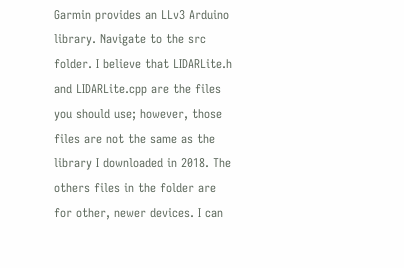Garmin provides an LLv3 Arduino library. Navigate to the src folder. I believe that LIDARLite.h and LIDARLite.cpp are the files you should use; however, those files are not the same as the library I downloaded in 2018. The others files in the folder are for other, newer devices. I can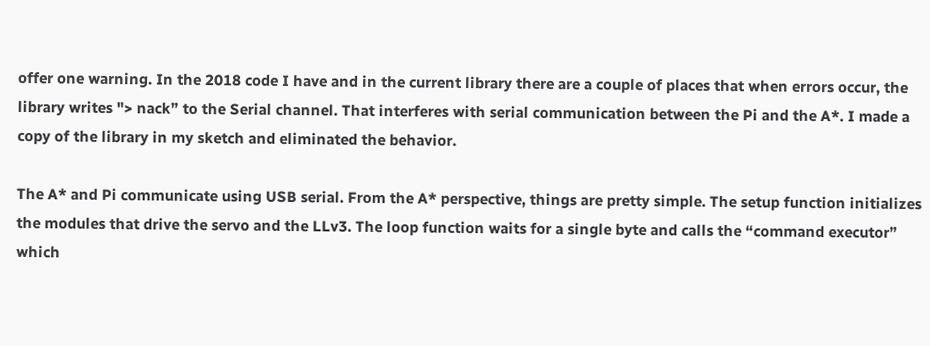offer one warning. In the 2018 code I have and in the current library there are a couple of places that when errors occur, the library writes "> nack” to the Serial channel. That interferes with serial communication between the Pi and the A*. I made a copy of the library in my sketch and eliminated the behavior.

The A* and Pi communicate using USB serial. From the A* perspective, things are pretty simple. The setup function initializes the modules that drive the servo and the LLv3. The loop function waits for a single byte and calls the “command executor” which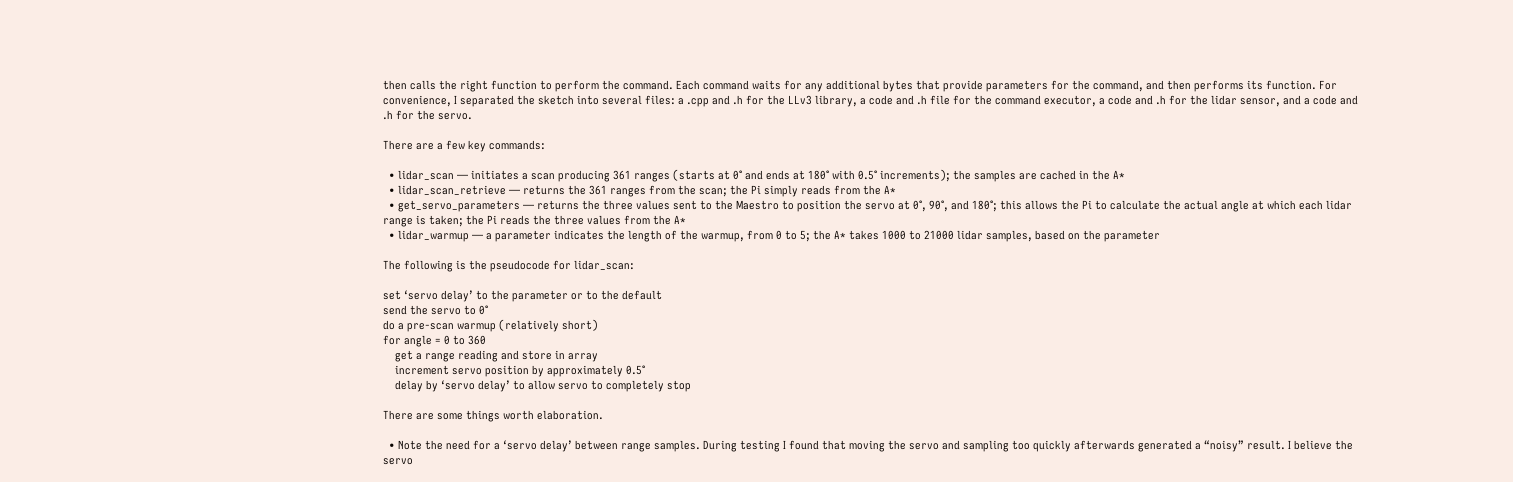then calls the right function to perform the command. Each command waits for any additional bytes that provide parameters for the command, and then performs its function. For convenience, I separated the sketch into several files: a .cpp and .h for the LLv3 library, a code and .h file for the command executor, a code and .h for the lidar sensor, and a code and .h for the servo.

There are a few key commands:

  • lidar_scan — initiates a scan producing 361 ranges (starts at 0° and ends at 180° with 0.5° increments); the samples are cached in the A*
  • lidar_scan_retrieve — returns the 361 ranges from the scan; the Pi simply reads from the A*
  • get_servo_parameters — returns the three values sent to the Maestro to position the servo at 0°, 90°, and 180°; this allows the Pi to calculate the actual angle at which each lidar range is taken; the Pi reads the three values from the A*
  • lidar_warmup — a parameter indicates the length of the warmup, from 0 to 5; the A* takes 1000 to 21000 lidar samples, based on the parameter

The following is the pseudocode for lidar_scan:

set ‘servo delay’ to the parameter or to the default
send the servo to 0°
do a pre-scan warmup (relatively short)
for angle = 0 to 360
    get a range reading and store in array
    increment servo position by approximately 0.5°
    delay by ‘servo delay’ to allow servo to completely stop

There are some things worth elaboration.

  • Note the need for a ‘servo delay’ between range samples. During testing I found that moving the servo and sampling too quickly afterwards generated a “noisy” result. I believe the servo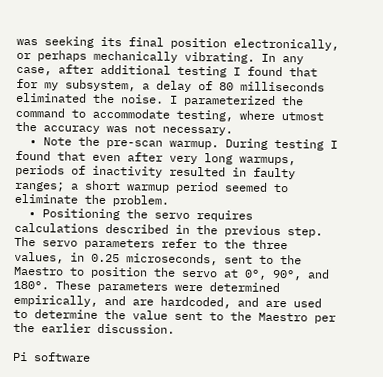was seeking its final position electronically, or perhaps mechanically vibrating. In any case, after additional testing I found that for my subsystem, a delay of 80 milliseconds eliminated the noise. I parameterized the command to accommodate testing, where utmost the accuracy was not necessary.
  • Note the pre-scan warmup. During testing I found that even after very long warmups, periods of inactivity resulted in faulty ranges; a short warmup period seemed to eliminate the problem.
  • Positioning the servo requires calculations described in the previous step. The servo parameters refer to the three values, in 0.25 microseconds, sent to the Maestro to position the servo at 0°, 90°, and 180°. These parameters were determined empirically, and are hardcoded, and are used to determine the value sent to the Maestro per the earlier discussion.

Pi software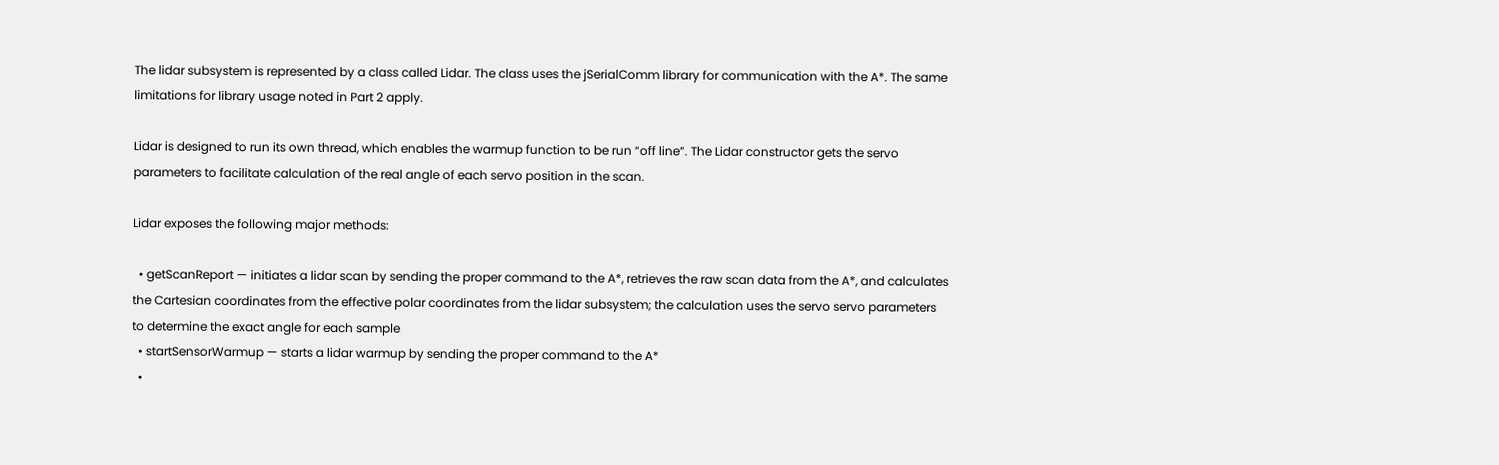The lidar subsystem is represented by a class called Lidar. The class uses the jSerialComm library for communication with the A*. The same limitations for library usage noted in Part 2 apply.

Lidar is designed to run its own thread, which enables the warmup function to be run “off line”. The Lidar constructor gets the servo parameters to facilitate calculation of the real angle of each servo position in the scan.

Lidar exposes the following major methods:

  • getScanReport — initiates a lidar scan by sending the proper command to the A*, retrieves the raw scan data from the A*, and calculates the Cartesian coordinates from the effective polar coordinates from the lidar subsystem; the calculation uses the servo servo parameters to determine the exact angle for each sample
  • startSensorWarmup — starts a lidar warmup by sending the proper command to the A*
  •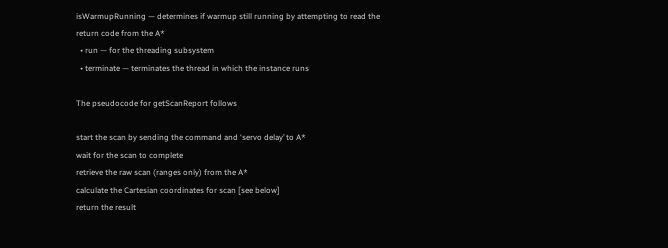isWarmupRunning — determines if warmup still running by attempting to read the return code from the A*
  • run — for the threading subsystem
  • terminate — terminates the thread in which the instance runs

The pseudocode for getScanReport follows

start the scan by sending the command and ‘servo delay’ to A*
wait for the scan to complete
retrieve the raw scan (ranges only) from the A*
calculate the Cartesian coordinates for scan [see below]
return the result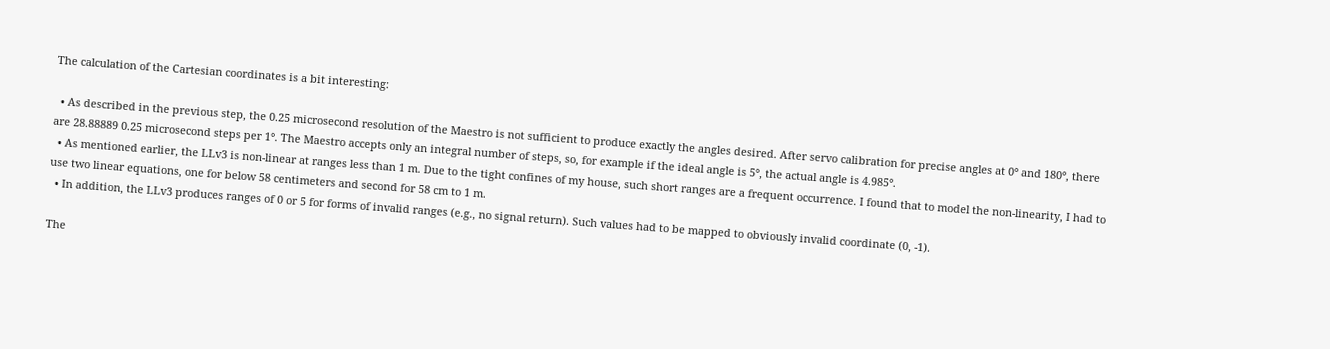The calculation of the Cartesian coordinates is a bit interesting:

  • As described in the previous step, the 0.25 microsecond resolution of the Maestro is not sufficient to produce exactly the angles desired. After servo calibration for precise angles at 0° and 180°, there are 28.88889 0.25 microsecond steps per 1°. The Maestro accepts only an integral number of steps, so, for example if the ideal angle is 5°, the actual angle is 4.985°.
  • As mentioned earlier, the LLv3 is non-linear at ranges less than 1 m. Due to the tight confines of my house, such short ranges are a frequent occurrence. I found that to model the non-linearity, I had to use two linear equations, one for below 58 centimeters and second for 58 cm to 1 m.
  • In addition, the LLv3 produces ranges of 0 or 5 for forms of invalid ranges (e.g., no signal return). Such values had to be mapped to obviously invalid coordinate (0, -1).

The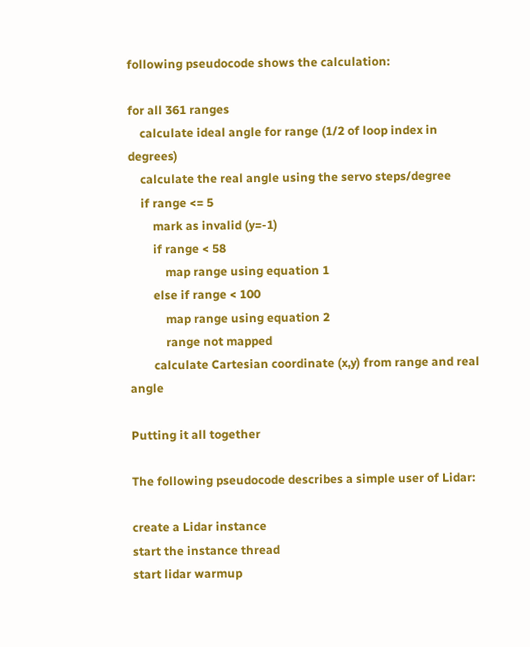following pseudocode shows the calculation:

for all 361 ranges
    calculate ideal angle for range (1/2 of loop index in degrees)
    calculate the real angle using the servo steps/degree
    if range <= 5
        mark as invalid (y=-1)
        if range < 58
            map range using equation 1
        else if range < 100
            map range using equation 2
            range not mapped
        calculate Cartesian coordinate (x,y) from range and real angle

Putting it all together

The following pseudocode describes a simple user of Lidar:

create a Lidar instance
start the instance thread
start lidar warmup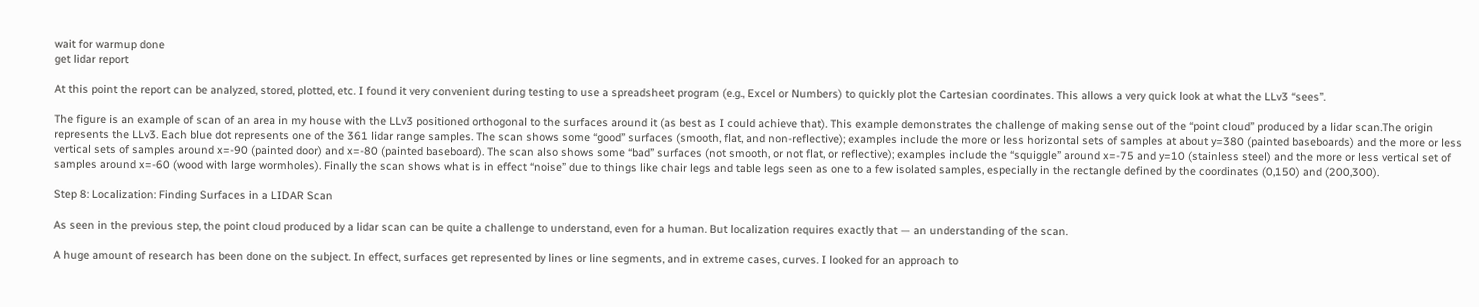wait for warmup done
get lidar report

At this point the report can be analyzed, stored, plotted, etc. I found it very convenient during testing to use a spreadsheet program (e.g., Excel or Numbers) to quickly plot the Cartesian coordinates. This allows a very quick look at what the LLv3 “sees”.

The figure is an example of scan of an area in my house with the LLv3 positioned orthogonal to the surfaces around it (as best as I could achieve that). This example demonstrates the challenge of making sense out of the “point cloud” produced by a lidar scan.The origin represents the LLv3. Each blue dot represents one of the 361 lidar range samples. The scan shows some “good” surfaces (smooth, flat, and non-reflective); examples include the more or less horizontal sets of samples at about y=380 (painted baseboards) and the more or less vertical sets of samples around x=-90 (painted door) and x=-80 (painted baseboard). The scan also shows some “bad” surfaces (not smooth, or not flat, or reflective); examples include the “squiggle” around x=-75 and y=10 (stainless steel) and the more or less vertical set of samples around x=-60 (wood with large wormholes). Finally the scan shows what is in effect “noise” due to things like chair legs and table legs seen as one to a few isolated samples, especially in the rectangle defined by the coordinates (0,150) and (200,300).

Step 8: Localization: Finding Surfaces in a LIDAR Scan

As seen in the previous step, the point cloud produced by a lidar scan can be quite a challenge to understand, even for a human. But localization requires exactly that — an understanding of the scan.

A huge amount of research has been done on the subject. In effect, surfaces get represented by lines or line segments, and in extreme cases, curves. I looked for an approach to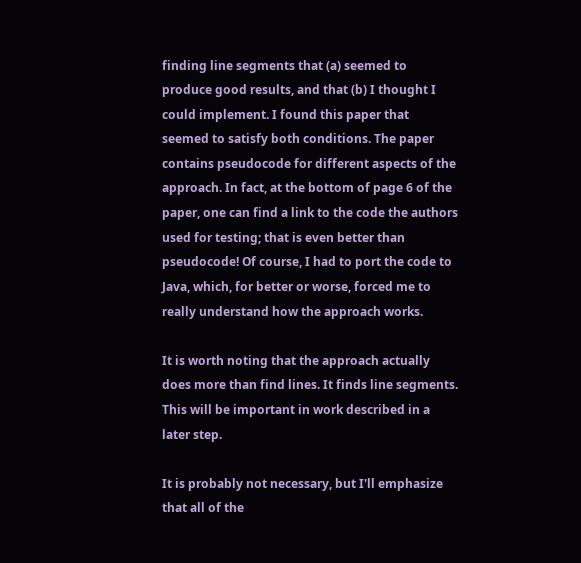finding line segments that (a) seemed to produce good results, and that (b) I thought I could implement. I found this paper that seemed to satisfy both conditions. The paper contains pseudocode for different aspects of the approach. In fact, at the bottom of page 6 of the paper, one can find a link to the code the authors used for testing; that is even better than pseudocode! Of course, I had to port the code to Java, which, for better or worse, forced me to really understand how the approach works.

It is worth noting that the approach actually does more than find lines. It finds line segments. This will be important in work described in a later step.

It is probably not necessary, but I'll emphasize that all of the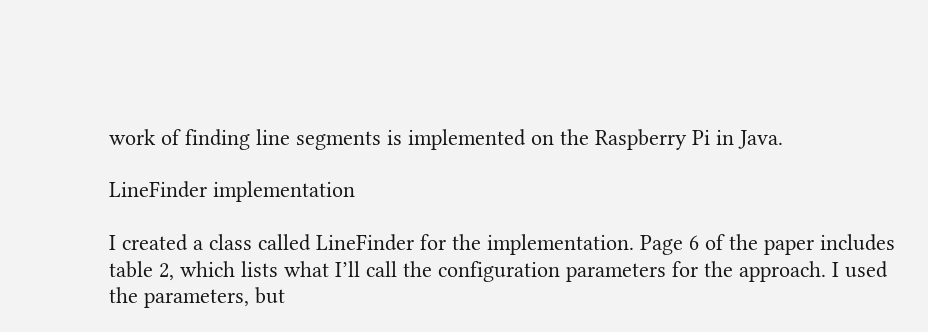work of finding line segments is implemented on the Raspberry Pi in Java.

LineFinder implementation

I created a class called LineFinder for the implementation. Page 6 of the paper includes table 2, which lists what I’ll call the configuration parameters for the approach. I used the parameters, but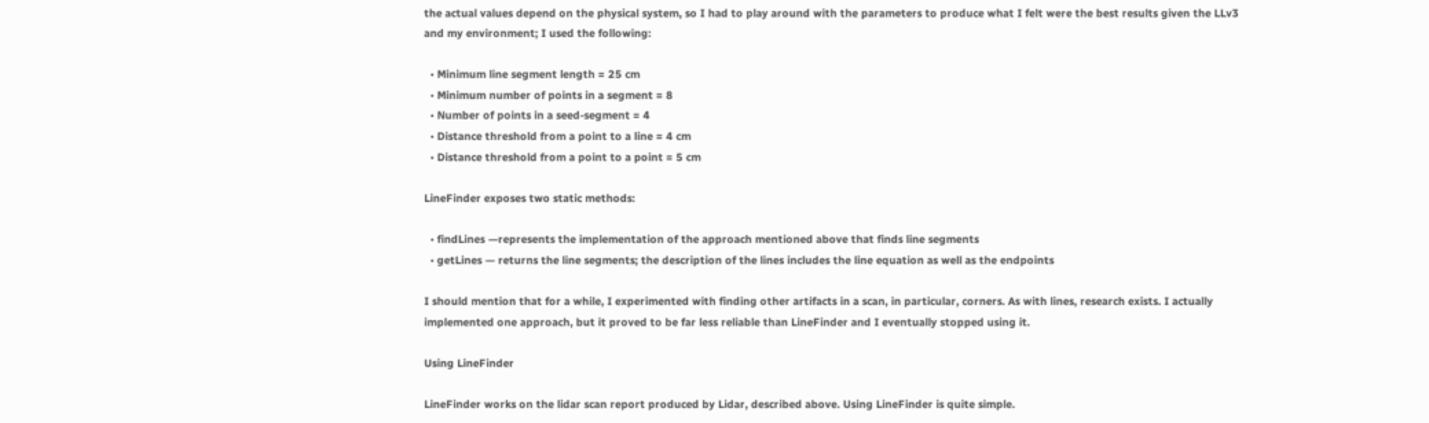the actual values depend on the physical system, so I had to play around with the parameters to produce what I felt were the best results given the LLv3 and my environment; I used the following:

  • Minimum line segment length = 25 cm
  • Minimum number of points in a segment = 8
  • Number of points in a seed-segment = 4
  • Distance threshold from a point to a line = 4 cm
  • Distance threshold from a point to a point = 5 cm

LineFinder exposes two static methods:

  • findLines —represents the implementation of the approach mentioned above that finds line segments
  • getLines — returns the line segments; the description of the lines includes the line equation as well as the endpoints

I should mention that for a while, I experimented with finding other artifacts in a scan, in particular, corners. As with lines, research exists. I actually implemented one approach, but it proved to be far less reliable than LineFinder and I eventually stopped using it.

Using LineFinder

LineFinder works on the lidar scan report produced by Lidar, described above. Using LineFinder is quite simple.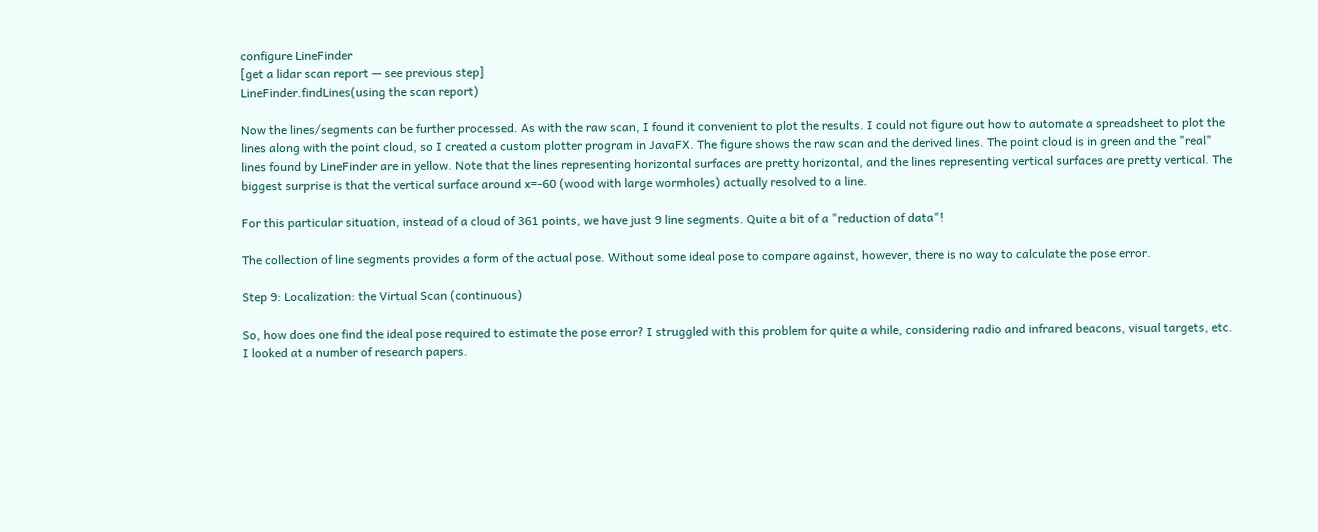configure LineFinder
[get a lidar scan report — see previous step]
LineFinder.findLines(using the scan report)

Now the lines/segments can be further processed. As with the raw scan, I found it convenient to plot the results. I could not figure out how to automate a spreadsheet to plot the lines along with the point cloud, so I created a custom plotter program in JavaFX. The figure shows the raw scan and the derived lines. The point cloud is in green and the "real" lines found by LineFinder are in yellow. Note that the lines representing horizontal surfaces are pretty horizontal, and the lines representing vertical surfaces are pretty vertical. The biggest surprise is that the vertical surface around x=-60 (wood with large wormholes) actually resolved to a line.

For this particular situation, instead of a cloud of 361 points, we have just 9 line segments. Quite a bit of a "reduction of data"!

The collection of line segments provides a form of the actual pose. Without some ideal pose to compare against, however, there is no way to calculate the pose error.

Step 9: Localization: the Virtual Scan (continuous)

So, how does one find the ideal pose required to estimate the pose error? I struggled with this problem for quite a while, considering radio and infrared beacons, visual targets, etc. I looked at a number of research papers.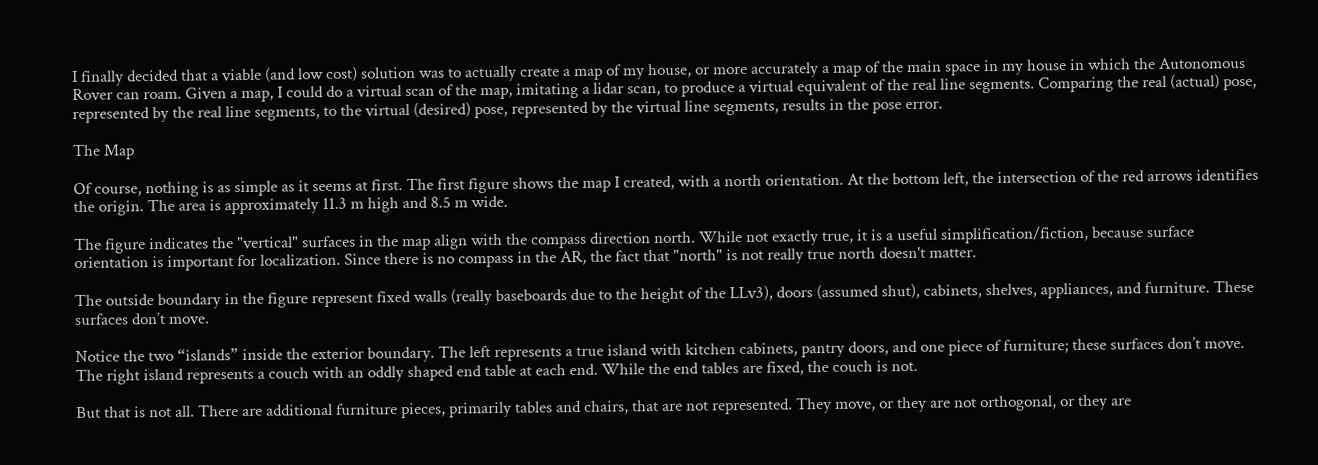I finally decided that a viable (and low cost) solution was to actually create a map of my house, or more accurately a map of the main space in my house in which the Autonomous Rover can roam. Given a map, I could do a virtual scan of the map, imitating a lidar scan, to produce a virtual equivalent of the real line segments. Comparing the real (actual) pose, represented by the real line segments, to the virtual (desired) pose, represented by the virtual line segments, results in the pose error.

The Map

Of course, nothing is as simple as it seems at first. The first figure shows the map I created, with a north orientation. At the bottom left, the intersection of the red arrows identifies the origin. The area is approximately 11.3 m high and 8.5 m wide.

The figure indicates the "vertical" surfaces in the map align with the compass direction north. While not exactly true, it is a useful simplification/fiction, because surface orientation is important for localization. Since there is no compass in the AR, the fact that "north" is not really true north doesn't matter.

The outside boundary in the figure represent fixed walls (really baseboards due to the height of the LLv3), doors (assumed shut), cabinets, shelves, appliances, and furniture. These surfaces don’t move.

Notice the two “islands” inside the exterior boundary. The left represents a true island with kitchen cabinets, pantry doors, and one piece of furniture; these surfaces don’t move. The right island represents a couch with an oddly shaped end table at each end. While the end tables are fixed, the couch is not.

But that is not all. There are additional furniture pieces, primarily tables and chairs, that are not represented. They move, or they are not orthogonal, or they are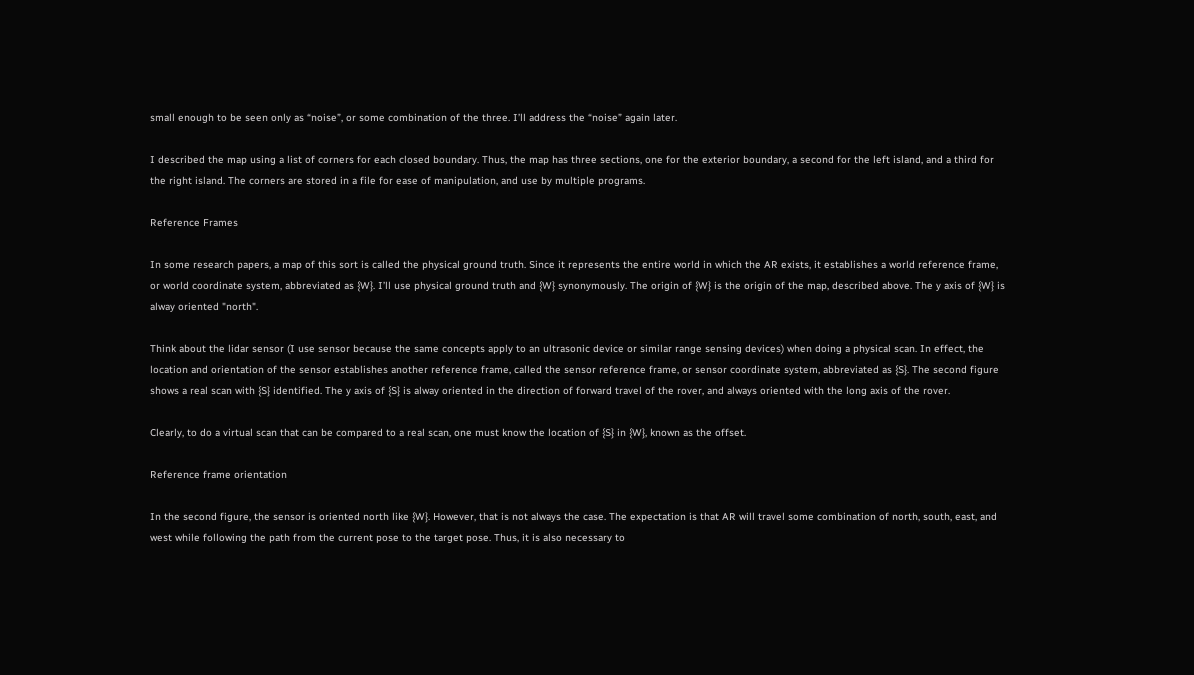small enough to be seen only as “noise”, or some combination of the three. I’ll address the “noise” again later.

I described the map using a list of corners for each closed boundary. Thus, the map has three sections, one for the exterior boundary, a second for the left island, and a third for the right island. The corners are stored in a file for ease of manipulation, and use by multiple programs.

Reference Frames

In some research papers, a map of this sort is called the physical ground truth. Since it represents the entire world in which the AR exists, it establishes a world reference frame, or world coordinate system, abbreviated as {W}. I’ll use physical ground truth and {W} synonymously. The origin of {W} is the origin of the map, described above. The y axis of {W} is alway oriented "north".

Think about the lidar sensor (I use sensor because the same concepts apply to an ultrasonic device or similar range sensing devices) when doing a physical scan. In effect, the location and orientation of the sensor establishes another reference frame, called the sensor reference frame, or sensor coordinate system, abbreviated as {S}. The second figure shows a real scan with {S} identified. The y axis of {S} is alway oriented in the direction of forward travel of the rover, and always oriented with the long axis of the rover.

Clearly, to do a virtual scan that can be compared to a real scan, one must know the location of {S} in {W}, known as the offset.

Reference frame orientation

In the second figure, the sensor is oriented north like {W}. However, that is not always the case. The expectation is that AR will travel some combination of north, south, east, and west while following the path from the current pose to the target pose. Thus, it is also necessary to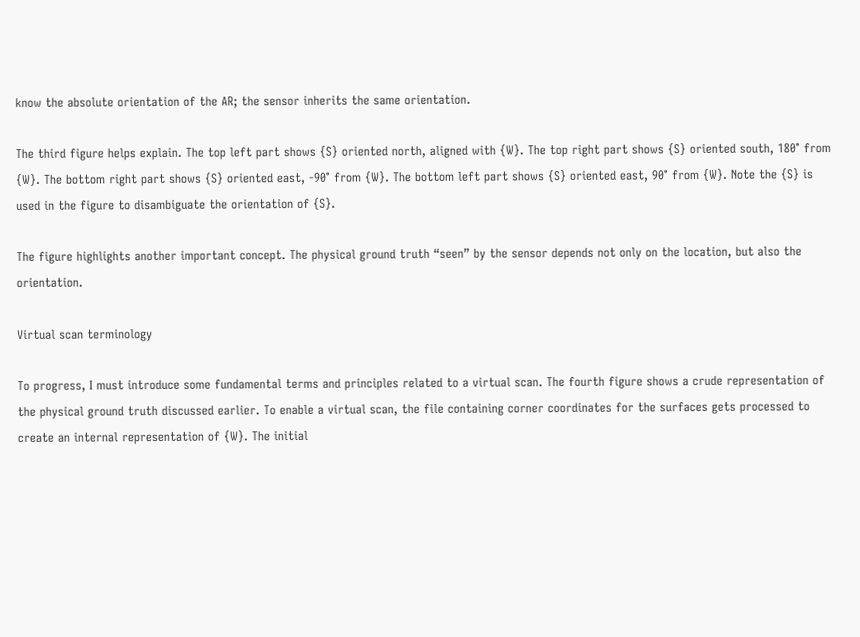know the absolute orientation of the AR; the sensor inherits the same orientation.

The third figure helps explain. The top left part shows {S} oriented north, aligned with {W}. The top right part shows {S} oriented south, 180° from {W}. The bottom right part shows {S} oriented east, -90° from {W}. The bottom left part shows {S} oriented east, 90° from {W}. Note the {S} is used in the figure to disambiguate the orientation of {S}.

The figure highlights another important concept. The physical ground truth “seen” by the sensor depends not only on the location, but also the orientation.

Virtual scan terminology

To progress, I must introduce some fundamental terms and principles related to a virtual scan. The fourth figure shows a crude representation of the physical ground truth discussed earlier. To enable a virtual scan, the file containing corner coordinates for the surfaces gets processed to create an internal representation of {W}. The initial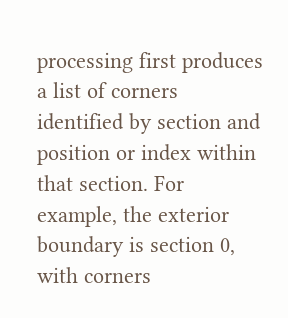processing first produces a list of corners identified by section and position or index within that section. For example, the exterior boundary is section 0, with corners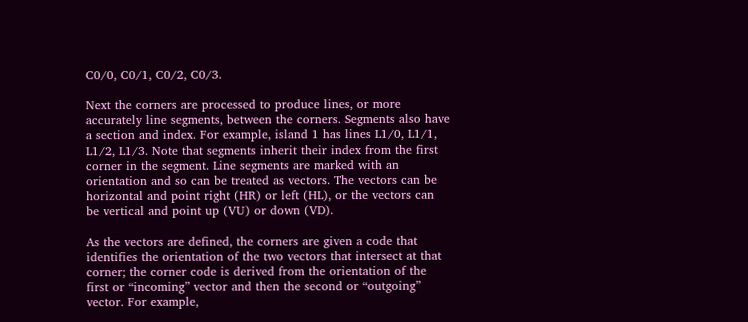C0/0, C0/1, C0/2, C0/3.

Next the corners are processed to produce lines, or more accurately line segments, between the corners. Segments also have a section and index. For example, island 1 has lines L1/0, L1/1, L1/2, L1/3. Note that segments inherit their index from the first corner in the segment. Line segments are marked with an orientation and so can be treated as vectors. The vectors can be horizontal and point right (HR) or left (HL), or the vectors can be vertical and point up (VU) or down (VD).

As the vectors are defined, the corners are given a code that identifies the orientation of the two vectors that intersect at that corner; the corner code is derived from the orientation of the first or “incoming” vector and then the second or “outgoing” vector. For example,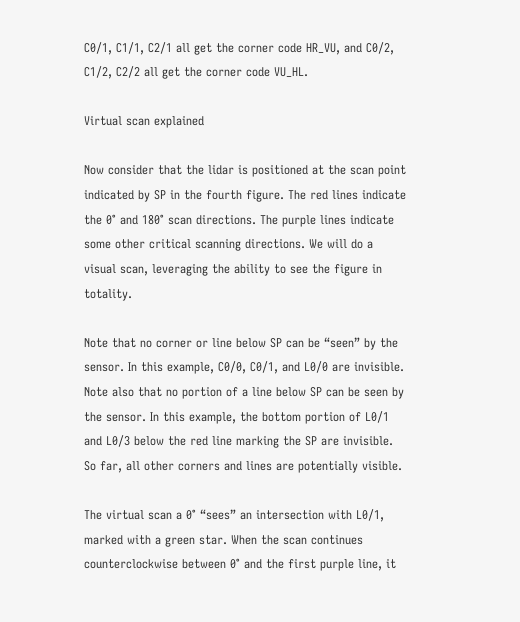C0/1, C1/1, C2/1 all get the corner code HR_VU, and C0/2, C1/2, C2/2 all get the corner code VU_HL.

Virtual scan explained

Now consider that the lidar is positioned at the scan point indicated by SP in the fourth figure. The red lines indicate the 0° and 180° scan directions. The purple lines indicate some other critical scanning directions. We will do a visual scan, leveraging the ability to see the figure in totality.

Note that no corner or line below SP can be “seen” by the sensor. In this example, C0/0, C0/1, and L0/0 are invisible. Note also that no portion of a line below SP can be seen by the sensor. In this example, the bottom portion of L0/1 and L0/3 below the red line marking the SP are invisible. So far, all other corners and lines are potentially visible.

The virtual scan a 0° “sees” an intersection with L0/1, marked with a green star. When the scan continues counterclockwise between 0° and the first purple line, it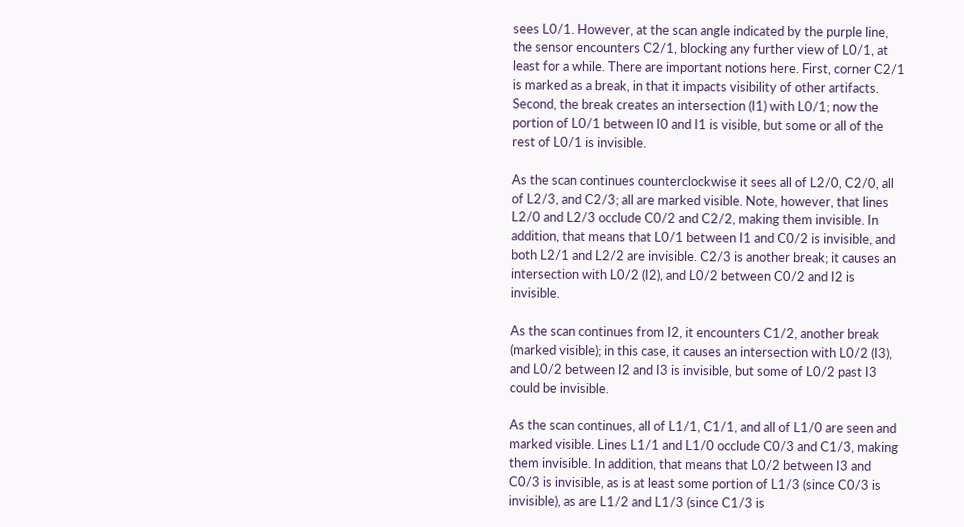sees L0/1. However, at the scan angle indicated by the purple line, the sensor encounters C2/1, blocking any further view of L0/1, at least for a while. There are important notions here. First, corner C2/1 is marked as a break, in that it impacts visibility of other artifacts. Second, the break creates an intersection (I1) with L0/1; now the portion of L0/1 between I0 and I1 is visible, but some or all of the rest of L0/1 is invisible.

As the scan continues counterclockwise it sees all of L2/0, C2/0, all of L2/3, and C2/3; all are marked visible. Note, however, that lines L2/0 and L2/3 occlude C0/2 and C2/2, making them invisible. In addition, that means that L0/1 between I1 and C0/2 is invisible, and both L2/1 and L2/2 are invisible. C2/3 is another break; it causes an intersection with L0/2 (I2), and L0/2 between C0/2 and I2 is invisible.

As the scan continues from I2, it encounters C1/2, another break (marked visible); in this case, it causes an intersection with L0/2 (I3), and L0/2 between I2 and I3 is invisible, but some of L0/2 past I3 could be invisible.

As the scan continues, all of L1/1, C1/1, and all of L1/0 are seen and marked visible. Lines L1/1 and L1/0 occlude C0/3 and C1/3, making them invisible. In addition, that means that L0/2 between I3 and C0/3 is invisible, as is at least some portion of L1/3 (since C0/3 is invisible), as are L1/2 and L1/3 (since C1/3 is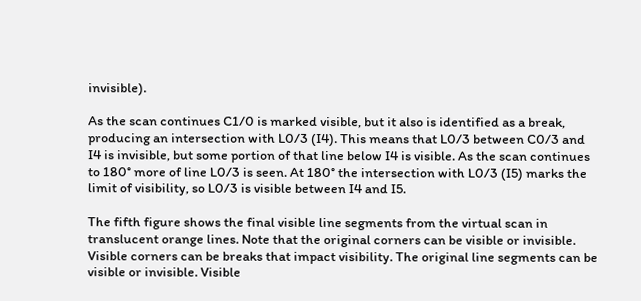invisible).

As the scan continues C1/0 is marked visible, but it also is identified as a break, producing an intersection with L0/3 (I4). This means that L0/3 between C0/3 and I4 is invisible, but some portion of that line below I4 is visible. As the scan continues to 180° more of line L0/3 is seen. At 180° the intersection with L0/3 (I5) marks the limit of visibility, so L0/3 is visible between I4 and I5.

The fifth figure shows the final visible line segments from the virtual scan in translucent orange lines. Note that the original corners can be visible or invisible. Visible corners can be breaks that impact visibility. The original line segments can be visible or invisible. Visible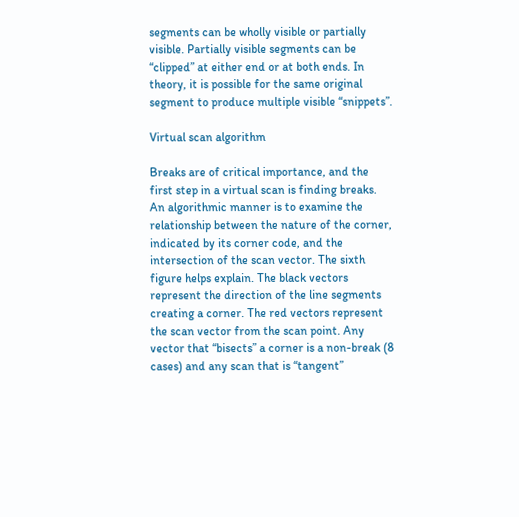segments can be wholly visible or partially visible. Partially visible segments can be “clipped” at either end or at both ends. In theory, it is possible for the same original segment to produce multiple visible “snippets”.

Virtual scan algorithm

Breaks are of critical importance, and the first step in a virtual scan is finding breaks. An algorithmic manner is to examine the relationship between the nature of the corner, indicated by its corner code, and the intersection of the scan vector. The sixth figure helps explain. The black vectors represent the direction of the line segments creating a corner. The red vectors represent the scan vector from the scan point. Any vector that “bisects” a corner is a non-break (8 cases) and any scan that is “tangent”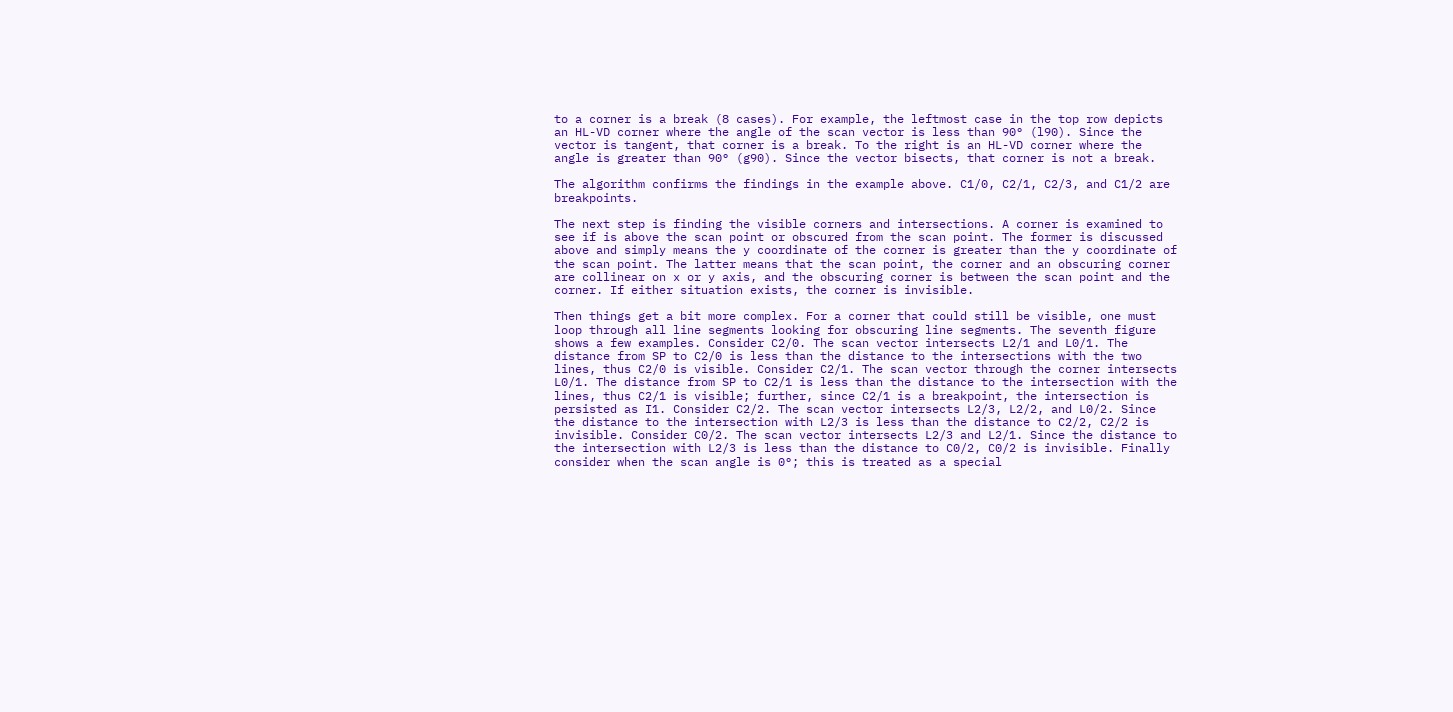to a corner is a break (8 cases). For example, the leftmost case in the top row depicts an HL-VD corner where the angle of the scan vector is less than 90° (l90). Since the vector is tangent, that corner is a break. To the right is an HL-VD corner where the angle is greater than 90° (g90). Since the vector bisects, that corner is not a break.

The algorithm confirms the findings in the example above. C1/0, C2/1, C2/3, and C1/2 are breakpoints.

The next step is finding the visible corners and intersections. A corner is examined to see if is above the scan point or obscured from the scan point. The former is discussed above and simply means the y coordinate of the corner is greater than the y coordinate of the scan point. The latter means that the scan point, the corner and an obscuring corner are collinear on x or y axis, and the obscuring corner is between the scan point and the corner. If either situation exists, the corner is invisible.

Then things get a bit more complex. For a corner that could still be visible, one must loop through all line segments looking for obscuring line segments. The seventh figure shows a few examples. Consider C2/0. The scan vector intersects L2/1 and L0/1. The distance from SP to C2/0 is less than the distance to the intersections with the two lines, thus C2/0 is visible. Consider C2/1. The scan vector through the corner intersects L0/1. The distance from SP to C2/1 is less than the distance to the intersection with the lines, thus C2/1 is visible; further, since C2/1 is a breakpoint, the intersection is persisted as I1. Consider C2/2. The scan vector intersects L2/3, L2/2, and L0/2. Since the distance to the intersection with L2/3 is less than the distance to C2/2, C2/2 is invisible. Consider C0/2. The scan vector intersects L2/3 and L2/1. Since the distance to the intersection with L2/3 is less than the distance to C0/2, C0/2 is invisible. Finally consider when the scan angle is 0°; this is treated as a special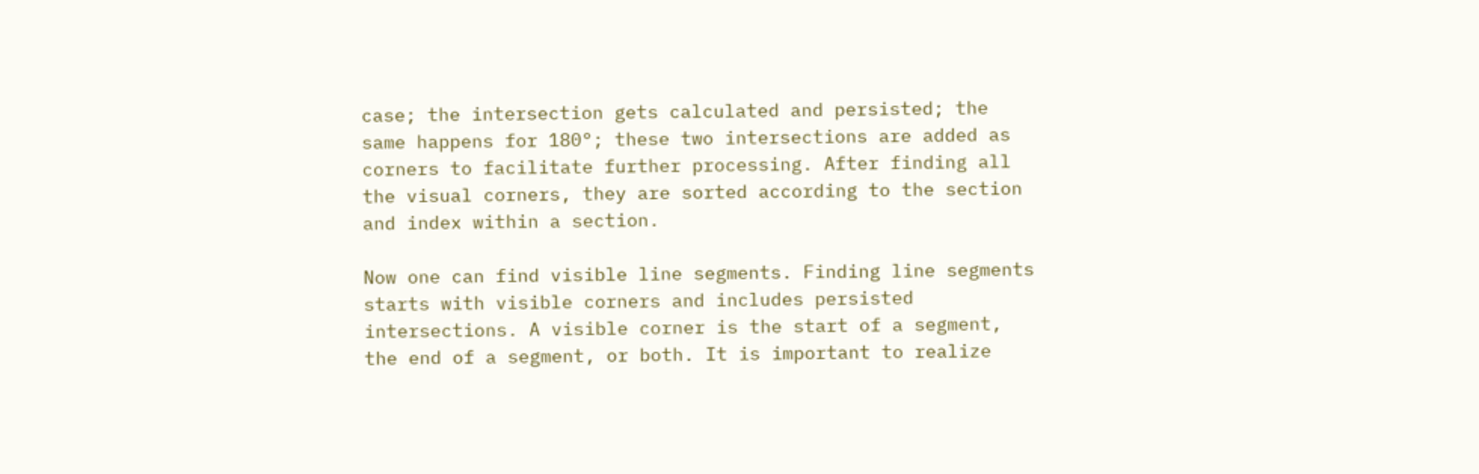case; the intersection gets calculated and persisted; the same happens for 180°; these two intersections are added as corners to facilitate further processing. After finding all the visual corners, they are sorted according to the section and index within a section.

Now one can find visible line segments. Finding line segments starts with visible corners and includes persisted intersections. A visible corner is the start of a segment, the end of a segment, or both. It is important to realize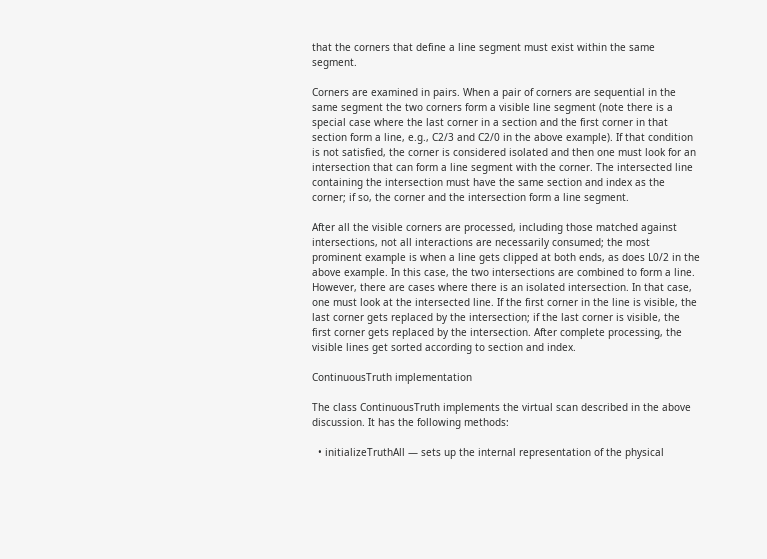that the corners that define a line segment must exist within the same segment.

Corners are examined in pairs. When a pair of corners are sequential in the same segment the two corners form a visible line segment (note there is a special case where the last corner in a section and the first corner in that section form a line, e.g., C2/3 and C2/0 in the above example). If that condition is not satisfied, the corner is considered isolated and then one must look for an intersection that can form a line segment with the corner. The intersected line containing the intersection must have the same section and index as the corner; if so, the corner and the intersection form a line segment.

After all the visible corners are processed, including those matched against intersections, not all interactions are necessarily consumed; the most prominent example is when a line gets clipped at both ends, as does L0/2 in the above example. In this case, the two intersections are combined to form a line. However, there are cases where there is an isolated intersection. In that case, one must look at the intersected line. If the first corner in the line is visible, the last corner gets replaced by the intersection; if the last corner is visible, the first corner gets replaced by the intersection. After complete processing, the visible lines get sorted according to section and index.

ContinuousTruth implementation

The class ContinuousTruth implements the virtual scan described in the above discussion. It has the following methods:

  • initializeTruthAll — sets up the internal representation of the physical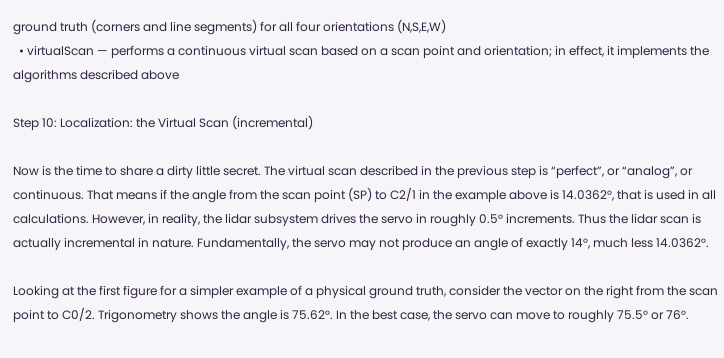ground truth (corners and line segments) for all four orientations (N,S,E,W)
  • virtualScan — performs a continuous virtual scan based on a scan point and orientation; in effect, it implements the algorithms described above

Step 10: Localization: the Virtual Scan (incremental)

Now is the time to share a dirty little secret. The virtual scan described in the previous step is “perfect”, or “analog”, or continuous. That means if the angle from the scan point (SP) to C2/1 in the example above is 14.0362°, that is used in all calculations. However, in reality, the lidar subsystem drives the servo in roughly 0.5° increments. Thus the lidar scan is actually incremental in nature. Fundamentally, the servo may not produce an angle of exactly 14°, much less 14.0362°.

Looking at the first figure for a simpler example of a physical ground truth, consider the vector on the right from the scan point to C0/2. Trigonometry shows the angle is 75.62°. In the best case, the servo can move to roughly 75.5° or 76°.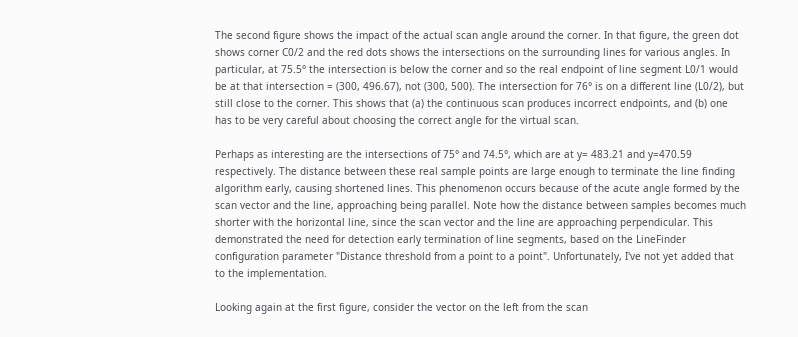The second figure shows the impact of the actual scan angle around the corner. In that figure, the green dot shows corner C0/2 and the red dots shows the intersections on the surrounding lines for various angles. In particular, at 75.5° the intersection is below the corner and so the real endpoint of line segment L0/1 would be at that intersection = (300, 496.67), not (300, 500). The intersection for 76° is on a different line (L0/2), but still close to the corner. This shows that (a) the continuous scan produces incorrect endpoints, and (b) one has to be very careful about choosing the correct angle for the virtual scan.

Perhaps as interesting are the intersections of 75° and 74.5°, which are at y= 483.21 and y=470.59 respectively. The distance between these real sample points are large enough to terminate the line finding algorithm early, causing shortened lines. This phenomenon occurs because of the acute angle formed by the scan vector and the line, approaching being parallel. Note how the distance between samples becomes much shorter with the horizontal line, since the scan vector and the line are approaching perpendicular. This demonstrated the need for detection early termination of line segments, based on the LineFinder configuration parameter "Distance threshold from a point to a point". Unfortunately, I've not yet added that to the implementation.

Looking again at the first figure, consider the vector on the left from the scan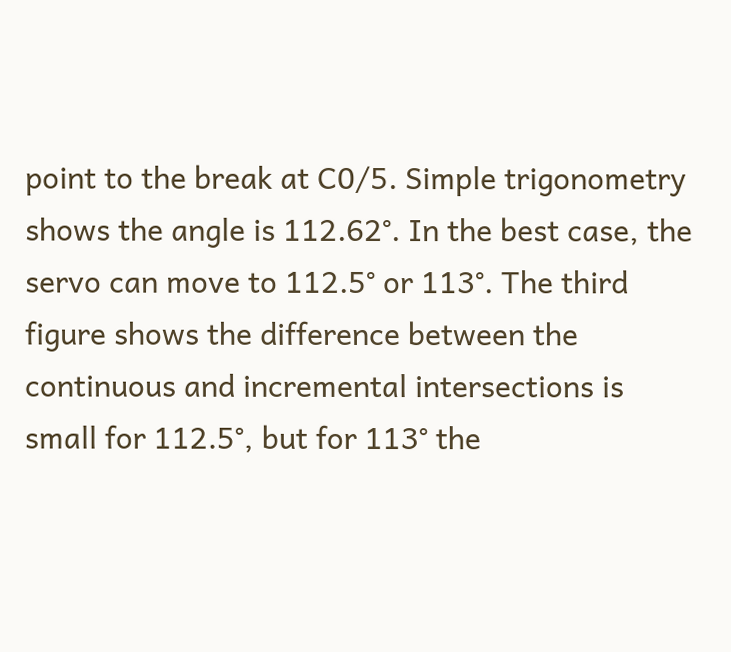point to the break at C0/5. Simple trigonometry shows the angle is 112.62°. In the best case, the servo can move to 112.5° or 113°. The third figure shows the difference between the continuous and incremental intersections is small for 112.5°, but for 113° the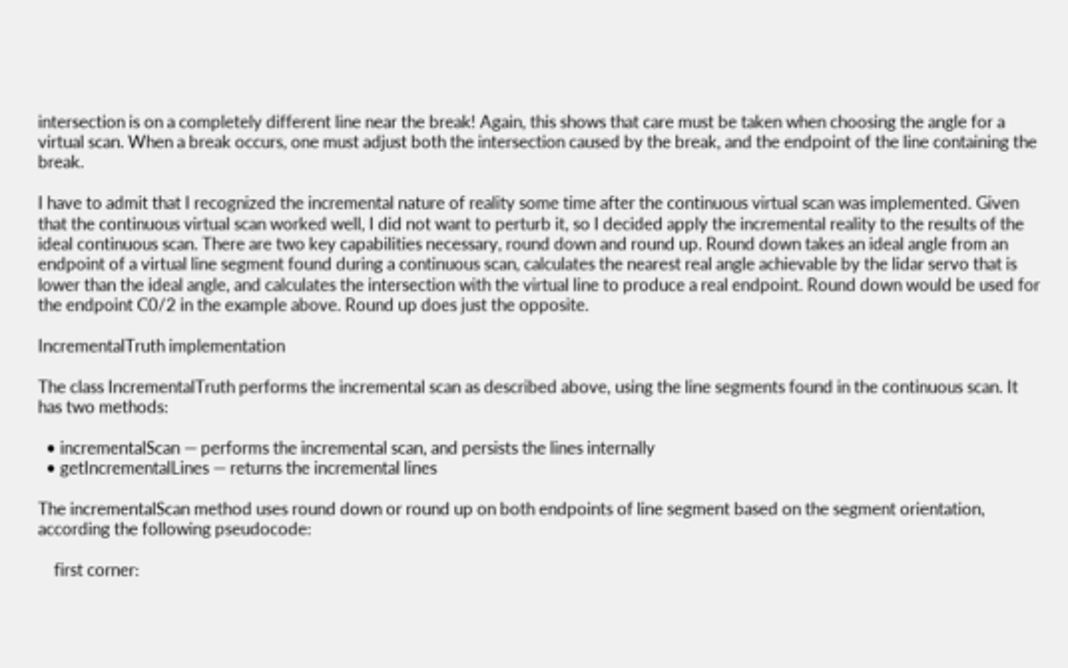intersection is on a completely different line near the break! Again, this shows that care must be taken when choosing the angle for a virtual scan. When a break occurs, one must adjust both the intersection caused by the break, and the endpoint of the line containing the break.

I have to admit that I recognized the incremental nature of reality some time after the continuous virtual scan was implemented. Given that the continuous virtual scan worked well, I did not want to perturb it, so I decided apply the incremental reality to the results of the ideal continuous scan. There are two key capabilities necessary, round down and round up. Round down takes an ideal angle from an endpoint of a virtual line segment found during a continuous scan, calculates the nearest real angle achievable by the lidar servo that is lower than the ideal angle, and calculates the intersection with the virtual line to produce a real endpoint. Round down would be used for the endpoint C0/2 in the example above. Round up does just the opposite.

IncrementalTruth implementation

The class IncrementalTruth performs the incremental scan as described above, using the line segments found in the continuous scan. It has two methods:

  • incrementalScan — performs the incremental scan, and persists the lines internally
  • getIncrementalLines — returns the incremental lines

The incrementalScan method uses round down or round up on both endpoints of line segment based on the segment orientation, according the following pseudocode:

    first corner: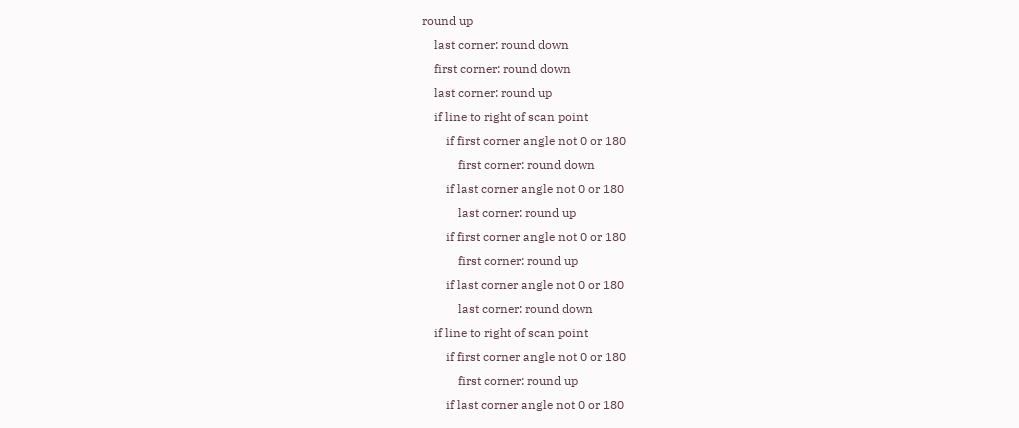round up
    last corner: round down
    first corner: round down
    last corner: round up
    if line to right of scan point
        if first corner angle not 0 or 180
            first corner: round down
        if last corner angle not 0 or 180
            last corner: round up
        if first corner angle not 0 or 180
            first corner: round up
        if last corner angle not 0 or 180
            last corner: round down
    if line to right of scan point
        if first corner angle not 0 or 180
            first corner: round up
        if last corner angle not 0 or 180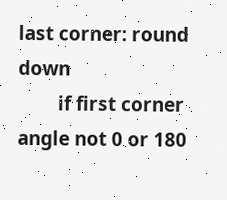last corner: round down
        if first corner angle not 0 or 180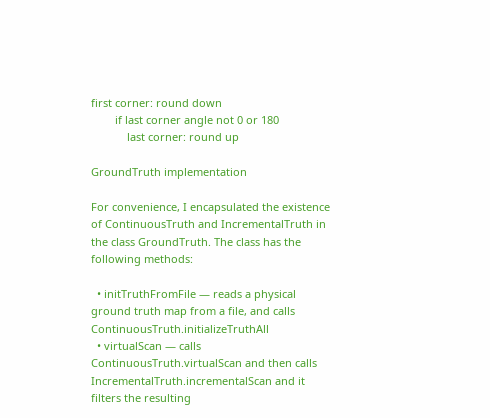first corner: round down
        if last corner angle not 0 or 180
            last corner: round up

GroundTruth implementation

For convenience, I encapsulated the existence of ContinuousTruth and IncrementalTruth in the class GroundTruth. The class has the following methods:

  • initTruthFromFile — reads a physical ground truth map from a file, and calls ContinuousTruth.initializeTruthAll
  • virtualScan — calls ContinuousTruth.virtualScan and then calls IncrementalTruth.incrementalScan and it filters the resulting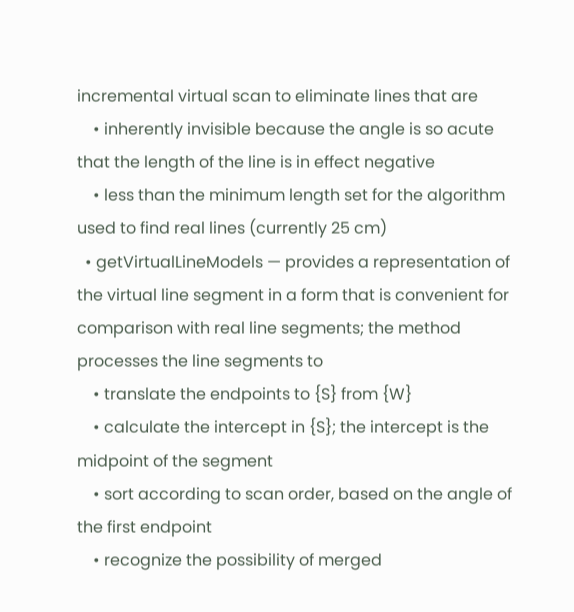incremental virtual scan to eliminate lines that are
    • inherently invisible because the angle is so acute that the length of the line is in effect negative
    • less than the minimum length set for the algorithm used to find real lines (currently 25 cm)
  • getVirtualLineModels — provides a representation of the virtual line segment in a form that is convenient for comparison with real line segments; the method processes the line segments to
    • translate the endpoints to {S} from {W}
    • calculate the intercept in {S}; the intercept is the midpoint of the segment
    • sort according to scan order, based on the angle of the first endpoint
    • recognize the possibility of merged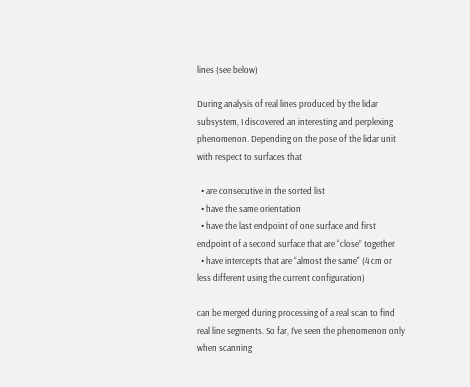lines (see below)

During analysis of real lines produced by the lidar subsystem, I discovered an interesting and perplexing phenomenon. Depending on the pose of the lidar unit with respect to surfaces that

  • are consecutive in the sorted list
  • have the same orientation
  • have the last endpoint of one surface and first endpoint of a second surface that are “close” together
  • have intercepts that are “almost the same" (4 cm or less different using the current configuration)

can be merged during processing of a real scan to find real line segments. So far, I’ve seen the phenomenon only when scanning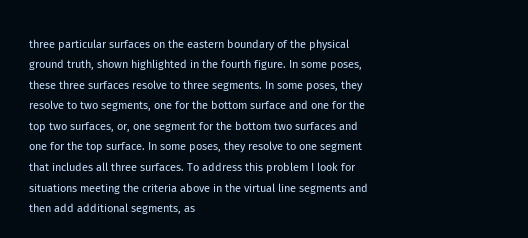three particular surfaces on the eastern boundary of the physical ground truth, shown highlighted in the fourth figure. In some poses, these three surfaces resolve to three segments. In some poses, they resolve to two segments, one for the bottom surface and one for the top two surfaces, or, one segment for the bottom two surfaces and one for the top surface. In some poses, they resolve to one segment that includes all three surfaces. To address this problem I look for situations meeting the criteria above in the virtual line segments and then add additional segments, as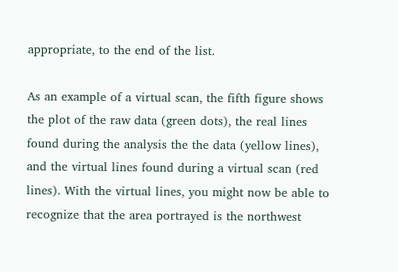appropriate, to the end of the list.

As an example of a virtual scan, the fifth figure shows the plot of the raw data (green dots), the real lines found during the analysis the the data (yellow lines), and the virtual lines found during a virtual scan (red lines). With the virtual lines, you might now be able to recognize that the area portrayed is the northwest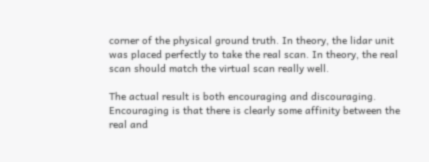corner of the physical ground truth. In theory, the lidar unit was placed perfectly to take the real scan. In theory, the real scan should match the virtual scan really well.

The actual result is both encouraging and discouraging. Encouraging is that there is clearly some affinity between the real and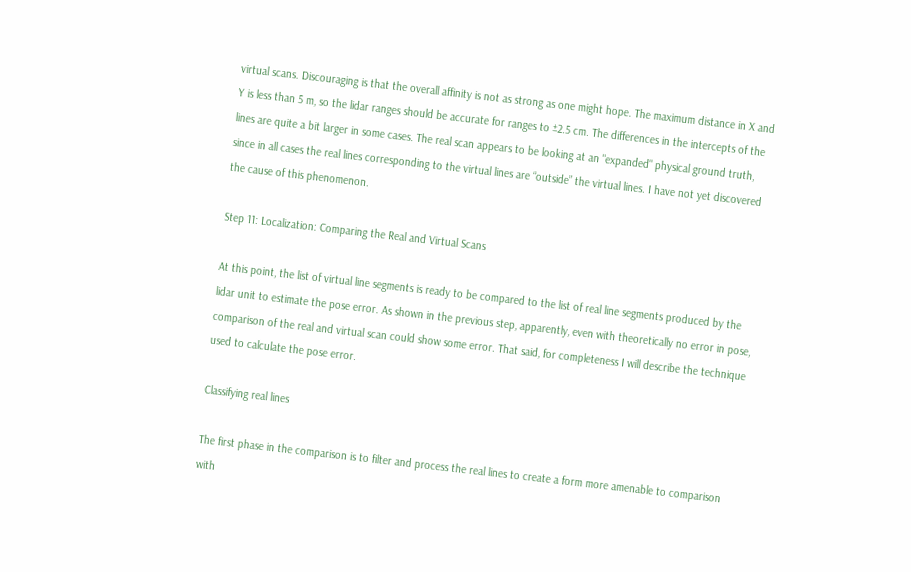virtual scans. Discouraging is that the overall affinity is not as strong as one might hope. The maximum distance in X and Y is less than 5 m, so the lidar ranges should be accurate for ranges to ±2.5 cm. The differences in the intercepts of the lines are quite a bit larger in some cases. The real scan appears to be looking at an "expanded" physical ground truth, since in all cases the real lines corresponding to the virtual lines are “outside” the virtual lines. I have not yet discovered the cause of this phenomenon.

Step 11: Localization: Comparing the Real and Virtual Scans

At this point, the list of virtual line segments is ready to be compared to the list of real line segments produced by the lidar unit to estimate the pose error. As shown in the previous step, apparently, even with theoretically no error in pose, comparison of the real and virtual scan could show some error. That said, for completeness I will describe the technique used to calculate the pose error.

Classifying real lines

The first phase in the comparison is to filter and process the real lines to create a form more amenable to comparison with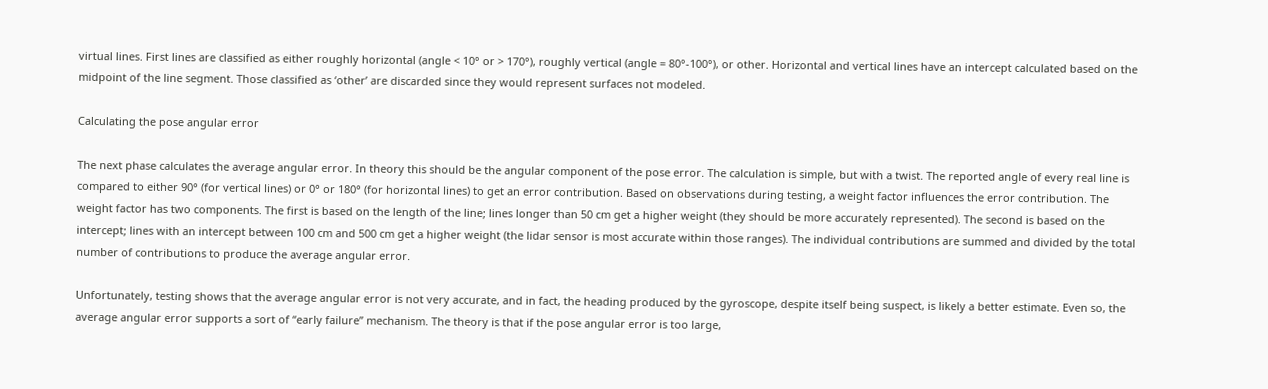virtual lines. First lines are classified as either roughly horizontal (angle < 10° or > 170°), roughly vertical (angle = 80°-100°), or other. Horizontal and vertical lines have an intercept calculated based on the midpoint of the line segment. Those classified as ‘other’ are discarded since they would represent surfaces not modeled.

Calculating the pose angular error

The next phase calculates the average angular error. In theory this should be the angular component of the pose error. The calculation is simple, but with a twist. The reported angle of every real line is compared to either 90° (for vertical lines) or 0° or 180° (for horizontal lines) to get an error contribution. Based on observations during testing, a weight factor influences the error contribution. The weight factor has two components. The first is based on the length of the line; lines longer than 50 cm get a higher weight (they should be more accurately represented). The second is based on the intercept; lines with an intercept between 100 cm and 500 cm get a higher weight (the lidar sensor is most accurate within those ranges). The individual contributions are summed and divided by the total number of contributions to produce the average angular error.

Unfortunately, testing shows that the average angular error is not very accurate, and in fact, the heading produced by the gyroscope, despite itself being suspect, is likely a better estimate. Even so, the average angular error supports a sort of “early failure” mechanism. The theory is that if the pose angular error is too large,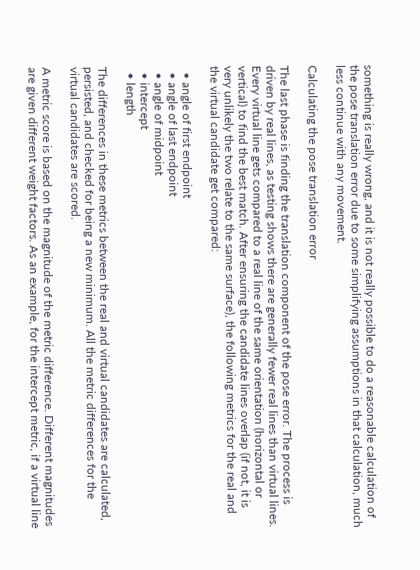something is really wrong, and it is not really possible to do a reasonable calculation of the pose translation error due to some simplifying assumptions in that calculation, much less continue with any movement.

Calculating the pose translation error

The last phase is finding the translation component of the pose error. The process is driven by real lines, as testing shows there are generally fewer real lines than virtual lines. Every virtual line gets compared to a real line of the same orientation (horizontal or vertical) to find the best match. After ensuring the candidate lines overlap (if not, it is very unlikely the two relate to the same surface), the following metrics for the real and the virtual candidate get compared:

  • angle of first endpoint
  • angle of last endpoint
  • angle of midpoint
  • intercept
  • length

The differences in these metrics between the real and virtual candidates are calculated, persisted, and checked for being a new minimum. All the metric differences for the virtual candidates are scored.

A metric score is based on the magnitude of the metric difference. Different magnitudes are given different weight factors. As an example, for the intercept metric, if a virtual line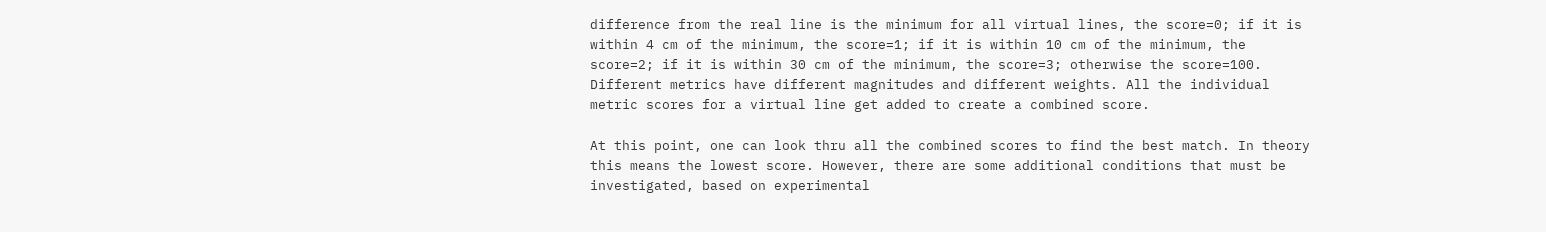difference from the real line is the minimum for all virtual lines, the score=0; if it is within 4 cm of the minimum, the score=1; if it is within 10 cm of the minimum, the score=2; if it is within 30 cm of the minimum, the score=3; otherwise the score=100. Different metrics have different magnitudes and different weights. All the individual metric scores for a virtual line get added to create a combined score.

At this point, one can look thru all the combined scores to find the best match. In theory this means the lowest score. However, there are some additional conditions that must be investigated, based on experimental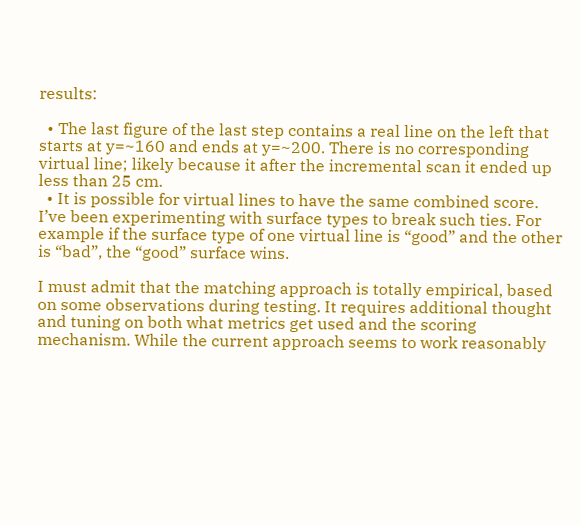results:

  • The last figure of the last step contains a real line on the left that starts at y=~160 and ends at y=~200. There is no corresponding virtual line; likely because it after the incremental scan it ended up less than 25 cm.
  • It is possible for virtual lines to have the same combined score. I’ve been experimenting with surface types to break such ties. For example if the surface type of one virtual line is “good” and the other is “bad”, the “good” surface wins.

I must admit that the matching approach is totally empirical, based on some observations during testing. It requires additional thought and tuning on both what metrics get used and the scoring mechanism. While the current approach seems to work reasonably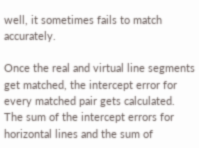well, it sometimes fails to match accurately.

Once the real and virtual line segments get matched, the intercept error for every matched pair gets calculated. The sum of the intercept errors for horizontal lines and the sum of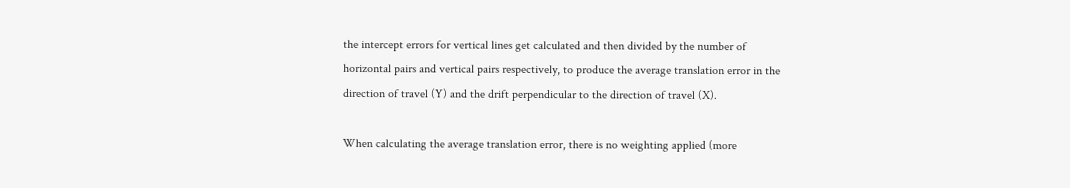the intercept errors for vertical lines get calculated and then divided by the number of horizontal pairs and vertical pairs respectively, to produce the average translation error in the direction of travel (Y) and the drift perpendicular to the direction of travel (X).

When calculating the average translation error, there is no weighting applied (more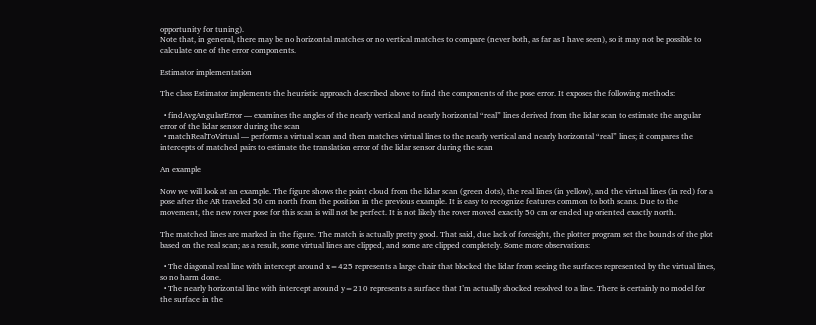opportunity for tuning).
Note that, in general, there may be no horizontal matches or no vertical matches to compare (never both, as far as I have seen), so it may not be possible to calculate one of the error components.

Estimator implementation

The class Estimator implements the heuristic approach described above to find the components of the pose error. It exposes the following methods:

  • findAvgAngularError — examines the angles of the nearly vertical and nearly horizontal “real” lines derived from the lidar scan to estimate the angular error of the lidar sensor during the scan
  • matchRealToVirtual — performs a virtual scan and then matches virtual lines to the nearly vertical and nearly horizontal “real” lines; it compares the intercepts of matched pairs to estimate the translation error of the lidar sensor during the scan

An example

Now we will look at an example. The figure shows the point cloud from the lidar scan (green dots), the real lines (in yellow), and the virtual lines (in red) for a pose after the AR traveled 50 cm north from the position in the previous example. It is easy to recognize features common to both scans. Due to the movement, the new rover pose for this scan is will not be perfect. It is not likely the rover moved exactly 50 cm or ended up oriented exactly north.

The matched lines are marked in the figure. The match is actually pretty good. That said, due lack of foresight, the plotter program set the bounds of the plot based on the real scan; as a result, some virtual lines are clipped, and some are clipped completely. Some more observations:

  • The diagonal real line with intercept around x=425 represents a large chair that blocked the lidar from seeing the surfaces represented by the virtual lines, so no harm done.
  • The nearly horizontal line with intercept around y=210 represents a surface that I’m actually shocked resolved to a line. There is certainly no model for the surface in the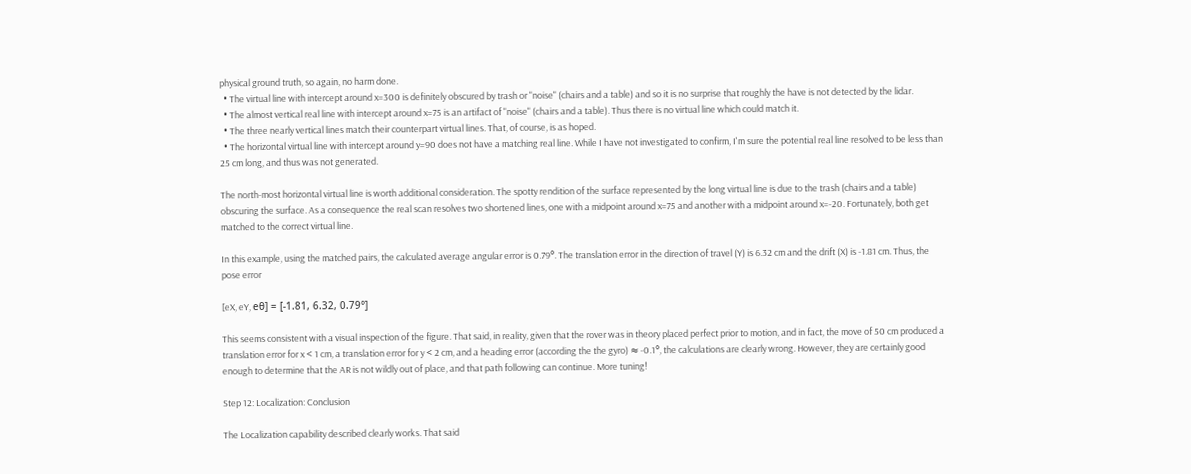physical ground truth, so again, no harm done.
  • The virtual line with intercept around x=300 is definitely obscured by trash or "noise" (chairs and a table) and so it is no surprise that roughly the have is not detected by the lidar.
  • The almost vertical real line with intercept around x=75 is an artifact of "noise" (chairs and a table). Thus there is no virtual line which could match it.
  • The three nearly vertical lines match their counterpart virtual lines. That, of course, is as hoped.
  • The horizontal virtual line with intercept around y=90 does not have a matching real line. While I have not investigated to confirm, I'm sure the potential real line resolved to be less than 25 cm long, and thus was not generated.

The north-most horizontal virtual line is worth additional consideration. The spotty rendition of the surface represented by the long virtual line is due to the trash (chairs and a table) obscuring the surface. As a consequence the real scan resolves two shortened lines, one with a midpoint around x=75 and another with a midpoint around x=-20. Fortunately, both get matched to the correct virtual line.

In this example, using the matched pairs, the calculated average angular error is 0.79°. The translation error in the direction of travel (Y) is 6.32 cm and the drift (X) is -1.81 cm. Thus, the pose error

[eX, eY, eθ] = [-1.81, 6.32, 0.79°]

This seems consistent with a visual inspection of the figure. That said, in reality, given that the rover was in theory placed perfect prior to motion, and in fact, the move of 50 cm produced a translation error for x < 1 cm, a translation error for y < 2 cm, and a heading error (according the the gyro) ≈ -0.1°, the calculations are clearly wrong. However, they are certainly good enough to determine that the AR is not wildly out of place, and that path following can continue. More tuning!

Step 12: Localization: Conclusion

The Localization capability described clearly works. That said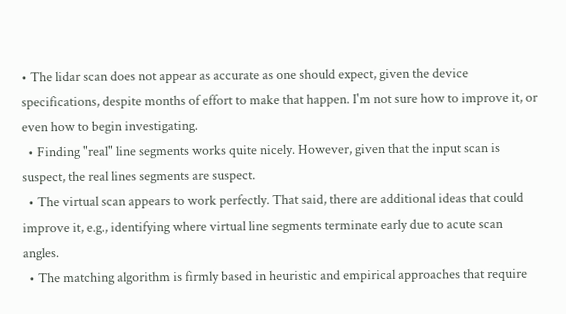• The lidar scan does not appear as accurate as one should expect, given the device specifications, despite months of effort to make that happen. I'm not sure how to improve it, or even how to begin investigating.
  • Finding "real" line segments works quite nicely. However, given that the input scan is suspect, the real lines segments are suspect.
  • The virtual scan appears to work perfectly. That said, there are additional ideas that could improve it, e.g., identifying where virtual line segments terminate early due to acute scan angles.
  • The matching algorithm is firmly based in heuristic and empirical approaches that require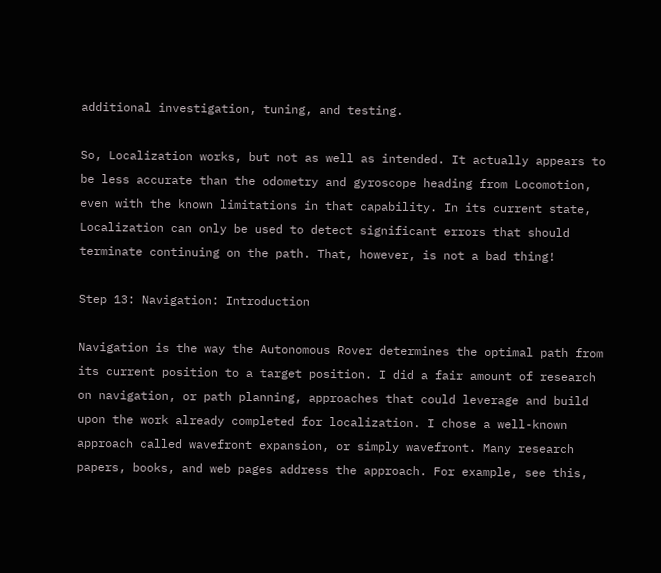additional investigation, tuning, and testing.

So, Localization works, but not as well as intended. It actually appears to be less accurate than the odometry and gyroscope heading from Locomotion, even with the known limitations in that capability. In its current state, Localization can only be used to detect significant errors that should terminate continuing on the path. That, however, is not a bad thing!

Step 13: Navigation: Introduction

Navigation is the way the Autonomous Rover determines the optimal path from its current position to a target position. I did a fair amount of research on navigation, or path planning, approaches that could leverage and build upon the work already completed for localization. I chose a well-known approach called wavefront expansion, or simply wavefront. Many research papers, books, and web pages address the approach. For example, see this,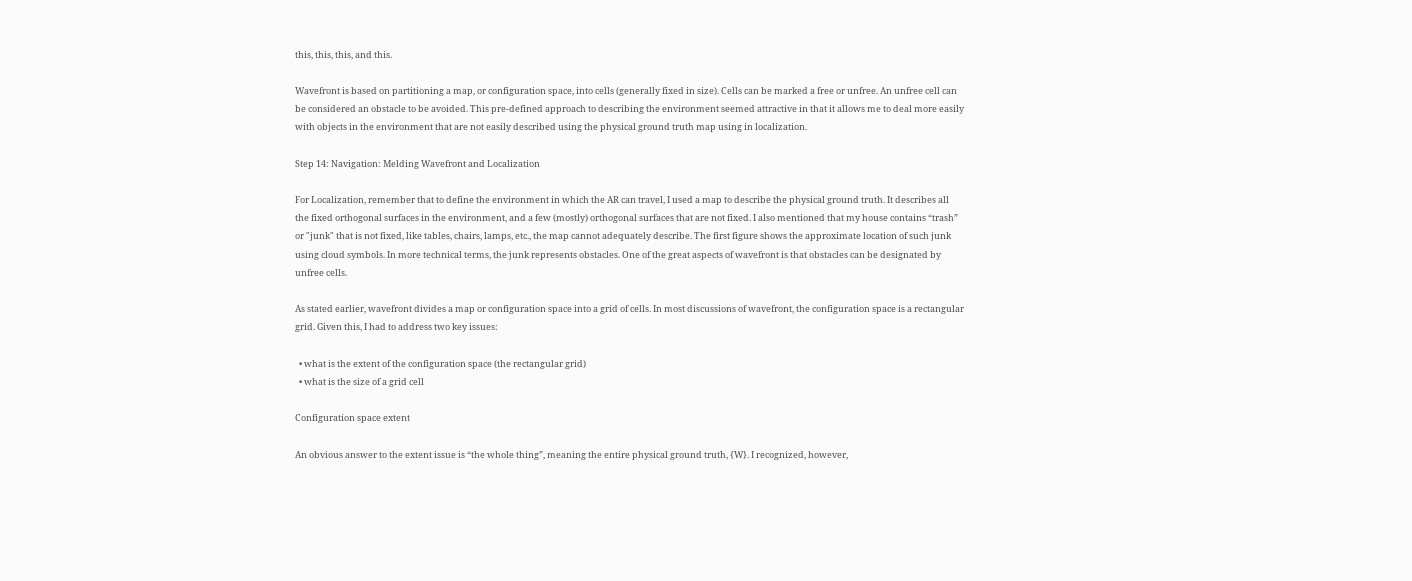this, this, this, and this.

Wavefront is based on partitioning a map, or configuration space, into cells (generally fixed in size). Cells can be marked a free or unfree. An unfree cell can be considered an obstacle to be avoided. This pre-defined approach to describing the environment seemed attractive in that it allows me to deal more easily with objects in the environment that are not easily described using the physical ground truth map using in localization.

Step 14: Navigation: Melding Wavefront and Localization

For Localization, remember that to define the environment in which the AR can travel, I used a map to describe the physical ground truth. It describes all the fixed orthogonal surfaces in the environment, and a few (mostly) orthogonal surfaces that are not fixed. I also mentioned that my house contains “trash” or "junk" that is not fixed, like tables, chairs, lamps, etc., the map cannot adequately describe. The first figure shows the approximate location of such junk using cloud symbols. In more technical terms, the junk represents obstacles. One of the great aspects of wavefront is that obstacles can be designated by unfree cells.

As stated earlier, wavefront divides a map or configuration space into a grid of cells. In most discussions of wavefront, the configuration space is a rectangular grid. Given this, I had to address two key issues:

  • what is the extent of the configuration space (the rectangular grid)
  • what is the size of a grid cell

Configuration space extent

An obvious answer to the extent issue is “the whole thing”, meaning the entire physical ground truth, {W}. I recognized, however,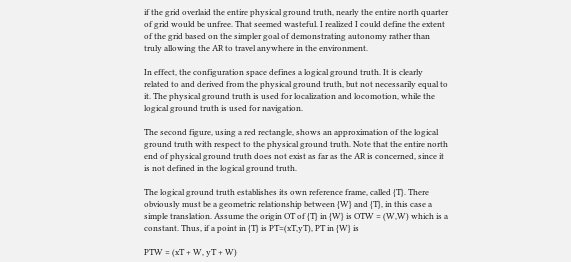if the grid overlaid the entire physical ground truth, nearly the entire north quarter of grid would be unfree. That seemed wasteful. I realized I could define the extent of the grid based on the simpler goal of demonstrating autonomy rather than truly allowing the AR to travel anywhere in the environment.

In effect, the configuration space defines a logical ground truth. It is clearly related to and derived from the physical ground truth, but not necessarily equal to it. The physical ground truth is used for localization and locomotion, while the logical ground truth is used for navigation.

The second figure, using a red rectangle, shows an approximation of the logical ground truth with respect to the physical ground truth. Note that the entire north end of physical ground truth does not exist as far as the AR is concerned, since it is not defined in the logical ground truth.

The logical ground truth establishes its own reference frame, called {T}. There obviously must be a geometric relationship between {W} and {T}, in this case a simple translation. Assume the origin OT of {T} in {W} is OTW = (W,W) which is a constant. Thus, if a point in {T} is PT=(xT,yT), PT in {W} is

PTW = (xT + W, yT + W)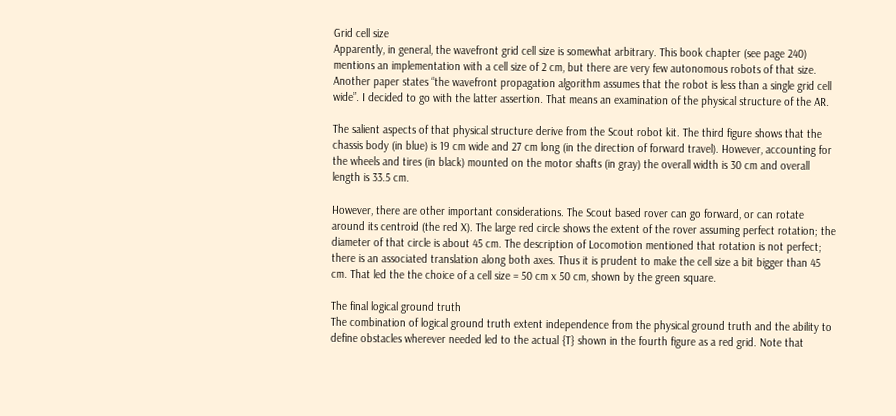Grid cell size
Apparently, in general, the wavefront grid cell size is somewhat arbitrary. This book chapter (see page 240) mentions an implementation with a cell size of 2 cm, but there are very few autonomous robots of that size. Another paper states “the wavefront propagation algorithm assumes that the robot is less than a single grid cell wide”. I decided to go with the latter assertion. That means an examination of the physical structure of the AR.

The salient aspects of that physical structure derive from the Scout robot kit. The third figure shows that the chassis body (in blue) is 19 cm wide and 27 cm long (in the direction of forward travel). However, accounting for the wheels and tires (in black) mounted on the motor shafts (in gray) the overall width is 30 cm and overall length is 33.5 cm.

However, there are other important considerations. The Scout based rover can go forward, or can rotate around its centroid (the red X). The large red circle shows the extent of the rover assuming perfect rotation; the diameter of that circle is about 45 cm. The description of Locomotion mentioned that rotation is not perfect; there is an associated translation along both axes. Thus it is prudent to make the cell size a bit bigger than 45 cm. That led the the choice of a cell size = 50 cm x 50 cm, shown by the green square.

The final logical ground truth
The combination of logical ground truth extent independence from the physical ground truth and the ability to define obstacles wherever needed led to the actual {T} shown in the fourth figure as a red grid. Note that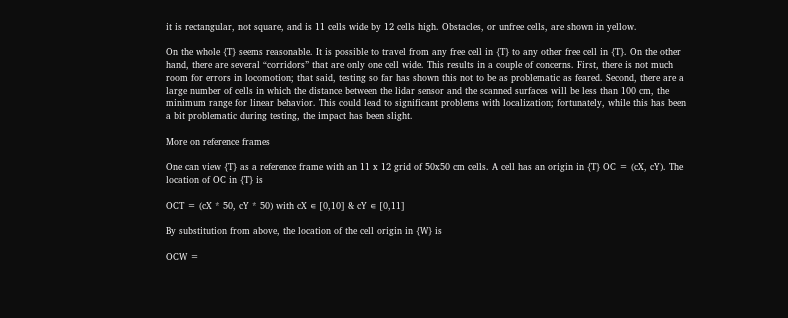it is rectangular, not square, and is 11 cells wide by 12 cells high. Obstacles, or unfree cells, are shown in yellow.

On the whole {T} seems reasonable. It is possible to travel from any free cell in {T} to any other free cell in {T}. On the other hand, there are several “corridors” that are only one cell wide. This results in a couple of concerns. First, there is not much room for errors in locomotion; that said, testing so far has shown this not to be as problematic as feared. Second, there are a large number of cells in which the distance between the lidar sensor and the scanned surfaces will be less than 100 cm, the minimum range for linear behavior. This could lead to significant problems with localization; fortunately, while this has been a bit problematic during testing, the impact has been slight.

More on reference frames

One can view {T} as a reference frame with an 11 x 12 grid of 50x50 cm cells. A cell has an origin in {T} OC = (cX, cY). The location of OC in {T} is

OCT = (cX * 50, cY * 50) with cX ∊ [0,10] & cY ∊ [0,11]

By substitution from above, the location of the cell origin in {W} is

OCW =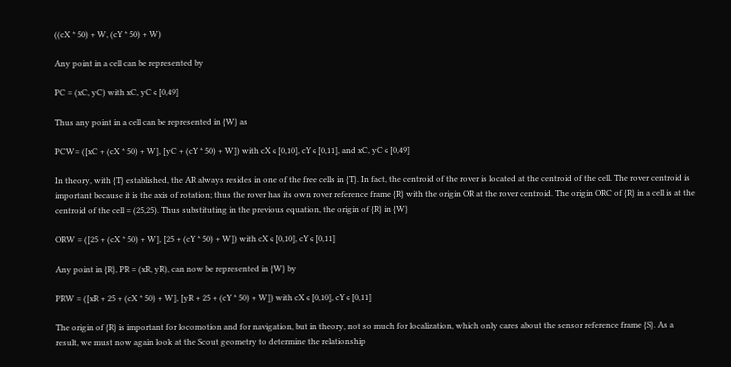((cX * 50) + W, (cY * 50) + W)

Any point in a cell can be represented by

PC = (xC, yC) with xC, yC ∊ [0,49]

Thus any point in a cell can be represented in {W} as

PCW= ([xC + (cX * 50) + W], [yC + (cY * 50) + W]) with cX ∊ [0,10], cY ∊ [0,11], and xC, yC ∊ [0,49]

In theory, with {T} established, the AR always resides in one of the free cells in {T}. In fact, the centroid of the rover is located at the centroid of the cell. The rover centroid is important because it is the axis of rotation; thus the rover has its own rover reference frame {R} with the origin OR at the rover centroid. The origin ORC of {R} in a cell is at the centroid of the cell = (25,25). Thus substituting in the previous equation, the origin of {R} in {W}

ORW = ([25 + (cX * 50) + W], [25 + (cY * 50) + W]) with cX ∊ [0,10], cY ∊ [0,11]

Any point in {R}, PR = (xR, yR), can now be represented in {W} by

PRW = ([xR + 25 + (cX * 50) + W], [yR + 25 + (cY * 50) + W]) with cX ∊ [0,10], cY ∊ [0,11]

The origin of {R} is important for locomotion and for navigation, but in theory, not so much for localization, which only cares about the sensor reference frame {S}. As a result, we must now again look at the Scout geometry to determine the relationship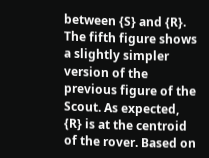between {S} and {R}. The fifth figure shows a slightly simpler version of the previous figure of the Scout. As expected, {R} is at the centroid of the rover. Based on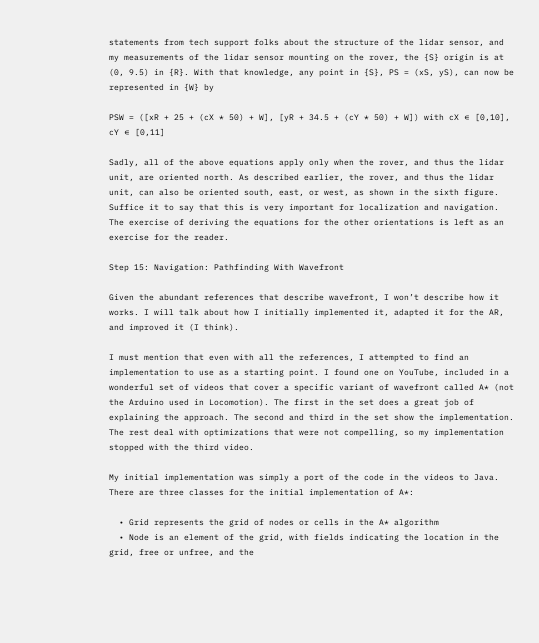statements from tech support folks about the structure of the lidar sensor, and my measurements of the lidar sensor mounting on the rover, the {S} origin is at (0, 9.5) in {R}. With that knowledge, any point in {S}, PS = (xS, yS), can now be represented in {W} by

PSW = ([xR + 25 + (cX * 50) + W], [yR + 34.5 + (cY * 50) + W]) with cX ∊ [0,10], cY ∊ [0,11]

Sadly, all of the above equations apply only when the rover, and thus the lidar unit, are oriented north. As described earlier, the rover, and thus the lidar unit, can also be oriented south, east, or west, as shown in the sixth figure. Suffice it to say that this is very important for localization and navigation. The exercise of deriving the equations for the other orientations is left as an exercise for the reader.

Step 15: Navigation: Pathfinding With Wavefront

Given the abundant references that describe wavefront, I won’t describe how it works. I will talk about how I initially implemented it, adapted it for the AR, and improved it (I think).

I must mention that even with all the references, I attempted to find an implementation to use as a starting point. I found one on YouTube, included in a wonderful set of videos that cover a specific variant of wavefront called A* (not the Arduino used in Locomotion). The first in the set does a great job of explaining the approach. The second and third in the set show the implementation. The rest deal with optimizations that were not compelling, so my implementation stopped with the third video.

My initial implementation was simply a port of the code in the videos to Java. There are three classes for the initial implementation of A*:

  • Grid represents the grid of nodes or cells in the A* algorithm
  • Node is an element of the grid, with fields indicating the location in the grid, free or unfree, and the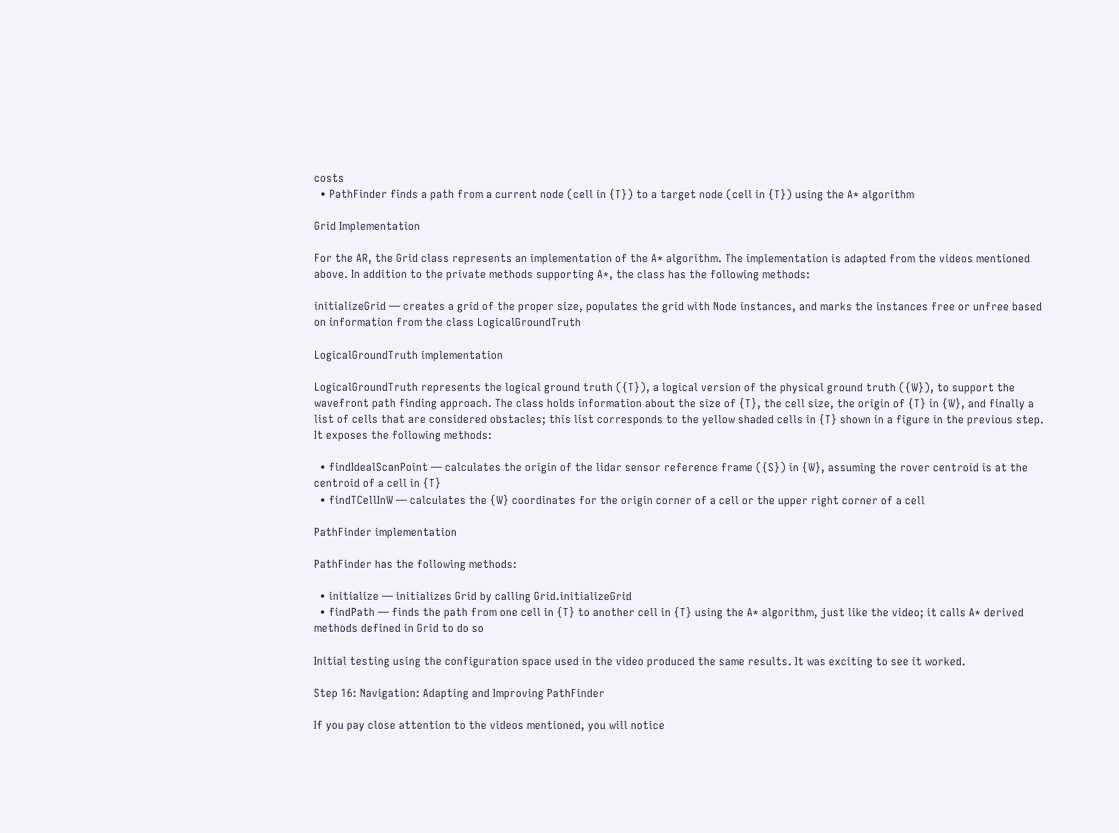costs
  • PathFinder finds a path from a current node (cell in {T}) to a target node (cell in {T}) using the A* algorithm

Grid Implementation

For the AR, the Grid class represents an implementation of the A* algorithm. The implementation is adapted from the videos mentioned above. In addition to the private methods supporting A*, the class has the following methods:

initializeGrid — creates a grid of the proper size, populates the grid with Node instances, and marks the instances free or unfree based on information from the class LogicalGroundTruth

LogicalGroundTruth implementation

LogicalGroundTruth represents the logical ground truth ({T}), a logical version of the physical ground truth ({W}), to support the wavefront path finding approach. The class holds information about the size of {T}, the cell size, the origin of {T} in {W}, and finally a list of cells that are considered obstacles; this list corresponds to the yellow shaded cells in {T} shown in a figure in the previous step. It exposes the following methods:

  • findIdealScanPoint — calculates the origin of the lidar sensor reference frame ({S}) in {W}, assuming the rover centroid is at the centroid of a cell in {T}
  • findTCellInW — calculates the {W} coordinates for the origin corner of a cell or the upper right corner of a cell

PathFinder implementation

PathFinder has the following methods:

  • initialize — initializes Grid by calling Grid.initializeGrid
  • findPath — finds the path from one cell in {T} to another cell in {T} using the A* algorithm, just like the video; it calls A* derived methods defined in Grid to do so

Initial testing using the configuration space used in the video produced the same results. It was exciting to see it worked.

Step 16: Navigation: Adapting and Improving PathFinder

If you pay close attention to the videos mentioned, you will notice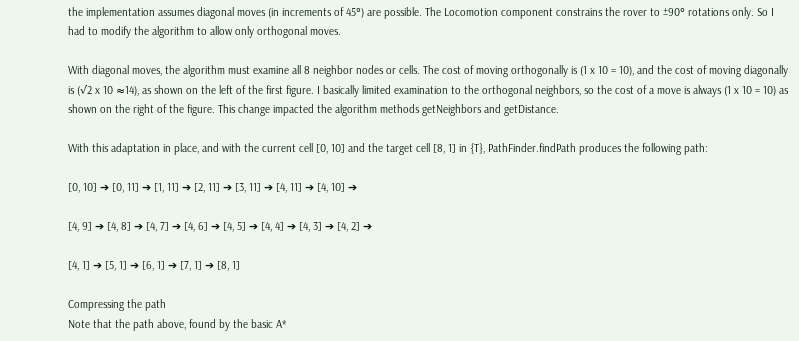the implementation assumes diagonal moves (in increments of 45°) are possible. The Locomotion component constrains the rover to ±90° rotations only. So I had to modify the algorithm to allow only orthogonal moves.

With diagonal moves, the algorithm must examine all 8 neighbor nodes or cells. The cost of moving orthogonally is (1 x 10 = 10), and the cost of moving diagonally is (√2 x 10 ≈14), as shown on the left of the first figure. I basically limited examination to the orthogonal neighbors, so the cost of a move is always (1 x 10 = 10) as shown on the right of the figure. This change impacted the algorithm methods getNeighbors and getDistance.

With this adaptation in place, and with the current cell [0, 10] and the target cell [8, 1] in {T}, PathFinder.findPath produces the following path:

[0, 10] ➔ [0, 11] ➔ [1, 11] ➔ [2, 11] ➔ [3, 11] ➔ [4, 11] ➔ [4, 10] ➔

[4, 9] ➔ [4, 8] ➔ [4, 7] ➔ [4, 6] ➔ [4, 5] ➔ [4, 4] ➔ [4, 3] ➔ [4, 2] ➔

[4, 1] ➔ [5, 1] ➔ [6, 1] ➔ [7, 1] ➔ [8, 1]

Compressing the path
Note that the path above, found by the basic A*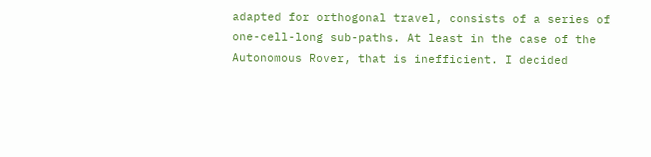adapted for orthogonal travel, consists of a series of one-cell-long sub-paths. At least in the case of the Autonomous Rover, that is inefficient. I decided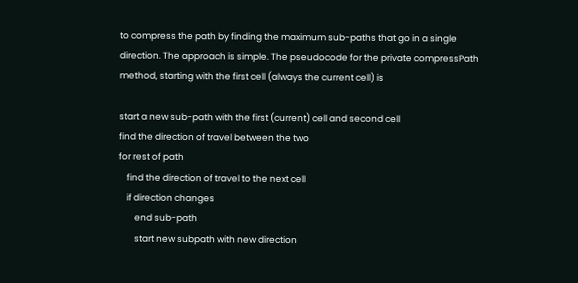to compress the path by finding the maximum sub-paths that go in a single direction. The approach is simple. The pseudocode for the private compressPath method, starting with the first cell (always the current cell) is

start a new sub-path with the first (current) cell and second cell
find the direction of travel between the two
for rest of path
    find the direction of travel to the next cell
    if direction changes
        end sub-path
        start new subpath with new direction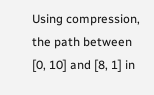Using compression, the path between [0, 10] and [8, 1] in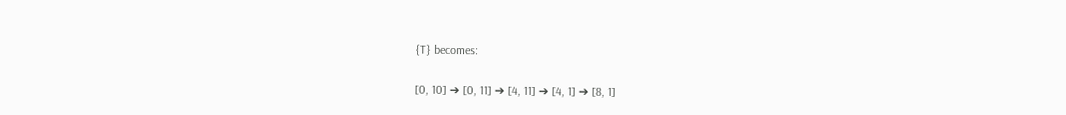{T} becomes:

[0, 10] ➔ [0, 11] ➔ [4, 11] ➔ [4, 1] ➔ [8, 1]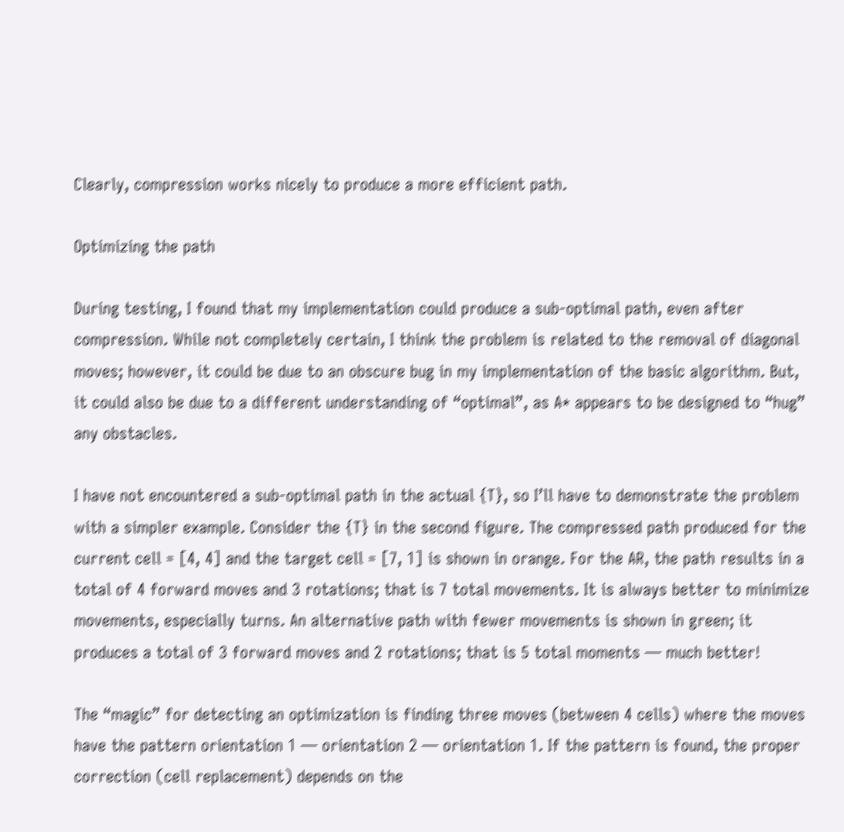Clearly, compression works nicely to produce a more efficient path.

Optimizing the path

During testing, I found that my implementation could produce a sub-optimal path, even after compression. While not completely certain, I think the problem is related to the removal of diagonal moves; however, it could be due to an obscure bug in my implementation of the basic algorithm. But, it could also be due to a different understanding of “optimal”, as A* appears to be designed to “hug” any obstacles.

I have not encountered a sub-optimal path in the actual {T}, so I’ll have to demonstrate the problem with a simpler example. Consider the {T} in the second figure. The compressed path produced for the current cell = [4, 4] and the target cell = [7, 1] is shown in orange. For the AR, the path results in a total of 4 forward moves and 3 rotations; that is 7 total movements. It is always better to minimize movements, especially turns. An alternative path with fewer movements is shown in green; it produces a total of 3 forward moves and 2 rotations; that is 5 total moments — much better!

The “magic” for detecting an optimization is finding three moves (between 4 cells) where the moves have the pattern orientation 1 — orientation 2 — orientation 1. If the pattern is found, the proper correction (cell replacement) depends on the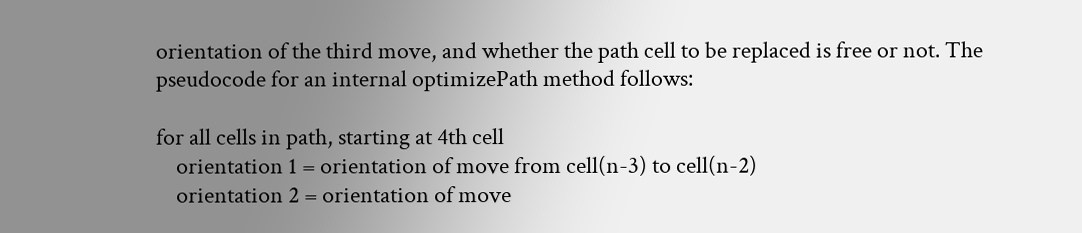orientation of the third move, and whether the path cell to be replaced is free or not. The pseudocode for an internal optimizePath method follows:

for all cells in path, starting at 4th cell
    orientation 1 = orientation of move from cell(n-3) to cell(n-2)
    orientation 2 = orientation of move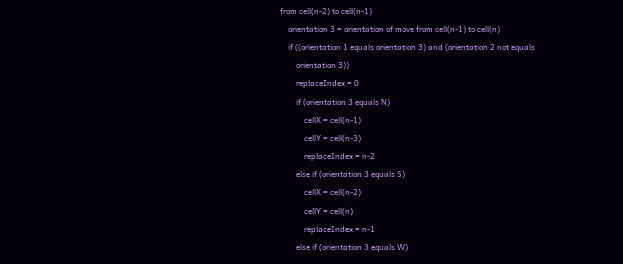from cell(n-2) to cell(n-1)
    orientation 3 = orientation of move from cell(n-1) to cell(n)
    if ((orientation 1 equals orientation 3) and (orientation 2 not equals
        orientation 3))
        replaceIndex = 0
        if (orientation 3 equals N)
            cellX = cell(n-1)
            cellY = cell(n-3)
            replaceIndex = n-2
        else if (orientation 3 equals S)
            cellX = cell(n-2)
            cellY = cell(n)
            replaceIndex = n-1
        else if (orientation 3 equals W)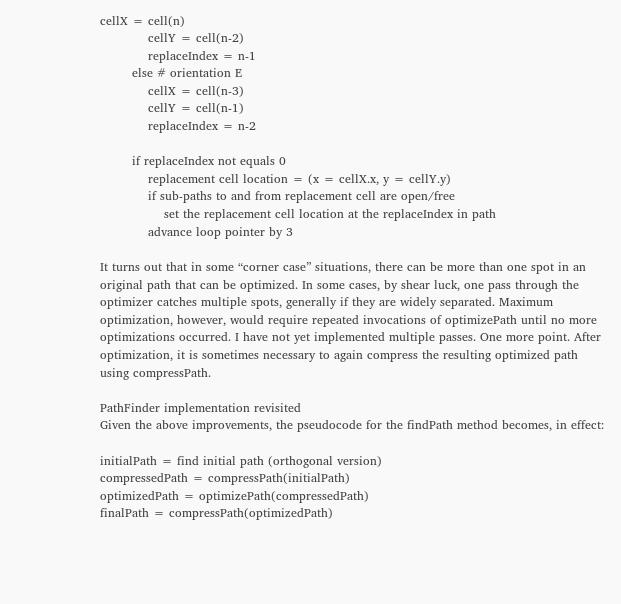cellX = cell(n)
            cellY = cell(n-2)
            replaceIndex = n-1
        else # orientation E
            cellX = cell(n-3)
            cellY = cell(n-1)
            replaceIndex = n-2

        if replaceIndex not equals 0
            replacement cell location = (x = cellX.x, y = cellY.y)
            if sub-paths to and from replacement cell are open/free
                set the replacement cell location at the replaceIndex in path
            advance loop pointer by 3

It turns out that in some “corner case” situations, there can be more than one spot in an original path that can be optimized. In some cases, by shear luck, one pass through the optimizer catches multiple spots, generally if they are widely separated. Maximum optimization, however, would require repeated invocations of optimizePath until no more optimizations occurred. I have not yet implemented multiple passes. One more point. After optimization, it is sometimes necessary to again compress the resulting optimized path using compressPath.

PathFinder implementation revisited
Given the above improvements, the pseudocode for the findPath method becomes, in effect:

initialPath = find initial path (orthogonal version)
compressedPath = compressPath(initialPath)
optimizedPath = optimizePath(compressedPath)
finalPath = compressPath(optimizedPath)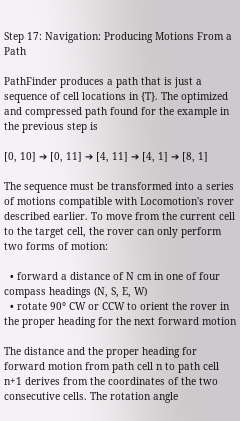Step 17: Navigation: Producing Motions From a Path

PathFinder produces a path that is just a sequence of cell locations in {T}. The optimized and compressed path found for the example in the previous step is

[0, 10] ➔ [0, 11] ➔ [4, 11] ➔ [4, 1] ➔ [8, 1]

The sequence must be transformed into a series of motions compatible with Locomotion's rover described earlier. To move from the current cell to the target cell, the rover can only perform two forms of motion:

  • forward a distance of N cm in one of four compass headings (N, S, E, W)
  • rotate 90° CW or CCW to orient the rover in the proper heading for the next forward motion

The distance and the proper heading for forward motion from path cell n to path cell n+1 derives from the coordinates of the two consecutive cells. The rotation angle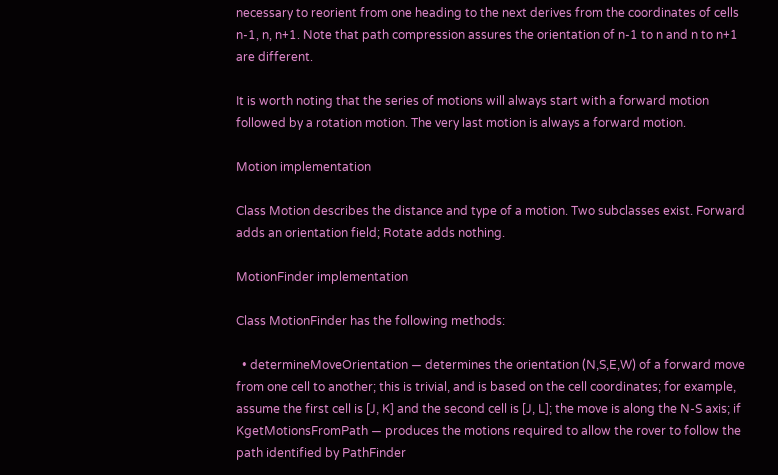necessary to reorient from one heading to the next derives from the coordinates of cells n-1, n, n+1. Note that path compression assures the orientation of n-1 to n and n to n+1 are different.

It is worth noting that the series of motions will always start with a forward motion followed by a rotation motion. The very last motion is always a forward motion.

Motion implementation

Class Motion describes the distance and type of a motion. Two subclasses exist. Forward adds an orientation field; Rotate adds nothing.

MotionFinder implementation

Class MotionFinder has the following methods:

  • determineMoveOrientation — determines the orientation (N,S,E,W) of a forward move from one cell to another; this is trivial, and is based on the cell coordinates; for example, assume the first cell is [J, K] and the second cell is [J, L]; the move is along the N-S axis; if KgetMotionsFromPath — produces the motions required to allow the rover to follow the path identified by PathFinder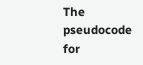The pseudocode for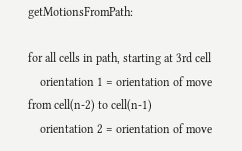getMotionsFromPath:

for all cells in path, starting at 3rd cell
    orientation 1 = orientation of move from cell(n-2) to cell(n-1)
    orientation 2 = orientation of move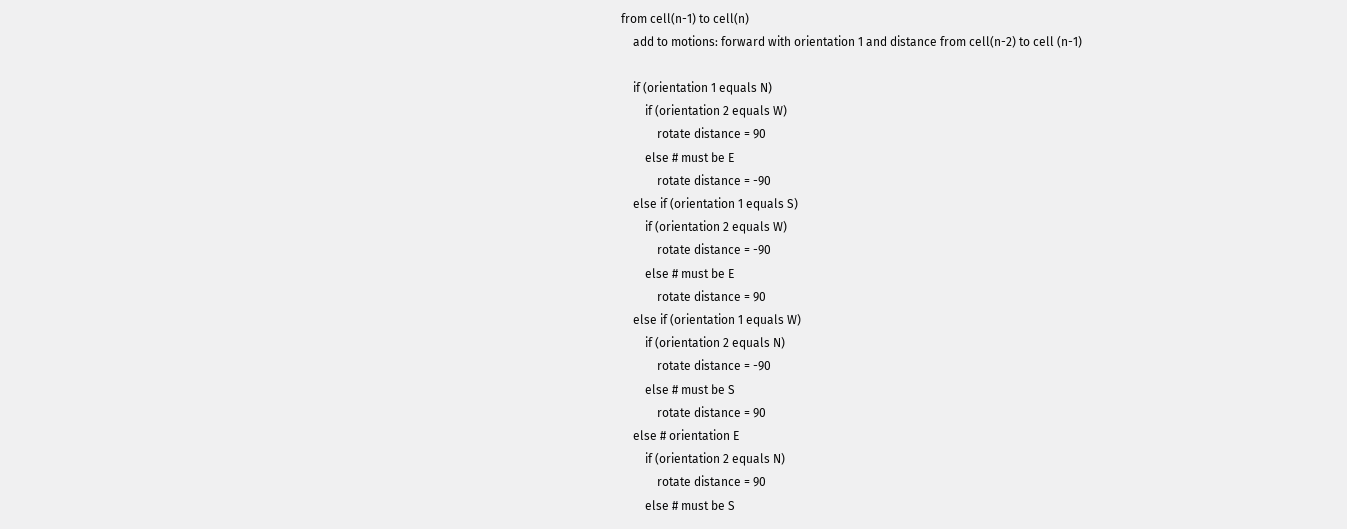from cell(n-1) to cell(n)
    add to motions: forward with orientation 1 and distance from cell(n-2) to cell (n-1)

    if (orientation 1 equals N)
        if (orientation 2 equals W)
            rotate distance = 90
        else # must be E
            rotate distance = -90
    else if (orientation 1 equals S)
        if (orientation 2 equals W)
            rotate distance = -90
        else # must be E
            rotate distance = 90
    else if (orientation 1 equals W)
        if (orientation 2 equals N)
            rotate distance = -90
        else # must be S
            rotate distance = 90
    else # orientation E
        if (orientation 2 equals N)
            rotate distance = 90
        else # must be S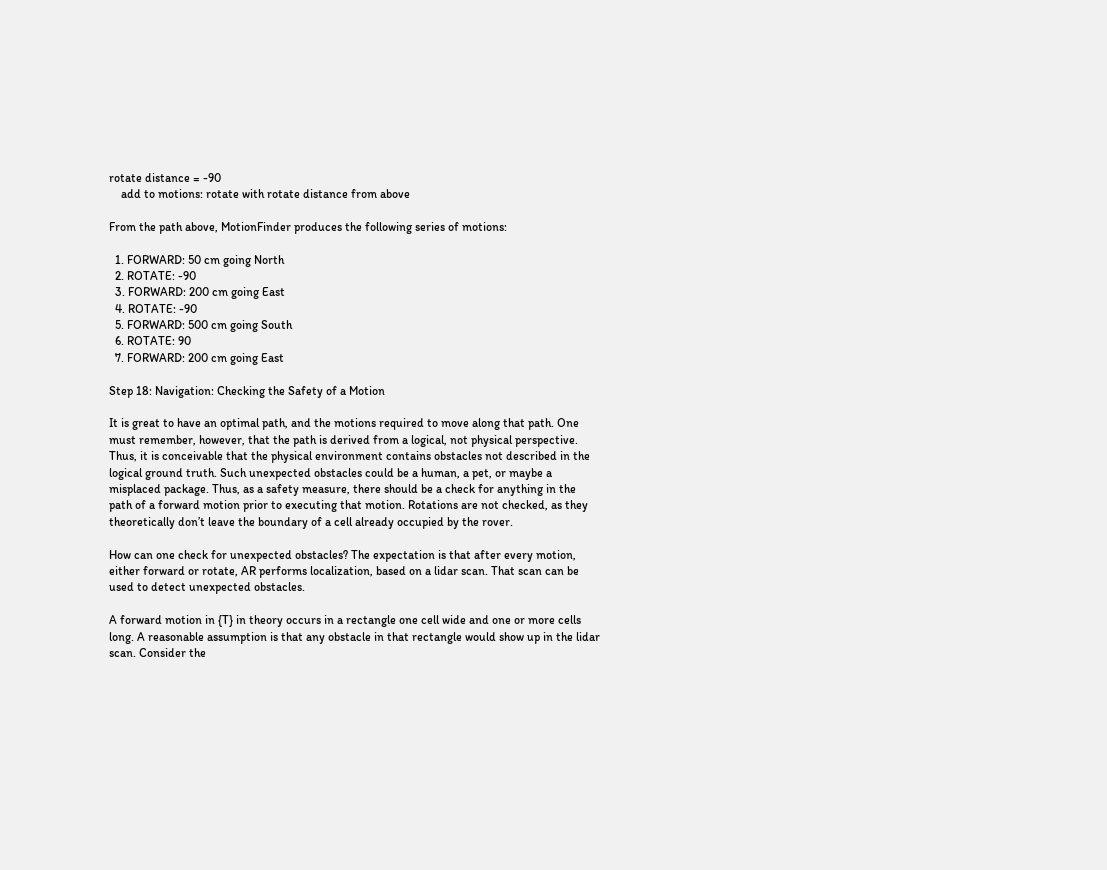rotate distance = -90
    add to motions: rotate with rotate distance from above

From the path above, MotionFinder produces the following series of motions:

  1. FORWARD: 50 cm going North
  2. ROTATE: -90
  3. FORWARD: 200 cm going East
  4. ROTATE: -90
  5. FORWARD: 500 cm going South
  6. ROTATE: 90
  7. FORWARD: 200 cm going East

Step 18: Navigation: Checking the Safety of a Motion

It is great to have an optimal path, and the motions required to move along that path. One must remember, however, that the path is derived from a logical, not physical perspective. Thus, it is conceivable that the physical environment contains obstacles not described in the logical ground truth. Such unexpected obstacles could be a human, a pet, or maybe a misplaced package. Thus, as a safety measure, there should be a check for anything in the path of a forward motion prior to executing that motion. Rotations are not checked, as they theoretically don’t leave the boundary of a cell already occupied by the rover.

How can one check for unexpected obstacles? The expectation is that after every motion, either forward or rotate, AR performs localization, based on a lidar scan. That scan can be used to detect unexpected obstacles.

A forward motion in {T} in theory occurs in a rectangle one cell wide and one or more cells long. A reasonable assumption is that any obstacle in that rectangle would show up in the lidar scan. Consider the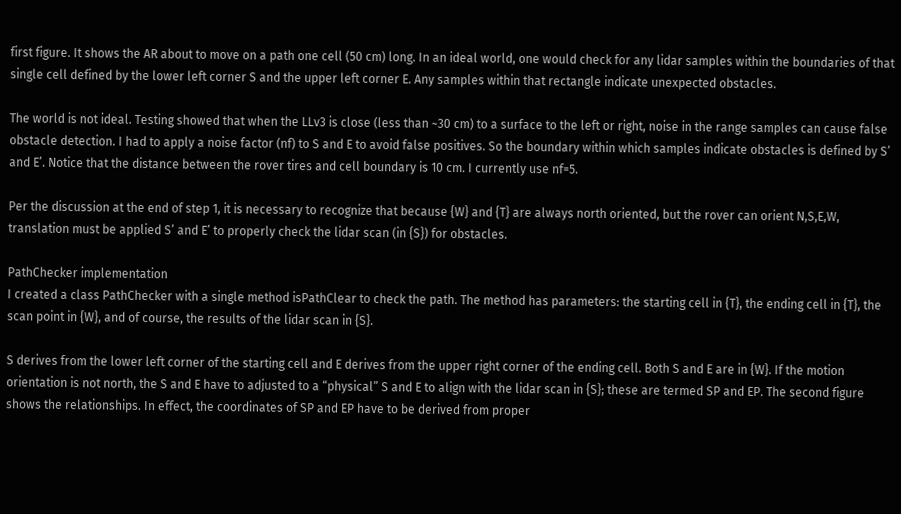first figure. It shows the AR about to move on a path one cell (50 cm) long. In an ideal world, one would check for any lidar samples within the boundaries of that single cell defined by the lower left corner S and the upper left corner E. Any samples within that rectangle indicate unexpected obstacles.

The world is not ideal. Testing showed that when the LLv3 is close (less than ~30 cm) to a surface to the left or right, noise in the range samples can cause false obstacle detection. I had to apply a noise factor (nf) to S and E to avoid false positives. So the boundary within which samples indicate obstacles is defined by S’ and E’. Notice that the distance between the rover tires and cell boundary is 10 cm. I currently use nf=5.

Per the discussion at the end of step 1, it is necessary to recognize that because {W} and {T} are always north oriented, but the rover can orient N,S,E,W, translation must be applied S’ and E’ to properly check the lidar scan (in {S}) for obstacles.

PathChecker implementation
I created a class PathChecker with a single method isPathClear to check the path. The method has parameters: the starting cell in {T}, the ending cell in {T}, the scan point in {W}, and of course, the results of the lidar scan in {S}.

S derives from the lower left corner of the starting cell and E derives from the upper right corner of the ending cell. Both S and E are in {W}. If the motion orientation is not north, the S and E have to adjusted to a “physical” S and E to align with the lidar scan in {S}; these are termed SP and EP. The second figure shows the relationships. In effect, the coordinates of SP and EP have to be derived from proper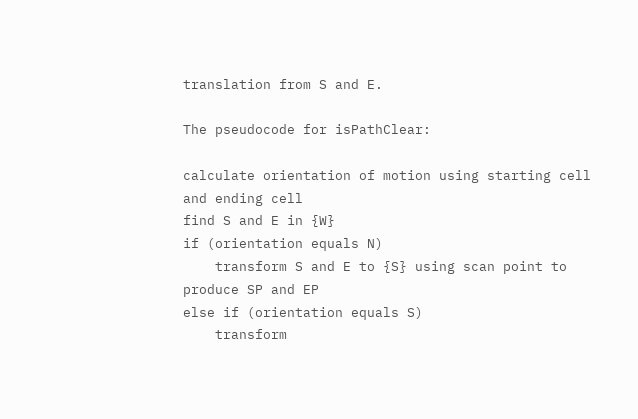translation from S and E.

The pseudocode for isPathClear:

calculate orientation of motion using starting cell and ending cell
find S and E in {W}
if (orientation equals N)
    transform S and E to {S} using scan point to produce SP and EP
else if (orientation equals S)
    transform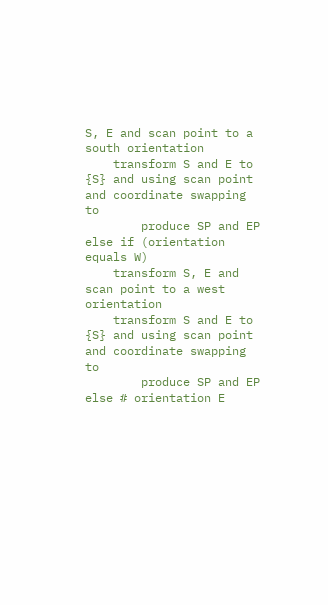S, E and scan point to a south orientation
    transform S and E to {S} and using scan point and coordinate swapping to
        produce SP and EP
else if (orientation equals W)
    transform S, E and scan point to a west orientation
    transform S and E to {S} and using scan point and coordinate swapping to
        produce SP and EP
else # orientation E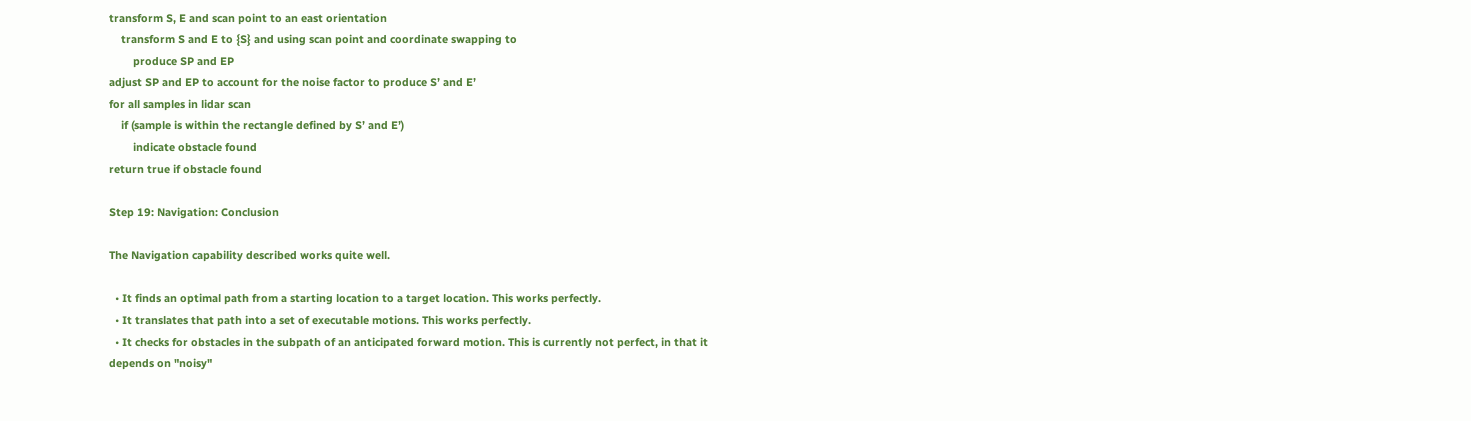transform S, E and scan point to an east orientation
    transform S and E to {S} and using scan point and coordinate swapping to
        produce SP and EP
adjust SP and EP to account for the noise factor to produce S’ and E’
for all samples in lidar scan
    if (sample is within the rectangle defined by S’ and E’)
        indicate obstacle found
return true if obstacle found

Step 19: Navigation: Conclusion

The Navigation capability described works quite well.

  • It finds an optimal path from a starting location to a target location. This works perfectly.
  • It translates that path into a set of executable motions. This works perfectly.
  • It checks for obstacles in the subpath of an anticipated forward motion. This is currently not perfect, in that it depends on "noisy"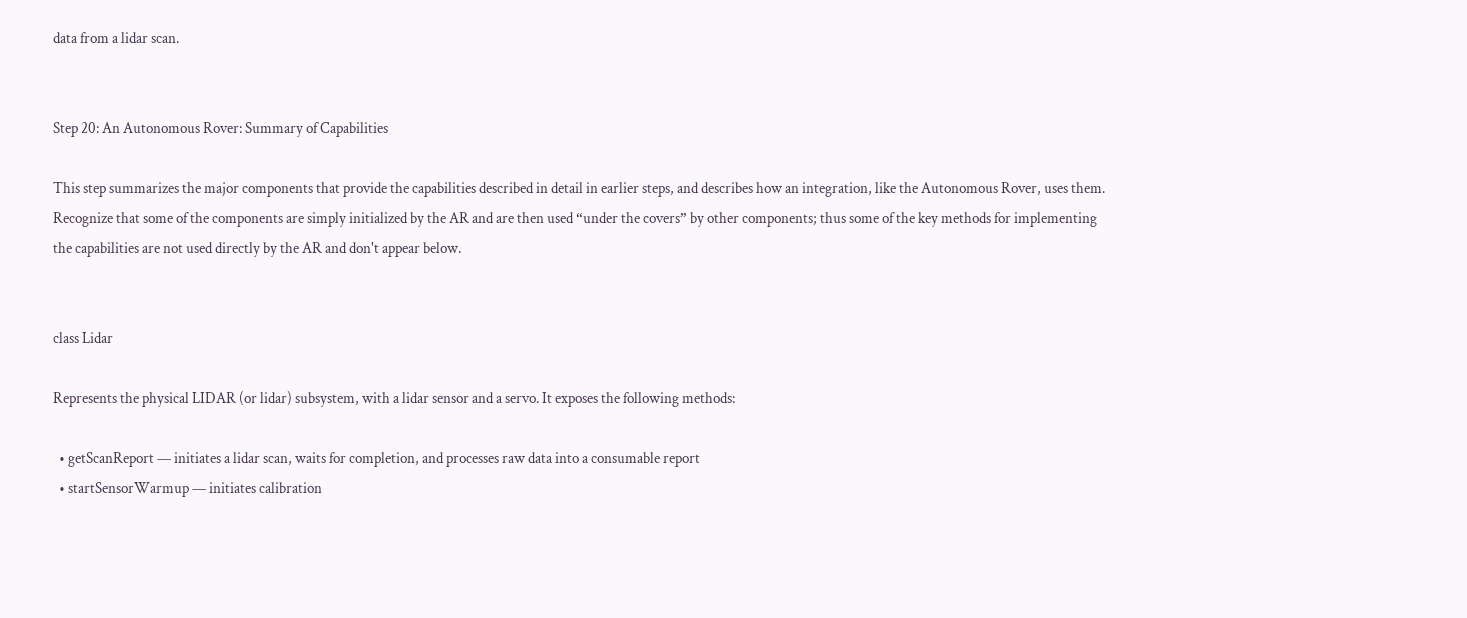data from a lidar scan.


Step 20: An Autonomous Rover: Summary of Capabilities

This step summarizes the major components that provide the capabilities described in detail in earlier steps, and describes how an integration, like the Autonomous Rover, uses them. Recognize that some of the components are simply initialized by the AR and are then used “under the covers” by other components; thus some of the key methods for implementing the capabilities are not used directly by the AR and don't appear below.


class Lidar

Represents the physical LIDAR (or lidar) subsystem, with a lidar sensor and a servo. It exposes the following methods:

  • getScanReport — initiates a lidar scan, waits for completion, and processes raw data into a consumable report
  • startSensorWarmup — initiates calibration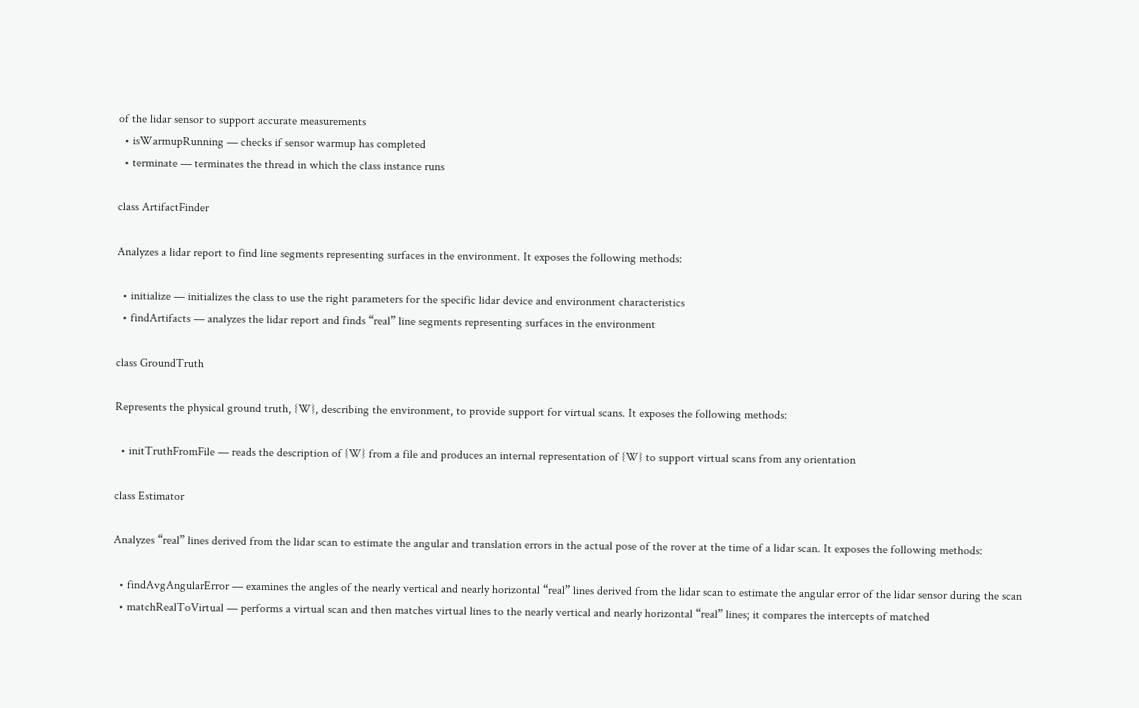of the lidar sensor to support accurate measurements
  • isWarmupRunning — checks if sensor warmup has completed
  • terminate — terminates the thread in which the class instance runs

class ArtifactFinder

Analyzes a lidar report to find line segments representing surfaces in the environment. It exposes the following methods:

  • initialize — initializes the class to use the right parameters for the specific lidar device and environment characteristics
  • findArtifacts — analyzes the lidar report and finds “real” line segments representing surfaces in the environment

class GroundTruth

Represents the physical ground truth, {W}, describing the environment, to provide support for virtual scans. It exposes the following methods:

  • initTruthFromFile — reads the description of {W} from a file and produces an internal representation of {W} to support virtual scans from any orientation

class Estimator

Analyzes “real” lines derived from the lidar scan to estimate the angular and translation errors in the actual pose of the rover at the time of a lidar scan. It exposes the following methods:

  • findAvgAngularError — examines the angles of the nearly vertical and nearly horizontal “real” lines derived from the lidar scan to estimate the angular error of the lidar sensor during the scan
  • matchRealToVirtual — performs a virtual scan and then matches virtual lines to the nearly vertical and nearly horizontal “real” lines; it compares the intercepts of matched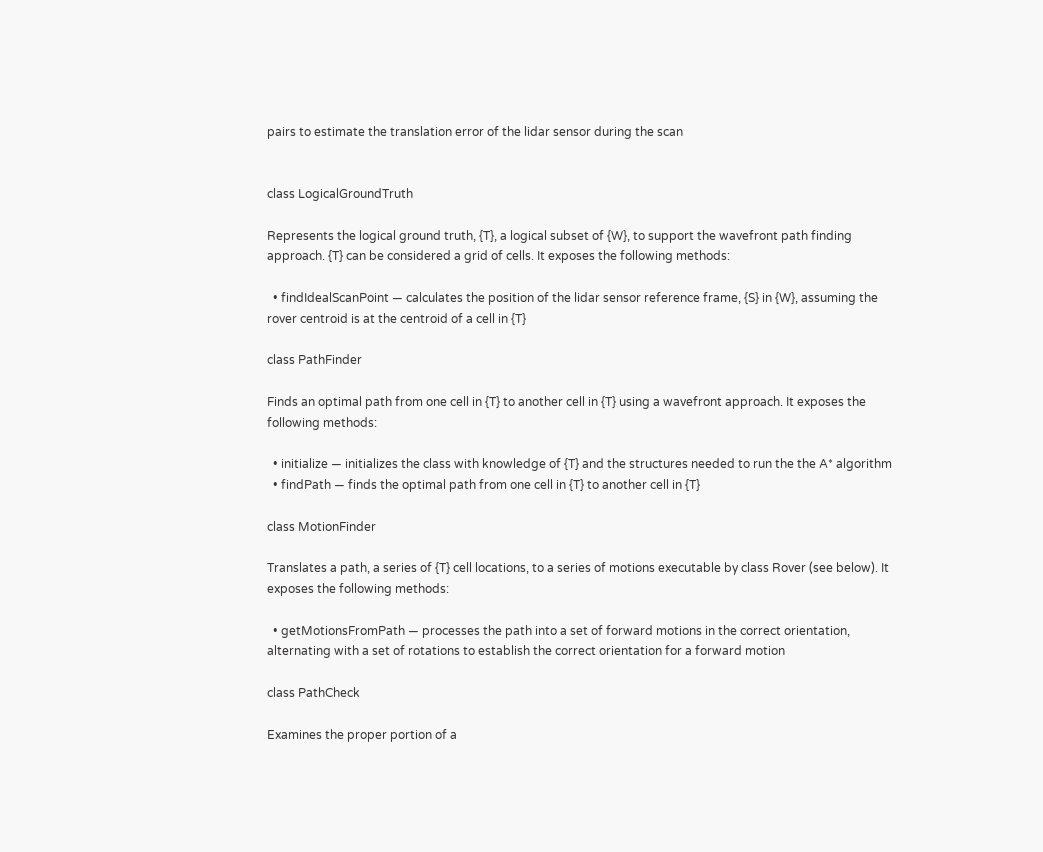pairs to estimate the translation error of the lidar sensor during the scan


class LogicalGroundTruth

Represents the logical ground truth, {T}, a logical subset of {W}, to support the wavefront path finding approach. {T} can be considered a grid of cells. It exposes the following methods:

  • findIdealScanPoint — calculates the position of the lidar sensor reference frame, {S} in {W}, assuming the rover centroid is at the centroid of a cell in {T}

class PathFinder

Finds an optimal path from one cell in {T} to another cell in {T} using a wavefront approach. It exposes the following methods:

  • initialize — initializes the class with knowledge of {T} and the structures needed to run the the A* algorithm
  • findPath — finds the optimal path from one cell in {T} to another cell in {T}

class MotionFinder

Translates a path, a series of {T} cell locations, to a series of motions executable by class Rover (see below). It exposes the following methods:

  • getMotionsFromPath — processes the path into a set of forward motions in the correct orientation, alternating with a set of rotations to establish the correct orientation for a forward motion

class PathCheck

Examines the proper portion of a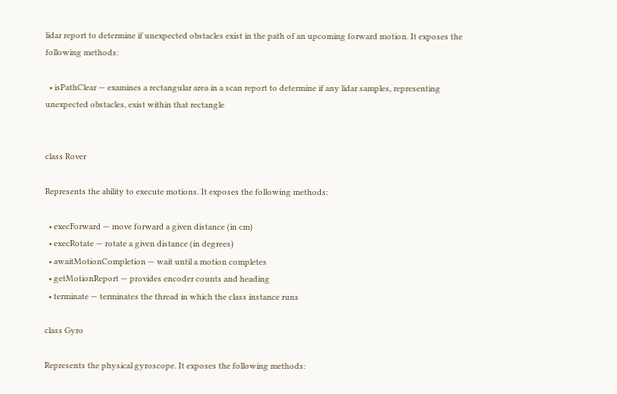lidar report to determine if unexpected obstacles exist in the path of an upcoming forward motion. It exposes the following methods:

  • isPathClear — examines a rectangular area in a scan report to determine if any lidar samples, representing unexpected obstacles, exist within that rectangle


class Rover

Represents the ability to execute motions. It exposes the following methods:

  • execForward — move forward a given distance (in cm)
  • execRotate — rotate a given distance (in degrees)
  • awaitMotionCompletion — wait until a motion completes
  • getMotionReport — provides encoder counts and heading
  • terminate — terminates the thread in which the class instance runs

class Gyro

Represents the physical gyroscope. It exposes the following methods: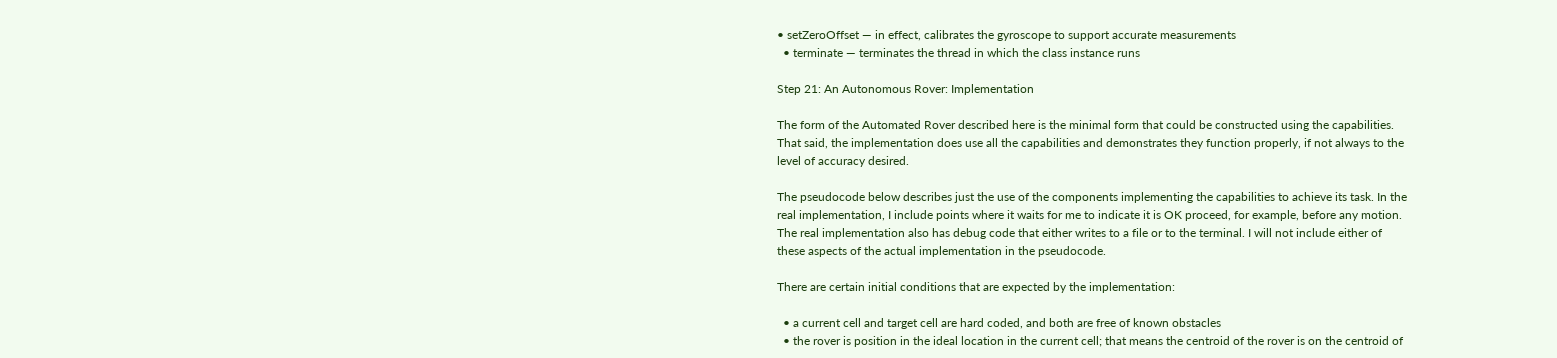• setZeroOffset — in effect, calibrates the gyroscope to support accurate measurements
  • terminate — terminates the thread in which the class instance runs

Step 21: An Autonomous Rover: Implementation

The form of the Automated Rover described here is the minimal form that could be constructed using the capabilities. That said, the implementation does use all the capabilities and demonstrates they function properly, if not always to the level of accuracy desired.

The pseudocode below describes just the use of the components implementing the capabilities to achieve its task. In the real implementation, I include points where it waits for me to indicate it is OK proceed, for example, before any motion. The real implementation also has debug code that either writes to a file or to the terminal. I will not include either of these aspects of the actual implementation in the pseudocode.

There are certain initial conditions that are expected by the implementation:

  • a current cell and target cell are hard coded, and both are free of known obstacles
  • the rover is position in the ideal location in the current cell; that means the centroid of the rover is on the centroid of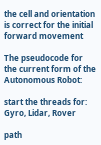the cell and orientation is correct for the initial forward movement

The pseudocode for the current form of the Autonomous Robot:

start the threads for: Gyro, Lidar, Rover

path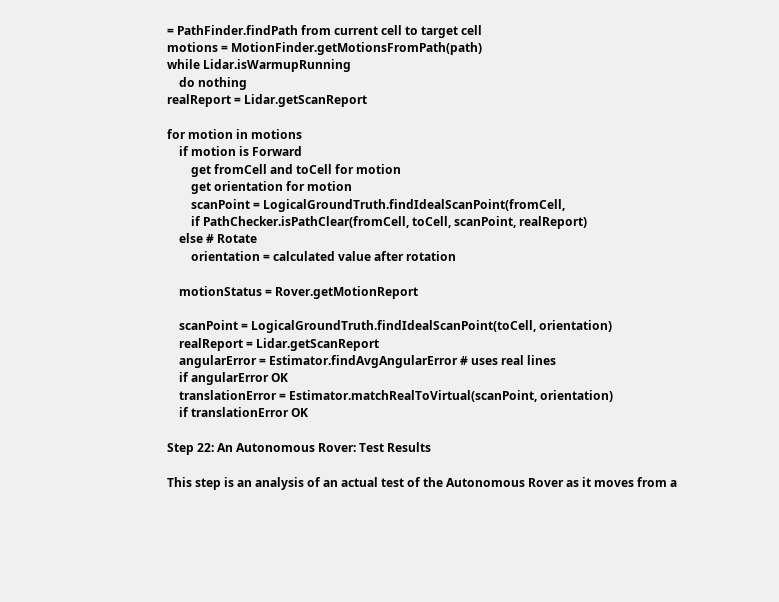= PathFinder.findPath from current cell to target cell
motions = MotionFinder.getMotionsFromPath(path)
while Lidar.isWarmupRunning
    do nothing
realReport = Lidar.getScanReport

for motion in motions
    if motion is Forward
        get fromCell and toCell for motion
        get orientation for motion
        scanPoint = LogicalGroundTruth.findIdealScanPoint(fromCell,
        if PathChecker.isPathClear(fromCell, toCell, scanPoint, realReport)
    else # Rotate
        orientation = calculated value after rotation

    motionStatus = Rover.getMotionReport

    scanPoint = LogicalGroundTruth.findIdealScanPoint(toCell, orientation)
    realReport = Lidar.getScanReport
    angularError = Estimator.findAvgAngularError # uses real lines
    if angularError OK
    translationError = Estimator.matchRealToVirtual(scanPoint, orientation)
    if translationError OK

Step 22: An Autonomous Rover: Test Results

This step is an analysis of an actual test of the Autonomous Rover as it moves from a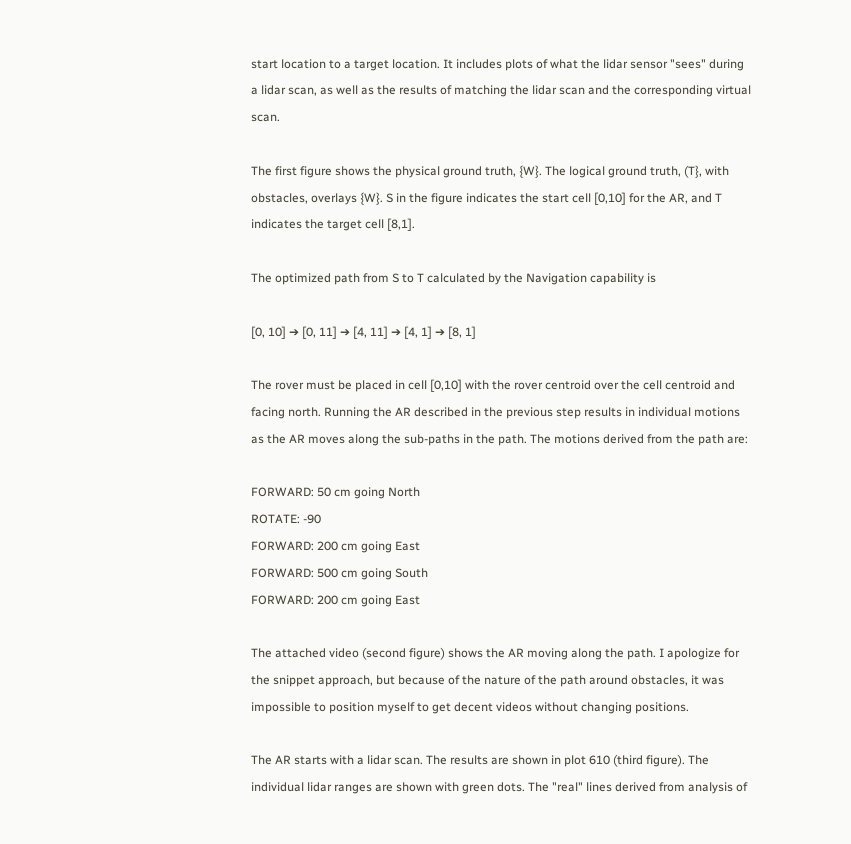start location to a target location. It includes plots of what the lidar sensor "sees" during a lidar scan, as well as the results of matching the lidar scan and the corresponding virtual scan.

The first figure shows the physical ground truth, {W}. The logical ground truth, (T}, with obstacles, overlays {W}. S in the figure indicates the start cell [0,10] for the AR, and T indicates the target cell [8,1].

The optimized path from S to T calculated by the Navigation capability is

[0, 10] ➔ [0, 11] ➔ [4, 11] ➔ [4, 1] ➔ [8, 1]

The rover must be placed in cell [0,10] with the rover centroid over the cell centroid and facing north. Running the AR described in the previous step results in individual motions as the AR moves along the sub-paths in the path. The motions derived from the path are:

FORWARD: 50 cm going North
ROTATE: -90
FORWARD: 200 cm going East
FORWARD: 500 cm going South
FORWARD: 200 cm going East

The attached video (second figure) shows the AR moving along the path. I apologize for the snippet approach, but because of the nature of the path around obstacles, it was impossible to position myself to get decent videos without changing positions.

The AR starts with a lidar scan. The results are shown in plot 610 (third figure). The individual lidar ranges are shown with green dots. The "real" lines derived from analysis of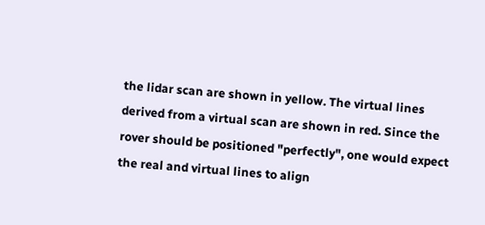the lidar scan are shown in yellow. The virtual lines derived from a virtual scan are shown in red. Since the rover should be positioned "perfectly", one would expect the real and virtual lines to align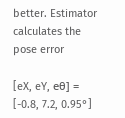better. Estimator calculates the pose error

[eX, eY, eθ] = [-0.8, 7.2, 0.95°]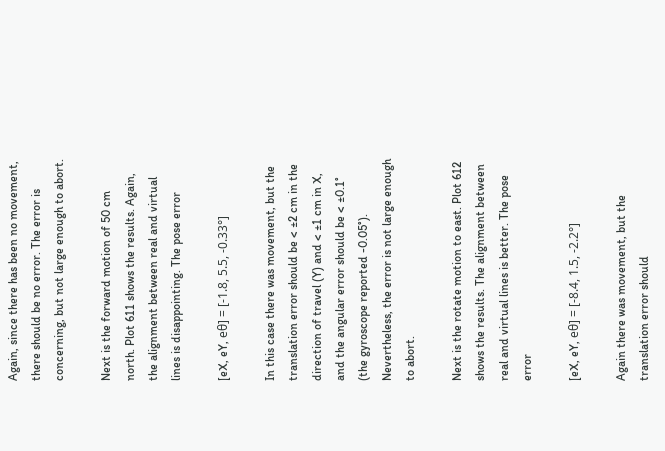Again, since there has been no movement, there should be no error. The error is concerning, but not large enough to abort.

Next is the forward motion of 50 cm north. Plot 611 shows the results. Again, the alignment between real and virtual lines is disappointing. The pose error

[eX, eY, eθ] = [-1.8, 5.5, -0.33°]

In this case there was movement, but the translation error should be < ±2 cm in the direction of travel (Y) and < ±1 cm in X, and the angular error should be < ±0.1° (the gyroscope reported -0.05°). Nevertheless, the error is not large enough to abort.

Next is the rotate motion to east. Plot 612 shows the results. The alignment between real and virtual lines is better. The pose error

[eX, eY, eθ] = [-8.4, 1.5, -2.2°]

Again there was movement, but the translation error should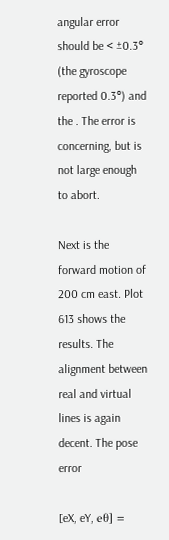angular error should be < ±0.3° (the gyroscope reported 0.3°) and the . The error is concerning, but is not large enough to abort.

Next is the forward motion of 200 cm east. Plot 613 shows the results. The alignment between real and virtual lines is again decent. The pose error

[eX, eY, eθ] =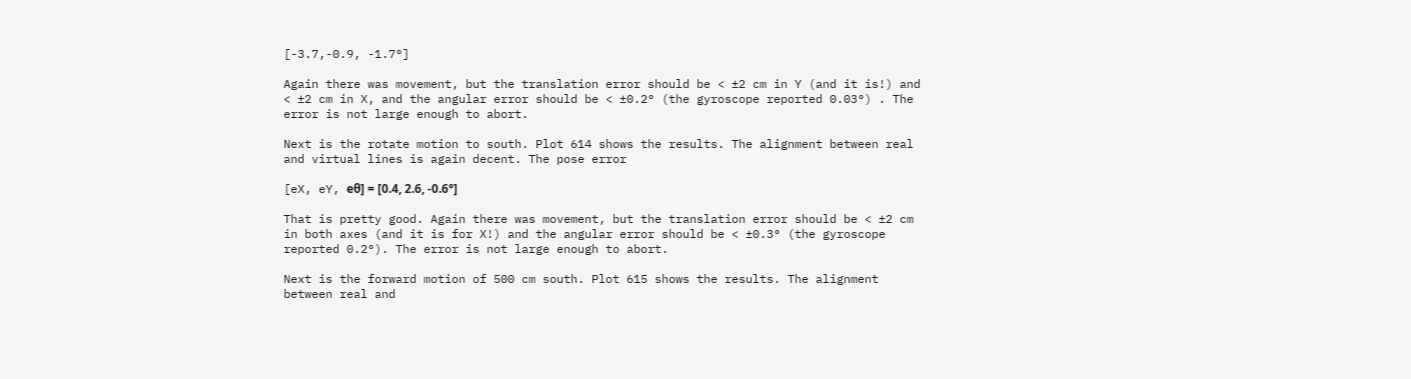[-3.7,-0.9, -1.7°]

Again there was movement, but the translation error should be < ±2 cm in Y (and it is!) and < ±2 cm in X, and the angular error should be < ±0.2° (the gyroscope reported 0.03°) . The error is not large enough to abort.

Next is the rotate motion to south. Plot 614 shows the results. The alignment between real and virtual lines is again decent. The pose error

[eX, eY, eθ] = [0.4, 2.6, -0.6°]

That is pretty good. Again there was movement, but the translation error should be < ±2 cm in both axes (and it is for X!) and the angular error should be < ±0.3° (the gyroscope reported 0.2°). The error is not large enough to abort.

Next is the forward motion of 500 cm south. Plot 615 shows the results. The alignment between real and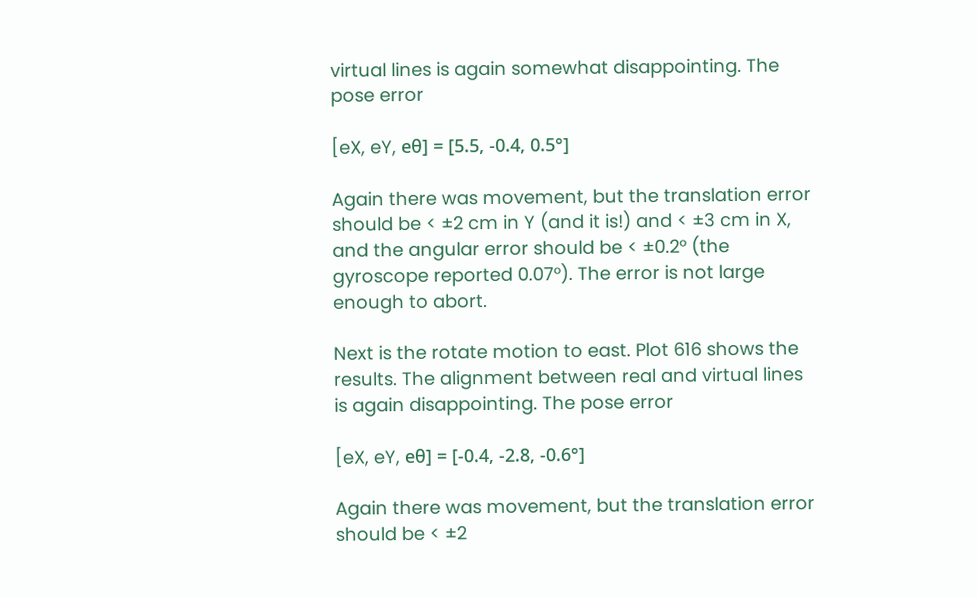virtual lines is again somewhat disappointing. The pose error

[eX, eY, eθ] = [5.5, -0.4, 0.5°]

Again there was movement, but the translation error should be < ±2 cm in Y (and it is!) and < ±3 cm in X, and the angular error should be < ±0.2° (the gyroscope reported 0.07°). The error is not large enough to abort.

Next is the rotate motion to east. Plot 616 shows the results. The alignment between real and virtual lines is again disappointing. The pose error

[eX, eY, eθ] = [-0.4, -2.8, -0.6°]

Again there was movement, but the translation error should be < ±2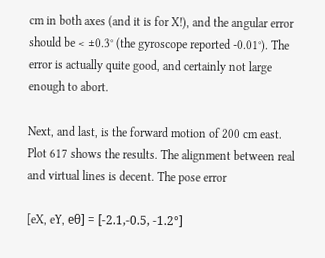cm in both axes (and it is for X!), and the angular error should be < ±0.3° (the gyroscope reported -0.01°). The error is actually quite good, and certainly not large enough to abort.

Next, and last, is the forward motion of 200 cm east. Plot 617 shows the results. The alignment between real and virtual lines is decent. The pose error

[eX, eY, eθ] = [-2.1,-0.5, -1.2°]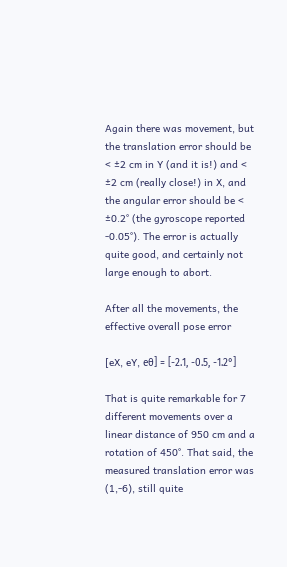Again there was movement, but the translation error should be < ±2 cm in Y (and it is!) and < ±2 cm (really close!) in X, and the angular error should be < ±0.2° (the gyroscope reported -0.05°). The error is actually quite good, and certainly not large enough to abort.

After all the movements, the effective overall pose error

[eX, eY, eθ] = [-2.1, -0.5, -1.2°]

That is quite remarkable for 7 different movements over a linear distance of 950 cm and a rotation of 450°. That said, the measured translation error was (1,-6), still quite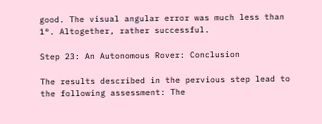good. The visual angular error was much less than 1°. Altogether, rather successful.

Step 23: An Autonomous Rover: Conclusion

The results described in the pervious step lead to the following assessment: The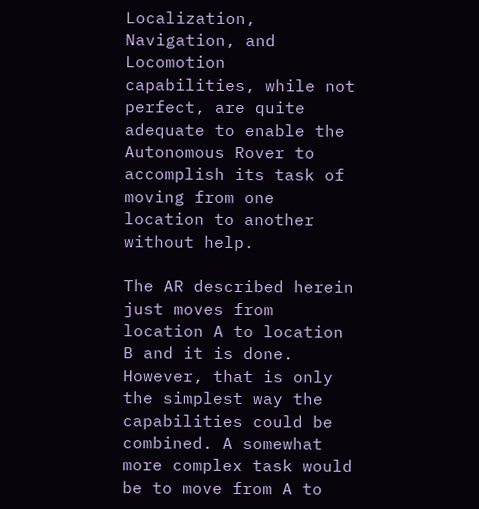Localization, Navigation, and Locomotion capabilities, while not perfect, are quite adequate to enable the Autonomous Rover to accomplish its task of moving from one location to another without help.

The AR described herein just moves from location A to location B and it is done. However, that is only the simplest way the capabilities could be combined. A somewhat more complex task would be to move from A to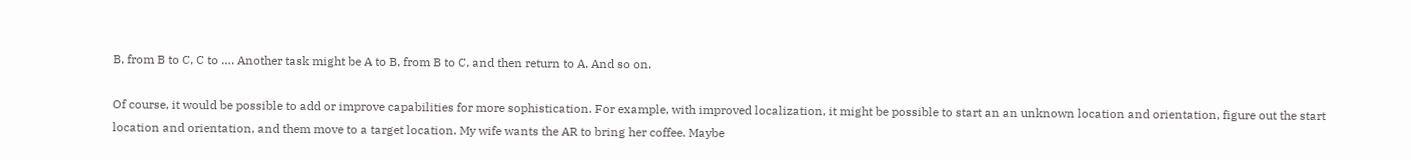B, from B to C, C to …. Another task might be A to B, from B to C, and then return to A. And so on.

Of course, it would be possible to add or improve capabilities for more sophistication. For example, with improved localization, it might be possible to start an an unknown location and orientation, figure out the start location and orientation, and them move to a target location. My wife wants the AR to bring her coffee. Maybe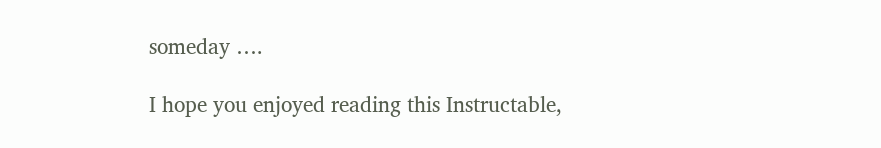someday ….

I hope you enjoyed reading this Instructable,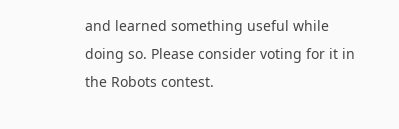and learned something useful while doing so. Please consider voting for it in the Robots contest.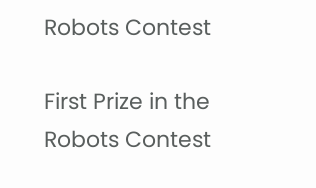Robots Contest

First Prize in the
Robots Contest